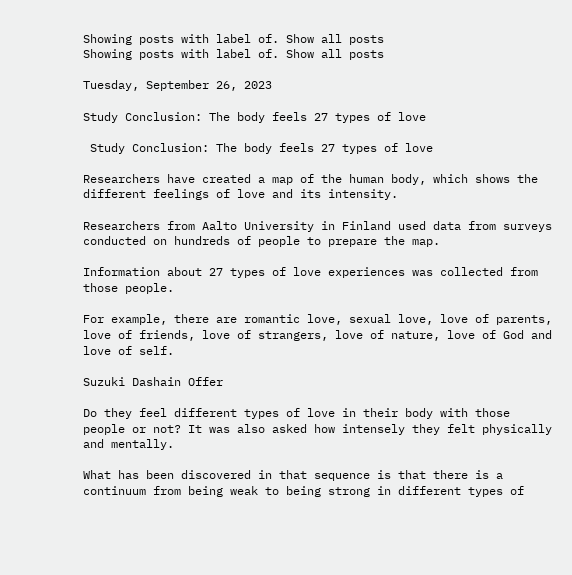Showing posts with label of. Show all posts
Showing posts with label of. Show all posts

Tuesday, September 26, 2023

Study Conclusion: The body feels 27 types of love

 Study Conclusion: The body feels 27 types of love

Researchers have created a map of the human body, which shows the different feelings of love and its intensity.

Researchers from Aalto University in Finland used data from surveys conducted on hundreds of people to prepare the map.

Information about 27 types of love experiences was collected from those people.

For example, there are romantic love, sexual love, love of parents, love of friends, love of strangers, love of nature, love of God and love of self.

Suzuki Dashain Offer

Do they feel different types of love in their body with those people or not? It was also asked how intensely they felt physically and mentally.

What has been discovered in that sequence is that there is a continuum from being weak to being strong in different types of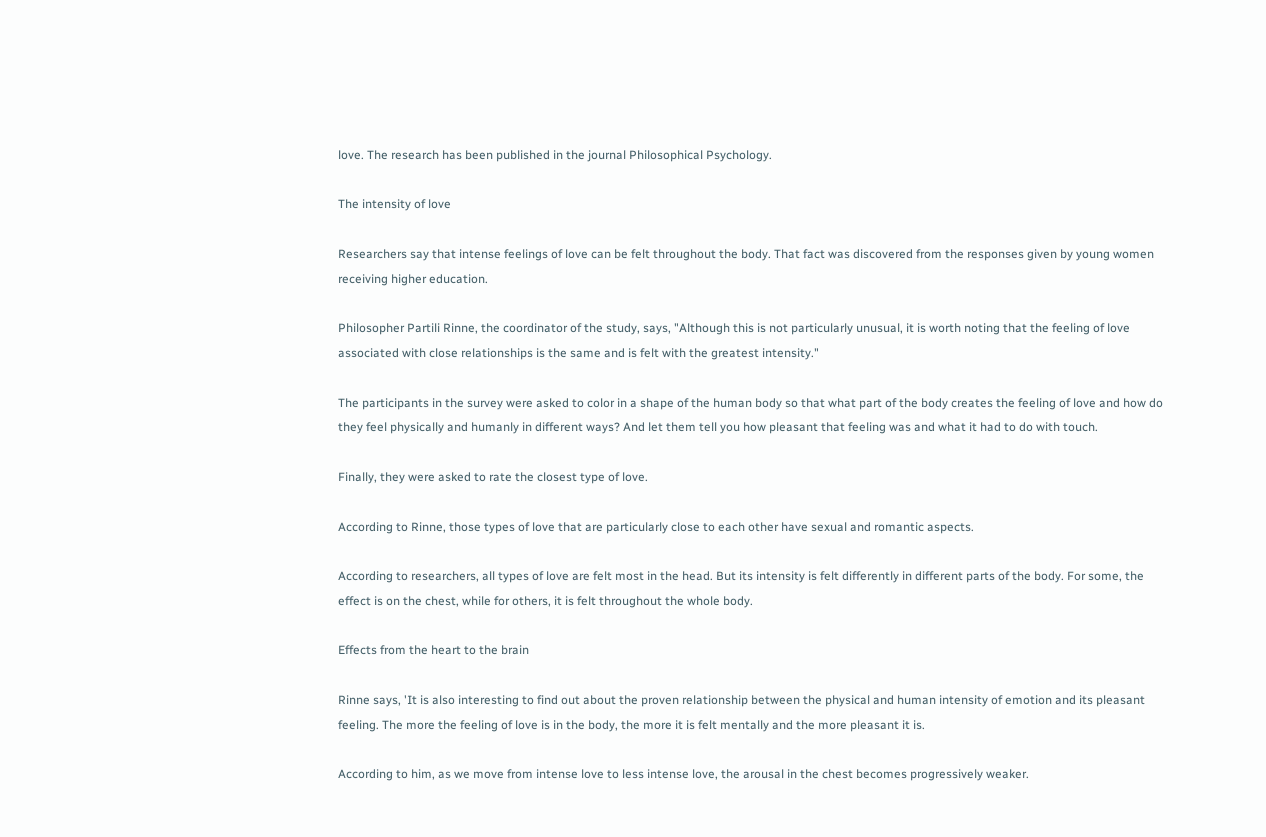love. The research has been published in the journal Philosophical Psychology.

The intensity of love

Researchers say that intense feelings of love can be felt throughout the body. That fact was discovered from the responses given by young women receiving higher education.

Philosopher Partili Rinne, the coordinator of the study, says, "Although this is not particularly unusual, it is worth noting that the feeling of love associated with close relationships is the same and is felt with the greatest intensity."

The participants in the survey were asked to color in a shape of the human body so that what part of the body creates the feeling of love and how do they feel physically and humanly in different ways? And let them tell you how pleasant that feeling was and what it had to do with touch.

Finally, they were asked to rate the closest type of love.

According to Rinne, those types of love that are particularly close to each other have sexual and romantic aspects.

According to researchers, all types of love are felt most in the head. But its intensity is felt differently in different parts of the body. For some, the effect is on the chest, while for others, it is felt throughout the whole body.

Effects from the heart to the brain

Rinne says, 'It is also interesting to find out about the proven relationship between the physical and human intensity of emotion and its pleasant feeling. The more the feeling of love is in the body, the more it is felt mentally and the more pleasant it is.

According to him, as we move from intense love to less intense love, the arousal in the chest becomes progressively weaker.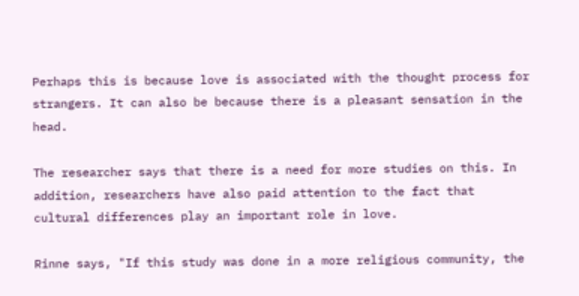Perhaps this is because love is associated with the thought process for strangers. It can also be because there is a pleasant sensation in the head.

The researcher says that there is a need for more studies on this. In addition, researchers have also paid attention to the fact that cultural differences play an important role in love.

Rinne says, "If this study was done in a more religious community, the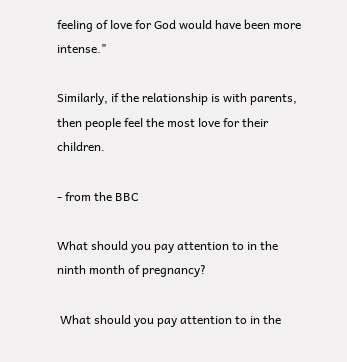feeling of love for God would have been more intense."

Similarly, if the relationship is with parents, then people feel the most love for their children.

- from the BBC

What should you pay attention to in the ninth month of pregnancy?

 What should you pay attention to in the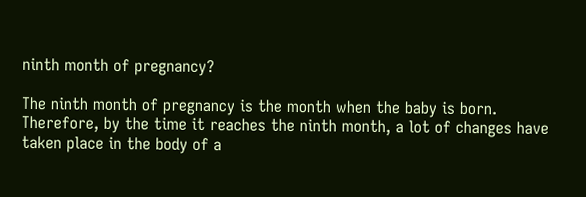ninth month of pregnancy?

The ninth month of pregnancy is the month when the baby is born. Therefore, by the time it reaches the ninth month, a lot of changes have taken place in the body of a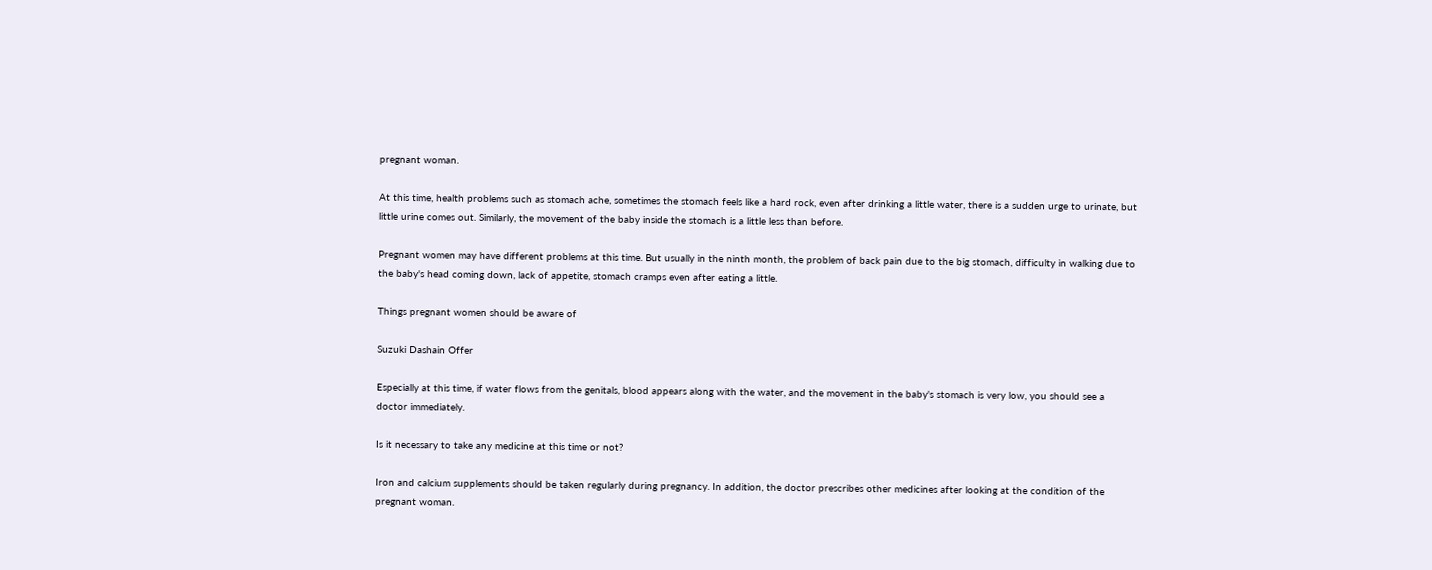pregnant woman.

At this time, health problems such as stomach ache, sometimes the stomach feels like a hard rock, even after drinking a little water, there is a sudden urge to urinate, but little urine comes out. Similarly, the movement of the baby inside the stomach is a little less than before.

Pregnant women may have different problems at this time. But usually in the ninth month, the problem of back pain due to the big stomach, difficulty in walking due to the baby's head coming down, lack of appetite, stomach cramps even after eating a little.

Things pregnant women should be aware of

Suzuki Dashain Offer

Especially at this time, if water flows from the genitals, blood appears along with the water, and the movement in the baby's stomach is very low, you should see a doctor immediately.

Is it necessary to take any medicine at this time or not?

Iron and calcium supplements should be taken regularly during pregnancy. In addition, the doctor prescribes other medicines after looking at the condition of the pregnant woman.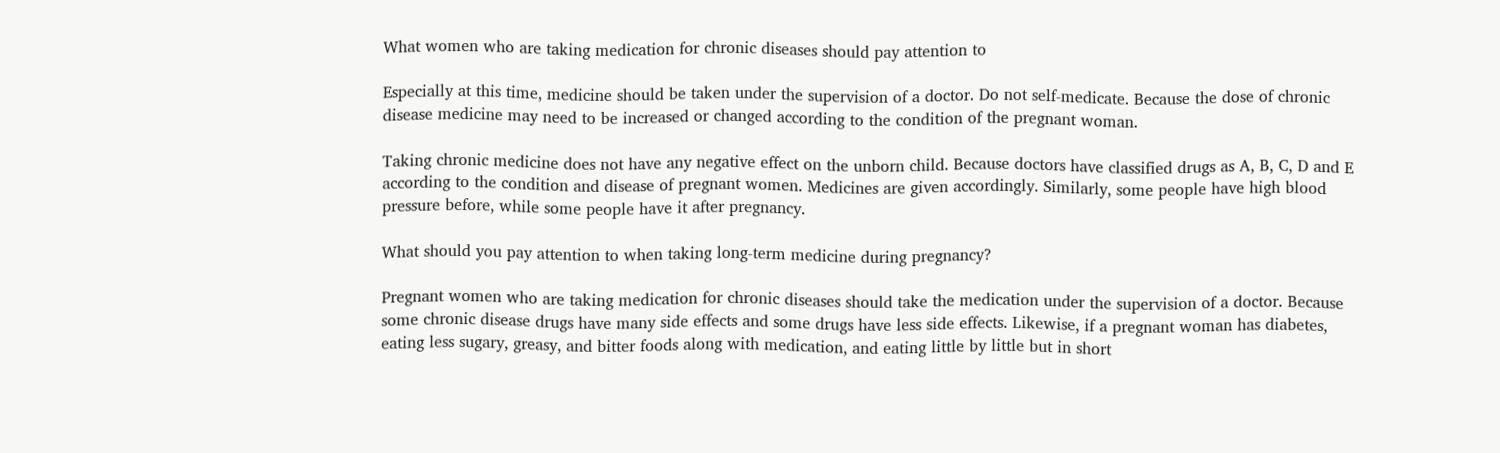What women who are taking medication for chronic diseases should pay attention to

Especially at this time, medicine should be taken under the supervision of a doctor. Do not self-medicate. Because the dose of chronic disease medicine may need to be increased or changed according to the condition of the pregnant woman.

Taking chronic medicine does not have any negative effect on the unborn child. Because doctors have classified drugs as A, B, C, D and E according to the condition and disease of pregnant women. Medicines are given accordingly. Similarly, some people have high blood pressure before, while some people have it after pregnancy.

What should you pay attention to when taking long-term medicine during pregnancy?

Pregnant women who are taking medication for chronic diseases should take the medication under the supervision of a doctor. Because some chronic disease drugs have many side effects and some drugs have less side effects. Likewise, if a pregnant woman has diabetes, eating less sugary, greasy, and bitter foods along with medication, and eating little by little but in short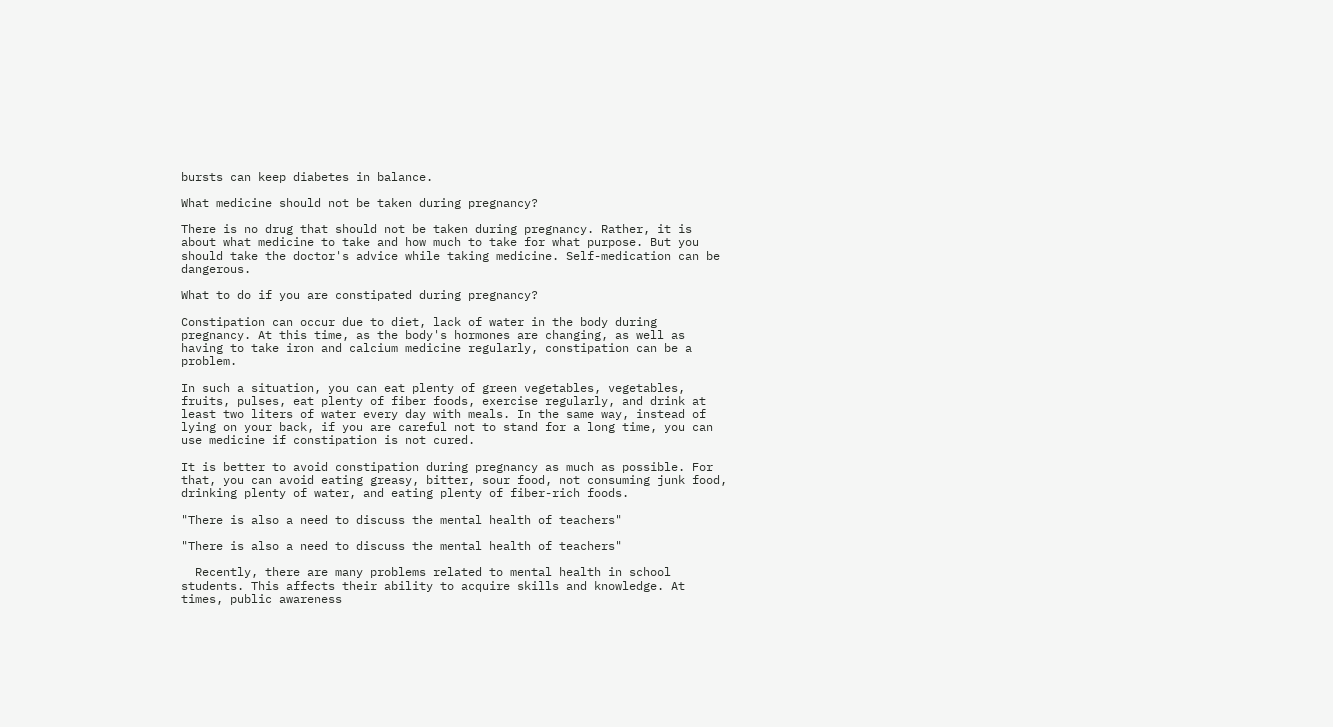bursts can keep diabetes in balance.

What medicine should not be taken during pregnancy?

There is no drug that should not be taken during pregnancy. Rather, it is about what medicine to take and how much to take for what purpose. But you should take the doctor's advice while taking medicine. Self-medication can be dangerous.

What to do if you are constipated during pregnancy?

Constipation can occur due to diet, lack of water in the body during pregnancy. At this time, as the body's hormones are changing, as well as having to take iron and calcium medicine regularly, constipation can be a problem.

In such a situation, you can eat plenty of green vegetables, vegetables, fruits, pulses, eat plenty of fiber foods, exercise regularly, and drink at least two liters of water every day with meals. In the same way, instead of lying on your back, if you are careful not to stand for a long time, you can use medicine if constipation is not cured.

It is better to avoid constipation during pregnancy as much as possible. For that, you can avoid eating greasy, bitter, sour food, not consuming junk food, drinking plenty of water, and eating plenty of fiber-rich foods.

"There is also a need to discuss the mental health of teachers"

"There is also a need to discuss the mental health of teachers"

  Recently, there are many problems related to mental health in school students. This affects their ability to acquire skills and knowledge. At times, public awareness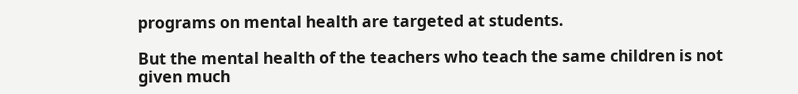programs on mental health are targeted at students.

But the mental health of the teachers who teach the same children is not given much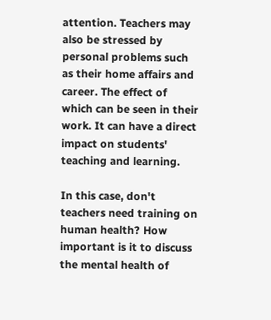attention. Teachers may also be stressed by personal problems such as their home affairs and career. The effect of which can be seen in their work. It can have a direct impact on students' teaching and learning.

In this case, don't teachers need training on human health? How important is it to discuss the mental health of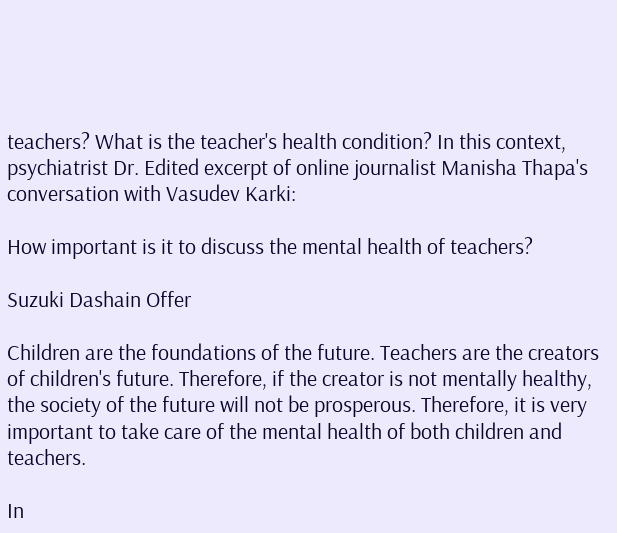teachers? What is the teacher's health condition? In this context, psychiatrist Dr. Edited excerpt of online journalist Manisha Thapa's conversation with Vasudev Karki:

How important is it to discuss the mental health of teachers?

Suzuki Dashain Offer

Children are the foundations of the future. Teachers are the creators of children's future. Therefore, if the creator is not mentally healthy, the society of the future will not be prosperous. Therefore, it is very important to take care of the mental health of both children and teachers.

In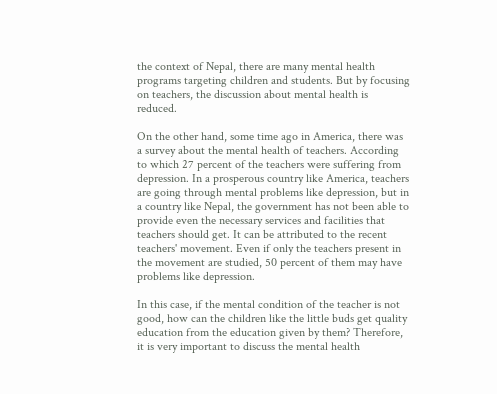the context of Nepal, there are many mental health programs targeting children and students. But by focusing on teachers, the discussion about mental health is reduced.

On the other hand, some time ago in America, there was a survey about the mental health of teachers. According to which 27 percent of the teachers were suffering from depression. In a prosperous country like America, teachers are going through mental problems like depression, but in a country like Nepal, the government has not been able to provide even the necessary services and facilities that teachers should get. It can be attributed to the recent teachers' movement. Even if only the teachers present in the movement are studied, 50 percent of them may have problems like depression.

In this case, if the mental condition of the teacher is not good, how can the children like the little buds get quality education from the education given by them? Therefore, it is very important to discuss the mental health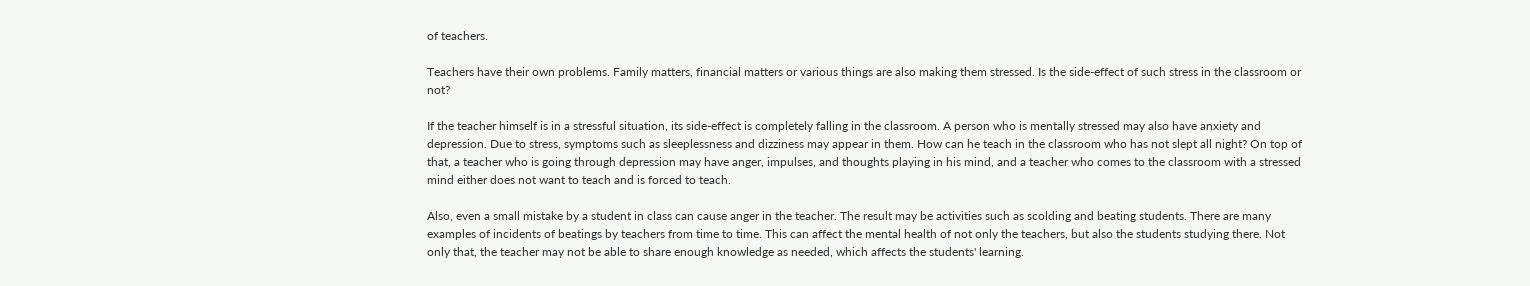of teachers.

Teachers have their own problems. Family matters, financial matters or various things are also making them stressed. Is the side-effect of such stress in the classroom or not?

If the teacher himself is in a stressful situation, its side-effect is completely falling in the classroom. A person who is mentally stressed may also have anxiety and depression. Due to stress, symptoms such as sleeplessness and dizziness may appear in them. How can he teach in the classroom who has not slept all night? On top of that, a teacher who is going through depression may have anger, impulses, and thoughts playing in his mind, and a teacher who comes to the classroom with a stressed mind either does not want to teach and is forced to teach.

Also, even a small mistake by a student in class can cause anger in the teacher. The result may be activities such as scolding and beating students. There are many examples of incidents of beatings by teachers from time to time. This can affect the mental health of not only the teachers, but also the students studying there. Not only that, the teacher may not be able to share enough knowledge as needed, which affects the students' learning.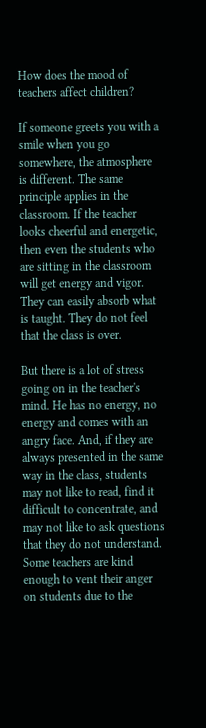How does the mood of teachers affect children?

If someone greets you with a smile when you go somewhere, the atmosphere is different. The same principle applies in the classroom. If the teacher looks cheerful and energetic, then even the students who are sitting in the classroom will get energy and vigor. They can easily absorb what is taught. They do not feel that the class is over.

But there is a lot of stress going on in the teacher's mind. He has no energy, no energy and comes with an angry face. And, if they are always presented in the same way in the class, students may not like to read, find it difficult to concentrate, and may not like to ask questions that they do not understand. Some teachers are kind enough to vent their anger on students due to the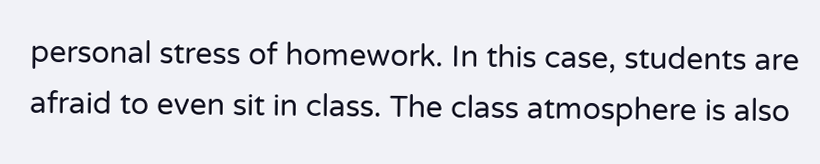personal stress of homework. In this case, students are afraid to even sit in class. The class atmosphere is also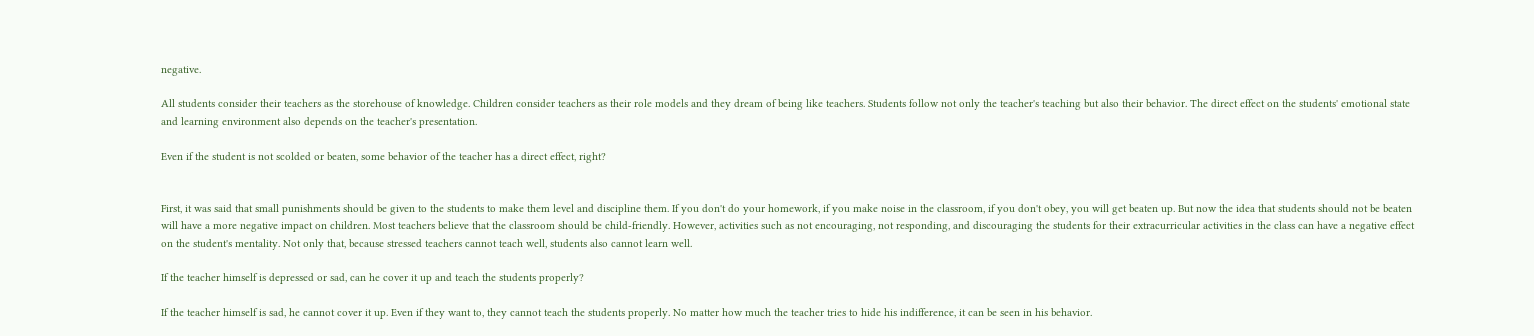negative.

All students consider their teachers as the storehouse of knowledge. Children consider teachers as their role models and they dream of being like teachers. Students follow not only the teacher's teaching but also their behavior. The direct effect on the students' emotional state and learning environment also depends on the teacher's presentation.

Even if the student is not scolded or beaten, some behavior of the teacher has a direct effect, right?


First, it was said that small punishments should be given to the students to make them level and discipline them. If you don't do your homework, if you make noise in the classroom, if you don't obey, you will get beaten up. But now the idea that students should not be beaten will have a more negative impact on children. Most teachers believe that the classroom should be child-friendly. However, activities such as not encouraging, not responding, and discouraging the students for their extracurricular activities in the class can have a negative effect on the student's mentality. Not only that, because stressed teachers cannot teach well, students also cannot learn well.

If the teacher himself is depressed or sad, can he cover it up and teach the students properly?

If the teacher himself is sad, he cannot cover it up. Even if they want to, they cannot teach the students properly. No matter how much the teacher tries to hide his indifference, it can be seen in his behavior.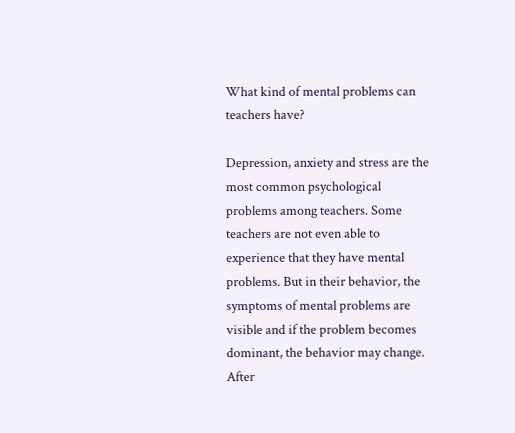What kind of mental problems can teachers have?

Depression, anxiety and stress are the most common psychological problems among teachers. Some teachers are not even able to experience that they have mental problems. But in their behavior, the symptoms of mental problems are visible and if the problem becomes dominant, the behavior may change. After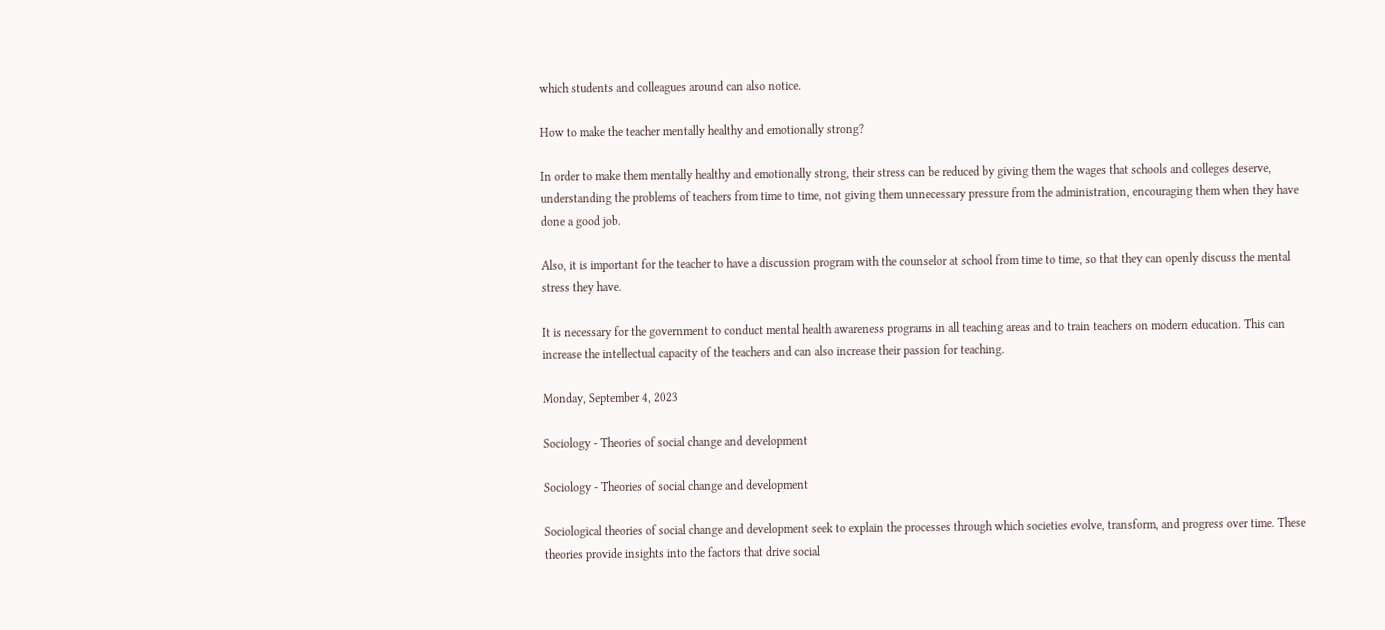which students and colleagues around can also notice.

How to make the teacher mentally healthy and emotionally strong?

In order to make them mentally healthy and emotionally strong, their stress can be reduced by giving them the wages that schools and colleges deserve, understanding the problems of teachers from time to time, not giving them unnecessary pressure from the administration, encouraging them when they have done a good job.

Also, it is important for the teacher to have a discussion program with the counselor at school from time to time, so that they can openly discuss the mental stress they have.

It is necessary for the government to conduct mental health awareness programs in all teaching areas and to train teachers on modern education. This can increase the intellectual capacity of the teachers and can also increase their passion for teaching.

Monday, September 4, 2023

Sociology - Theories of social change and development

Sociology - Theories of social change and development

Sociological theories of social change and development seek to explain the processes through which societies evolve, transform, and progress over time. These theories provide insights into the factors that drive social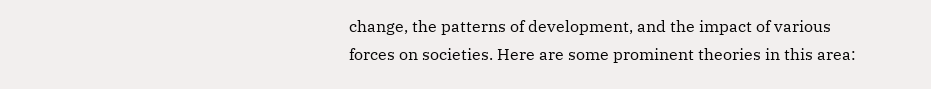change, the patterns of development, and the impact of various forces on societies. Here are some prominent theories in this area: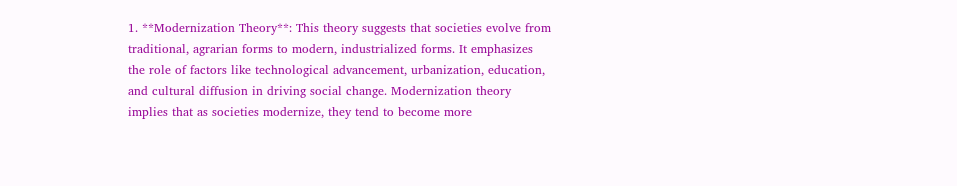1. **Modernization Theory**: This theory suggests that societies evolve from traditional, agrarian forms to modern, industrialized forms. It emphasizes the role of factors like technological advancement, urbanization, education, and cultural diffusion in driving social change. Modernization theory implies that as societies modernize, they tend to become more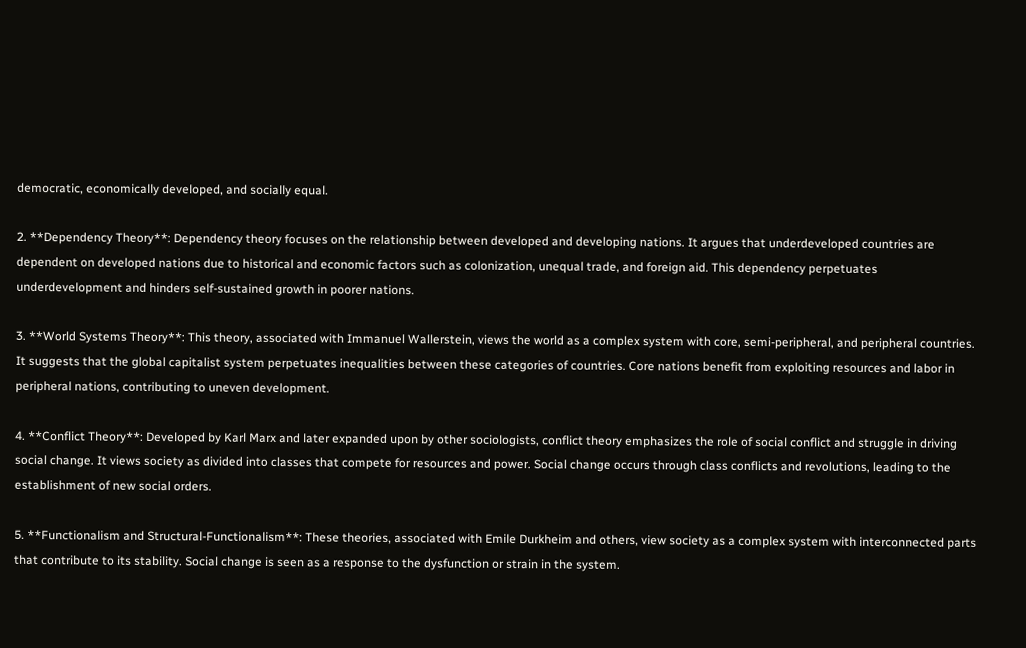democratic, economically developed, and socially equal.

2. **Dependency Theory**: Dependency theory focuses on the relationship between developed and developing nations. It argues that underdeveloped countries are dependent on developed nations due to historical and economic factors such as colonization, unequal trade, and foreign aid. This dependency perpetuates underdevelopment and hinders self-sustained growth in poorer nations.

3. **World Systems Theory**: This theory, associated with Immanuel Wallerstein, views the world as a complex system with core, semi-peripheral, and peripheral countries. It suggests that the global capitalist system perpetuates inequalities between these categories of countries. Core nations benefit from exploiting resources and labor in peripheral nations, contributing to uneven development.

4. **Conflict Theory**: Developed by Karl Marx and later expanded upon by other sociologists, conflict theory emphasizes the role of social conflict and struggle in driving social change. It views society as divided into classes that compete for resources and power. Social change occurs through class conflicts and revolutions, leading to the establishment of new social orders.

5. **Functionalism and Structural-Functionalism**: These theories, associated with Emile Durkheim and others, view society as a complex system with interconnected parts that contribute to its stability. Social change is seen as a response to the dysfunction or strain in the system.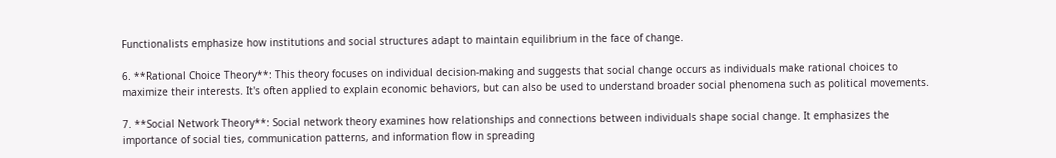Functionalists emphasize how institutions and social structures adapt to maintain equilibrium in the face of change.

6. **Rational Choice Theory**: This theory focuses on individual decision-making and suggests that social change occurs as individuals make rational choices to maximize their interests. It's often applied to explain economic behaviors, but can also be used to understand broader social phenomena such as political movements.

7. **Social Network Theory**: Social network theory examines how relationships and connections between individuals shape social change. It emphasizes the importance of social ties, communication patterns, and information flow in spreading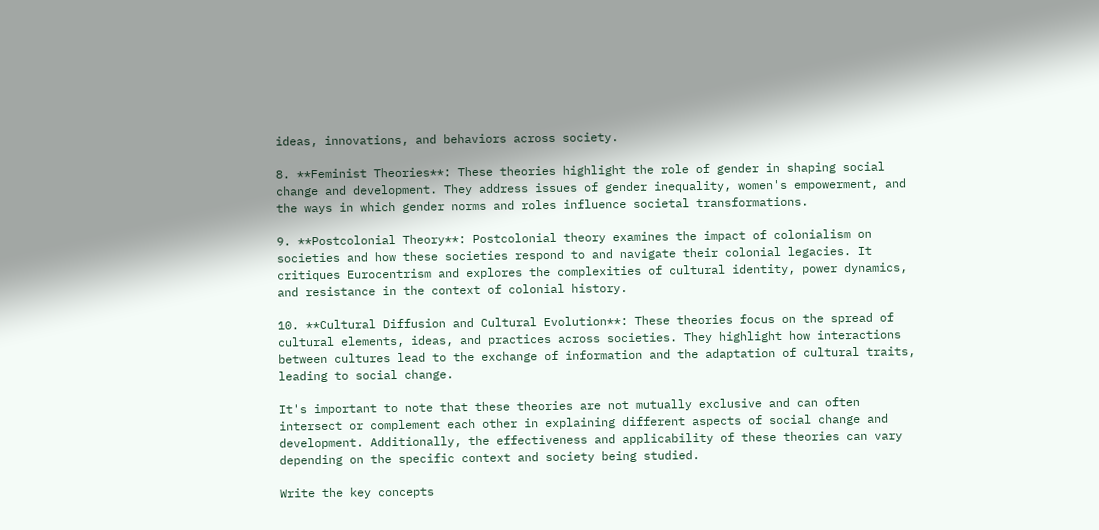ideas, innovations, and behaviors across society.

8. **Feminist Theories**: These theories highlight the role of gender in shaping social change and development. They address issues of gender inequality, women's empowerment, and the ways in which gender norms and roles influence societal transformations.

9. **Postcolonial Theory**: Postcolonial theory examines the impact of colonialism on societies and how these societies respond to and navigate their colonial legacies. It critiques Eurocentrism and explores the complexities of cultural identity, power dynamics, and resistance in the context of colonial history.

10. **Cultural Diffusion and Cultural Evolution**: These theories focus on the spread of cultural elements, ideas, and practices across societies. They highlight how interactions between cultures lead to the exchange of information and the adaptation of cultural traits, leading to social change.

It's important to note that these theories are not mutually exclusive and can often intersect or complement each other in explaining different aspects of social change and development. Additionally, the effectiveness and applicability of these theories can vary depending on the specific context and society being studied.

Write the key concepts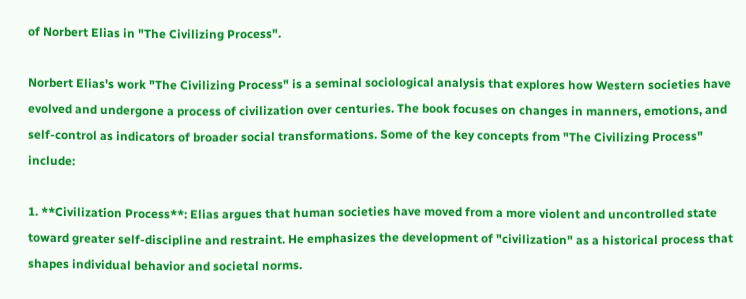of Norbert Elias in "The Civilizing Process".

Norbert Elias's work "The Civilizing Process" is a seminal sociological analysis that explores how Western societies have evolved and undergone a process of civilization over centuries. The book focuses on changes in manners, emotions, and self-control as indicators of broader social transformations. Some of the key concepts from "The Civilizing Process" include:

1. **Civilization Process**: Elias argues that human societies have moved from a more violent and uncontrolled state toward greater self-discipline and restraint. He emphasizes the development of "civilization" as a historical process that shapes individual behavior and societal norms.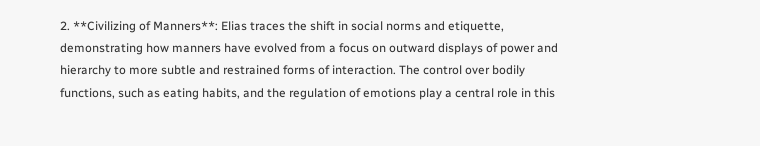2. **Civilizing of Manners**: Elias traces the shift in social norms and etiquette, demonstrating how manners have evolved from a focus on outward displays of power and hierarchy to more subtle and restrained forms of interaction. The control over bodily functions, such as eating habits, and the regulation of emotions play a central role in this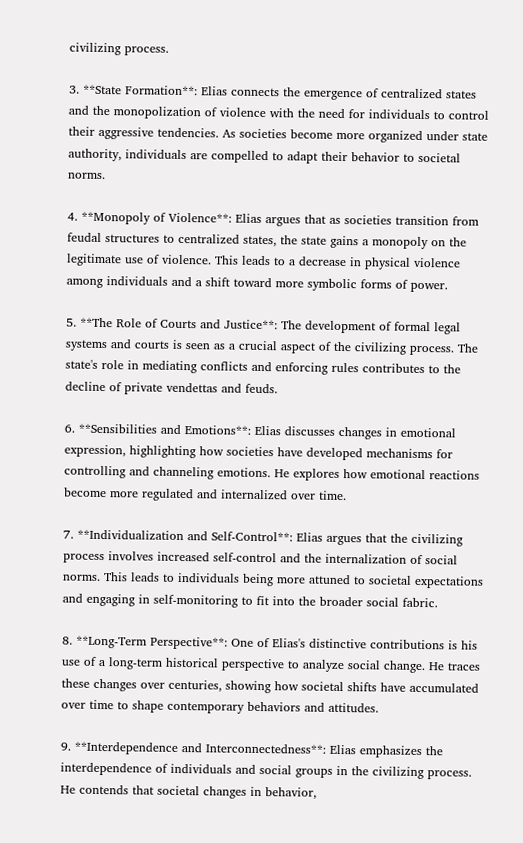civilizing process.

3. **State Formation**: Elias connects the emergence of centralized states and the monopolization of violence with the need for individuals to control their aggressive tendencies. As societies become more organized under state authority, individuals are compelled to adapt their behavior to societal norms.

4. **Monopoly of Violence**: Elias argues that as societies transition from feudal structures to centralized states, the state gains a monopoly on the legitimate use of violence. This leads to a decrease in physical violence among individuals and a shift toward more symbolic forms of power.

5. **The Role of Courts and Justice**: The development of formal legal systems and courts is seen as a crucial aspect of the civilizing process. The state's role in mediating conflicts and enforcing rules contributes to the decline of private vendettas and feuds.

6. **Sensibilities and Emotions**: Elias discusses changes in emotional expression, highlighting how societies have developed mechanisms for controlling and channeling emotions. He explores how emotional reactions become more regulated and internalized over time.

7. **Individualization and Self-Control**: Elias argues that the civilizing process involves increased self-control and the internalization of social norms. This leads to individuals being more attuned to societal expectations and engaging in self-monitoring to fit into the broader social fabric.

8. **Long-Term Perspective**: One of Elias's distinctive contributions is his use of a long-term historical perspective to analyze social change. He traces these changes over centuries, showing how societal shifts have accumulated over time to shape contemporary behaviors and attitudes.

9. **Interdependence and Interconnectedness**: Elias emphasizes the interdependence of individuals and social groups in the civilizing process. He contends that societal changes in behavior,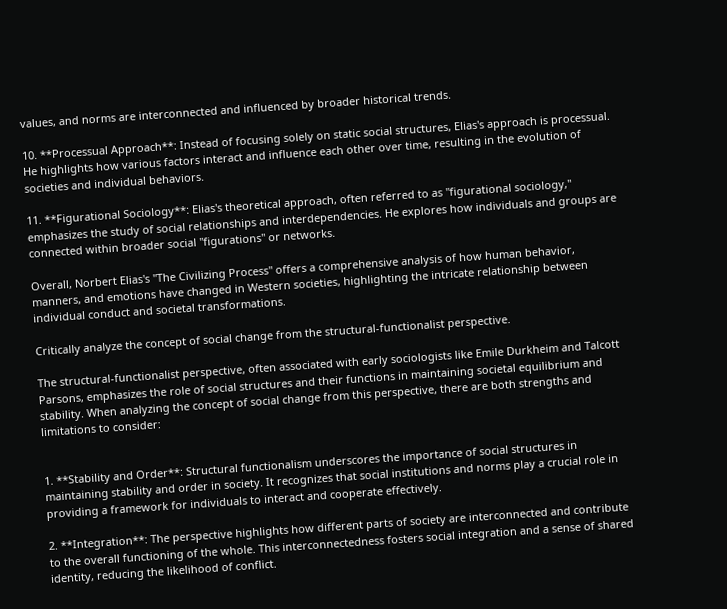values, and norms are interconnected and influenced by broader historical trends.

10. **Processual Approach**: Instead of focusing solely on static social structures, Elias's approach is processual. He highlights how various factors interact and influence each other over time, resulting in the evolution of societies and individual behaviors.

11. **Figurational Sociology**: Elias's theoretical approach, often referred to as "figurational sociology," emphasizes the study of social relationships and interdependencies. He explores how individuals and groups are connected within broader social "figurations" or networks.

Overall, Norbert Elias's "The Civilizing Process" offers a comprehensive analysis of how human behavior, manners, and emotions have changed in Western societies, highlighting the intricate relationship between individual conduct and societal transformations.

Critically analyze the concept of social change from the structural-functionalist perspective.

The structural-functionalist perspective, often associated with early sociologists like Emile Durkheim and Talcott Parsons, emphasizes the role of social structures and their functions in maintaining societal equilibrium and stability. When analyzing the concept of social change from this perspective, there are both strengths and limitations to consider:


1. **Stability and Order**: Structural functionalism underscores the importance of social structures in maintaining stability and order in society. It recognizes that social institutions and norms play a crucial role in providing a framework for individuals to interact and cooperate effectively.

2. **Integration**: The perspective highlights how different parts of society are interconnected and contribute to the overall functioning of the whole. This interconnectedness fosters social integration and a sense of shared identity, reducing the likelihood of conflict.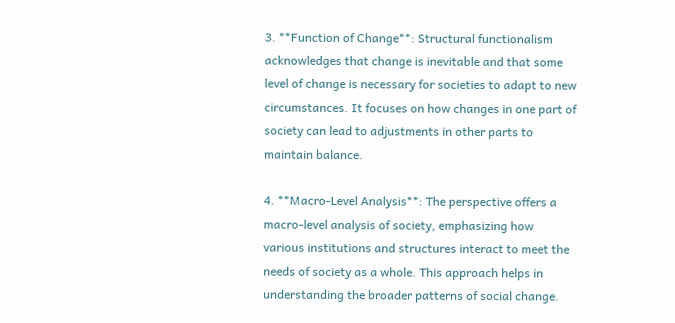3. **Function of Change**: Structural functionalism acknowledges that change is inevitable and that some level of change is necessary for societies to adapt to new circumstances. It focuses on how changes in one part of society can lead to adjustments in other parts to maintain balance.

4. **Macro-Level Analysis**: The perspective offers a macro-level analysis of society, emphasizing how various institutions and structures interact to meet the needs of society as a whole. This approach helps in understanding the broader patterns of social change.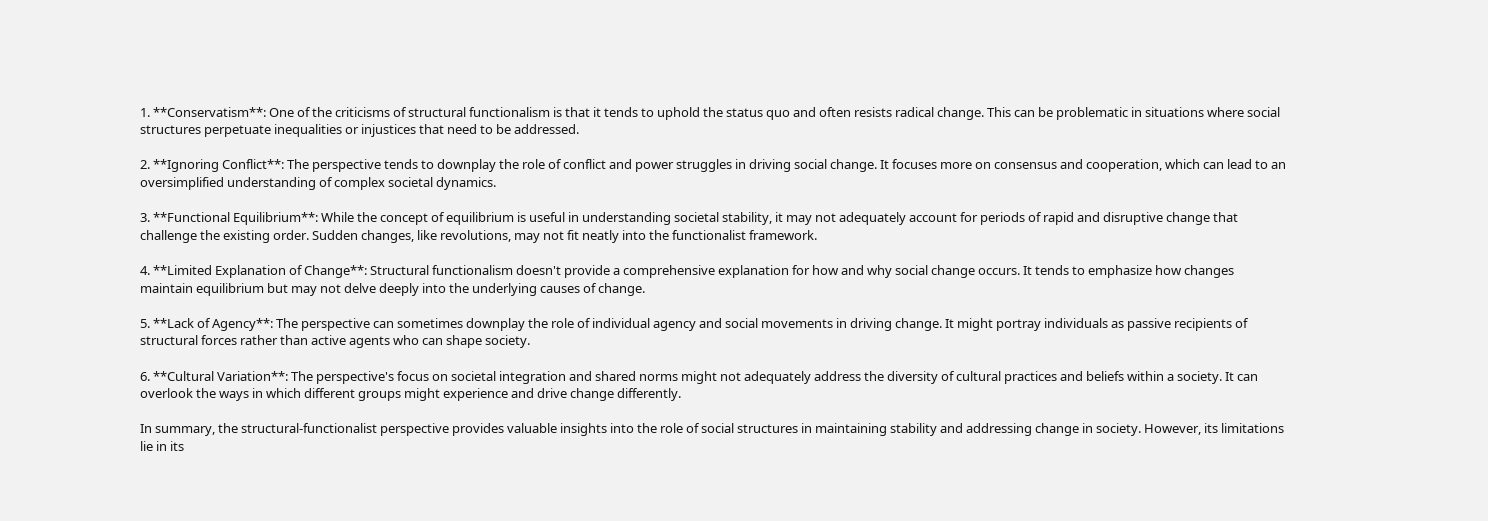1. **Conservatism**: One of the criticisms of structural functionalism is that it tends to uphold the status quo and often resists radical change. This can be problematic in situations where social structures perpetuate inequalities or injustices that need to be addressed.

2. **Ignoring Conflict**: The perspective tends to downplay the role of conflict and power struggles in driving social change. It focuses more on consensus and cooperation, which can lead to an oversimplified understanding of complex societal dynamics.

3. **Functional Equilibrium**: While the concept of equilibrium is useful in understanding societal stability, it may not adequately account for periods of rapid and disruptive change that challenge the existing order. Sudden changes, like revolutions, may not fit neatly into the functionalist framework.

4. **Limited Explanation of Change**: Structural functionalism doesn't provide a comprehensive explanation for how and why social change occurs. It tends to emphasize how changes maintain equilibrium but may not delve deeply into the underlying causes of change.

5. **Lack of Agency**: The perspective can sometimes downplay the role of individual agency and social movements in driving change. It might portray individuals as passive recipients of structural forces rather than active agents who can shape society.

6. **Cultural Variation**: The perspective's focus on societal integration and shared norms might not adequately address the diversity of cultural practices and beliefs within a society. It can overlook the ways in which different groups might experience and drive change differently.

In summary, the structural-functionalist perspective provides valuable insights into the role of social structures in maintaining stability and addressing change in society. However, its limitations lie in its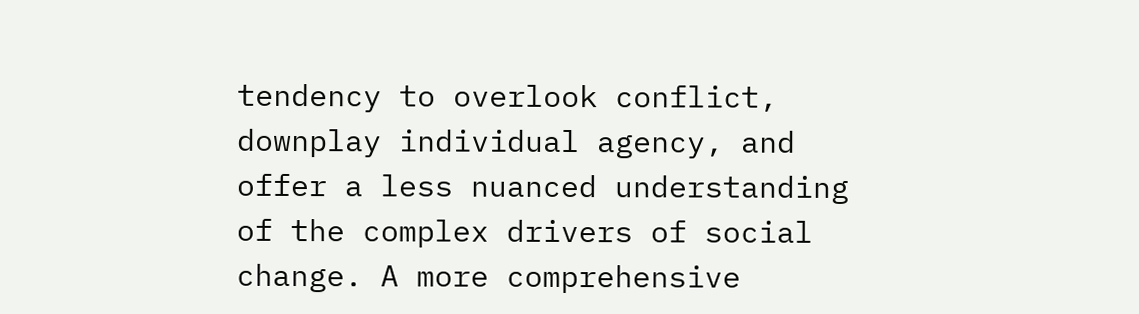tendency to overlook conflict, downplay individual agency, and offer a less nuanced understanding of the complex drivers of social change. A more comprehensive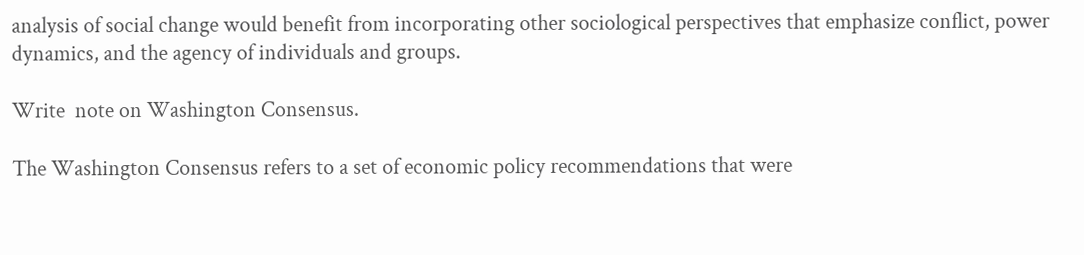analysis of social change would benefit from incorporating other sociological perspectives that emphasize conflict, power dynamics, and the agency of individuals and groups.

Write  note on Washington Consensus.

The Washington Consensus refers to a set of economic policy recommendations that were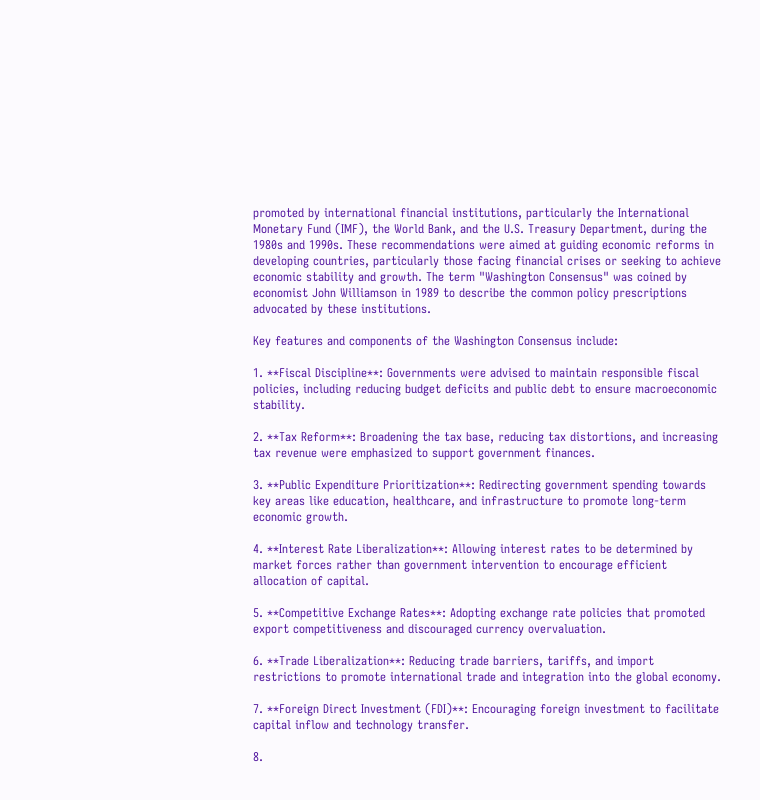promoted by international financial institutions, particularly the International Monetary Fund (IMF), the World Bank, and the U.S. Treasury Department, during the 1980s and 1990s. These recommendations were aimed at guiding economic reforms in developing countries, particularly those facing financial crises or seeking to achieve economic stability and growth. The term "Washington Consensus" was coined by economist John Williamson in 1989 to describe the common policy prescriptions advocated by these institutions.

Key features and components of the Washington Consensus include:

1. **Fiscal Discipline**: Governments were advised to maintain responsible fiscal policies, including reducing budget deficits and public debt to ensure macroeconomic stability.

2. **Tax Reform**: Broadening the tax base, reducing tax distortions, and increasing tax revenue were emphasized to support government finances.

3. **Public Expenditure Prioritization**: Redirecting government spending towards key areas like education, healthcare, and infrastructure to promote long-term economic growth.

4. **Interest Rate Liberalization**: Allowing interest rates to be determined by market forces rather than government intervention to encourage efficient allocation of capital.

5. **Competitive Exchange Rates**: Adopting exchange rate policies that promoted export competitiveness and discouraged currency overvaluation.

6. **Trade Liberalization**: Reducing trade barriers, tariffs, and import restrictions to promote international trade and integration into the global economy.

7. **Foreign Direct Investment (FDI)**: Encouraging foreign investment to facilitate capital inflow and technology transfer.

8.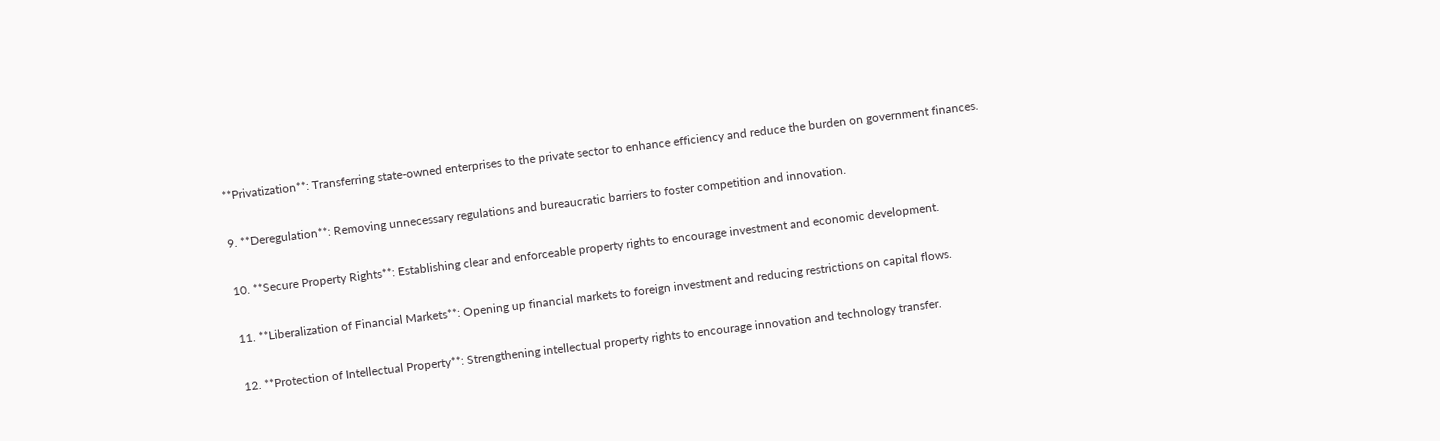**Privatization**: Transferring state-owned enterprises to the private sector to enhance efficiency and reduce the burden on government finances.

9. **Deregulation**: Removing unnecessary regulations and bureaucratic barriers to foster competition and innovation.

10. **Secure Property Rights**: Establishing clear and enforceable property rights to encourage investment and economic development.

11. **Liberalization of Financial Markets**: Opening up financial markets to foreign investment and reducing restrictions on capital flows.

12. **Protection of Intellectual Property**: Strengthening intellectual property rights to encourage innovation and technology transfer.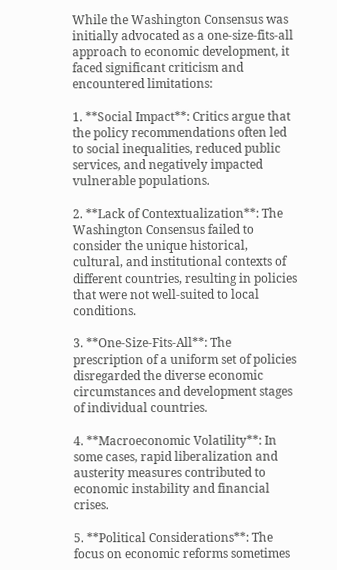While the Washington Consensus was initially advocated as a one-size-fits-all approach to economic development, it faced significant criticism and encountered limitations:

1. **Social Impact**: Critics argue that the policy recommendations often led to social inequalities, reduced public services, and negatively impacted vulnerable populations.

2. **Lack of Contextualization**: The Washington Consensus failed to consider the unique historical, cultural, and institutional contexts of different countries, resulting in policies that were not well-suited to local conditions.

3. **One-Size-Fits-All**: The prescription of a uniform set of policies disregarded the diverse economic circumstances and development stages of individual countries.

4. **Macroeconomic Volatility**: In some cases, rapid liberalization and austerity measures contributed to economic instability and financial crises.

5. **Political Considerations**: The focus on economic reforms sometimes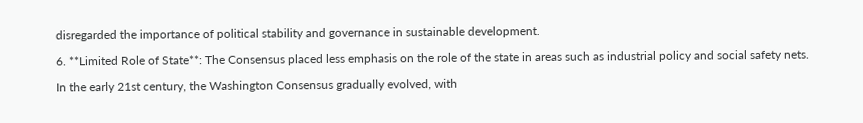disregarded the importance of political stability and governance in sustainable development.

6. **Limited Role of State**: The Consensus placed less emphasis on the role of the state in areas such as industrial policy and social safety nets.

In the early 21st century, the Washington Consensus gradually evolved, with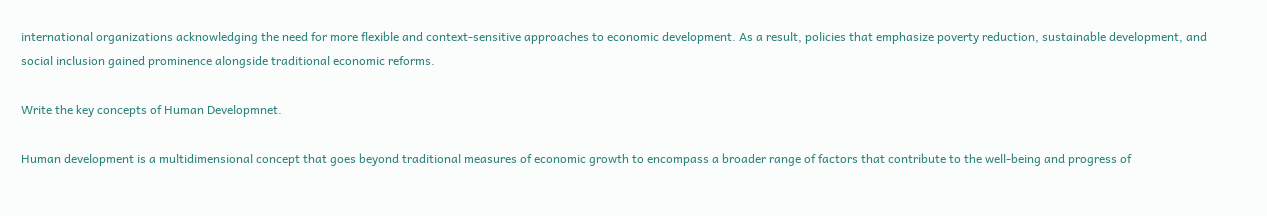international organizations acknowledging the need for more flexible and context-sensitive approaches to economic development. As a result, policies that emphasize poverty reduction, sustainable development, and social inclusion gained prominence alongside traditional economic reforms.

Write the key concepts of Human Developmnet.

Human development is a multidimensional concept that goes beyond traditional measures of economic growth to encompass a broader range of factors that contribute to the well-being and progress of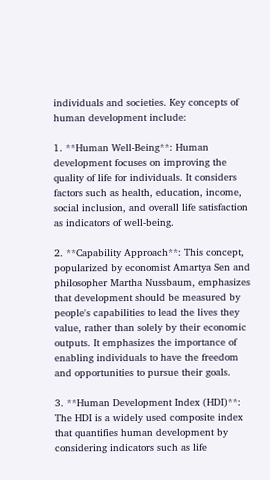individuals and societies. Key concepts of human development include:

1. **Human Well-Being**: Human development focuses on improving the quality of life for individuals. It considers factors such as health, education, income, social inclusion, and overall life satisfaction as indicators of well-being.

2. **Capability Approach**: This concept, popularized by economist Amartya Sen and philosopher Martha Nussbaum, emphasizes that development should be measured by people's capabilities to lead the lives they value, rather than solely by their economic outputs. It emphasizes the importance of enabling individuals to have the freedom and opportunities to pursue their goals.

3. **Human Development Index (HDI)**: The HDI is a widely used composite index that quantifies human development by considering indicators such as life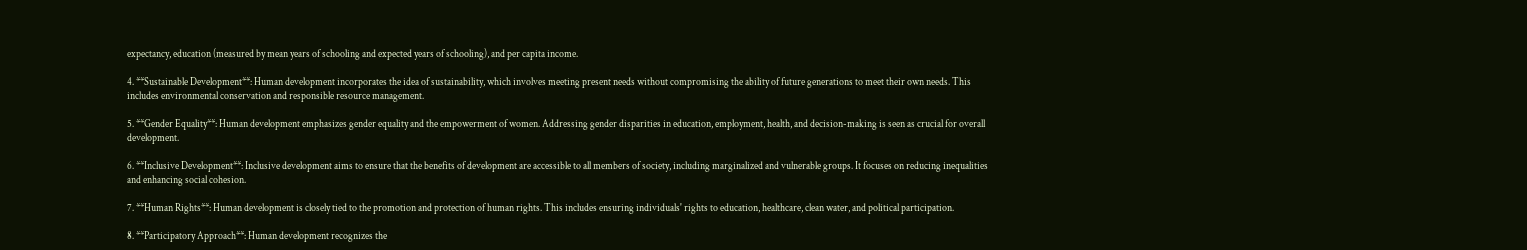expectancy, education (measured by mean years of schooling and expected years of schooling), and per capita income.

4. **Sustainable Development**: Human development incorporates the idea of sustainability, which involves meeting present needs without compromising the ability of future generations to meet their own needs. This includes environmental conservation and responsible resource management.

5. **Gender Equality**: Human development emphasizes gender equality and the empowerment of women. Addressing gender disparities in education, employment, health, and decision-making is seen as crucial for overall development.

6. **Inclusive Development**: Inclusive development aims to ensure that the benefits of development are accessible to all members of society, including marginalized and vulnerable groups. It focuses on reducing inequalities and enhancing social cohesion.

7. **Human Rights**: Human development is closely tied to the promotion and protection of human rights. This includes ensuring individuals' rights to education, healthcare, clean water, and political participation.

8. **Participatory Approach**: Human development recognizes the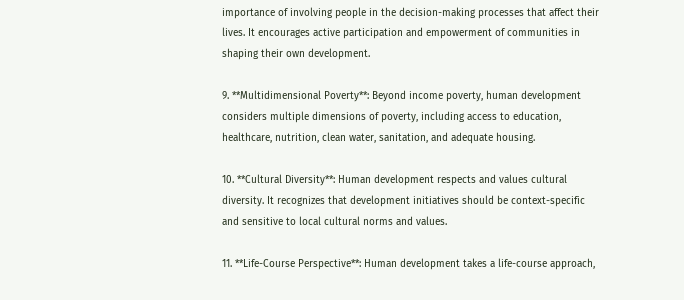importance of involving people in the decision-making processes that affect their lives. It encourages active participation and empowerment of communities in shaping their own development.

9. **Multidimensional Poverty**: Beyond income poverty, human development considers multiple dimensions of poverty, including access to education, healthcare, nutrition, clean water, sanitation, and adequate housing.

10. **Cultural Diversity**: Human development respects and values cultural diversity. It recognizes that development initiatives should be context-specific and sensitive to local cultural norms and values.

11. **Life-Course Perspective**: Human development takes a life-course approach,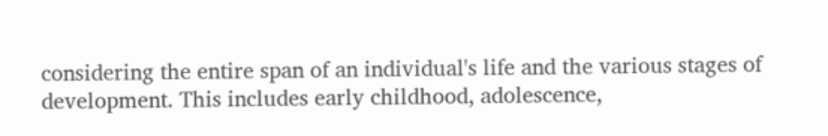considering the entire span of an individual's life and the various stages of development. This includes early childhood, adolescence,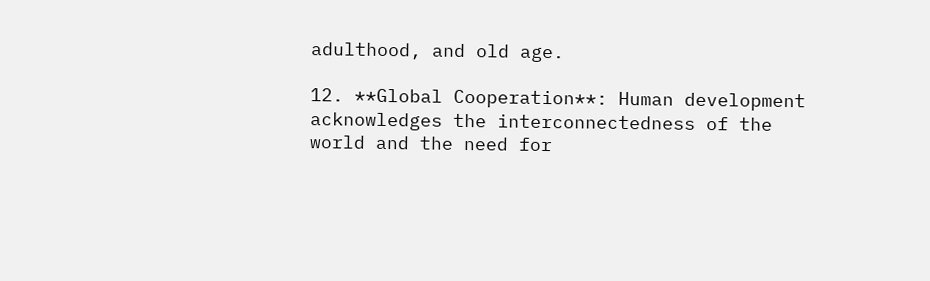adulthood, and old age.

12. **Global Cooperation**: Human development acknowledges the interconnectedness of the world and the need for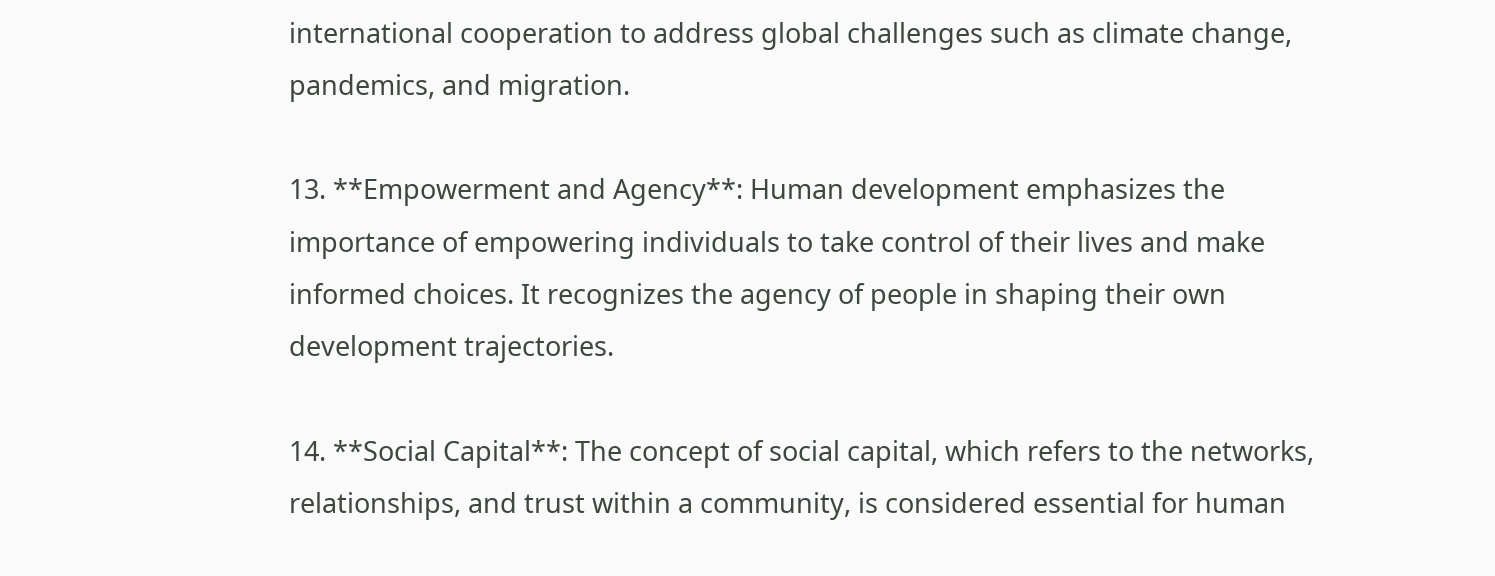international cooperation to address global challenges such as climate change, pandemics, and migration.

13. **Empowerment and Agency**: Human development emphasizes the importance of empowering individuals to take control of their lives and make informed choices. It recognizes the agency of people in shaping their own development trajectories.

14. **Social Capital**: The concept of social capital, which refers to the networks, relationships, and trust within a community, is considered essential for human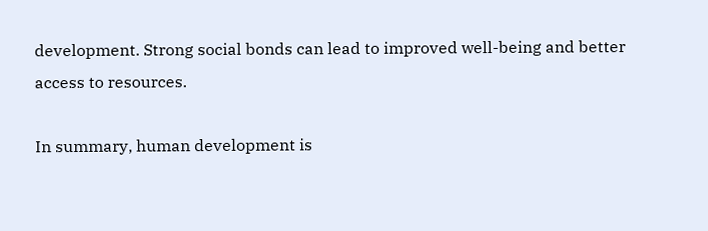development. Strong social bonds can lead to improved well-being and better access to resources.

In summary, human development is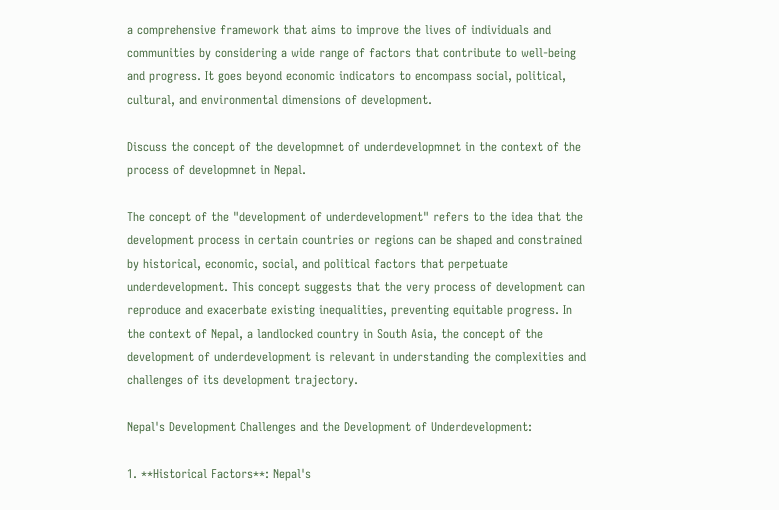a comprehensive framework that aims to improve the lives of individuals and communities by considering a wide range of factors that contribute to well-being and progress. It goes beyond economic indicators to encompass social, political, cultural, and environmental dimensions of development.

Discuss the concept of the developmnet of underdevelopmnet in the context of the process of developmnet in Nepal.

The concept of the "development of underdevelopment" refers to the idea that the development process in certain countries or regions can be shaped and constrained by historical, economic, social, and political factors that perpetuate underdevelopment. This concept suggests that the very process of development can reproduce and exacerbate existing inequalities, preventing equitable progress. In the context of Nepal, a landlocked country in South Asia, the concept of the development of underdevelopment is relevant in understanding the complexities and challenges of its development trajectory.

Nepal's Development Challenges and the Development of Underdevelopment:

1. **Historical Factors**: Nepal's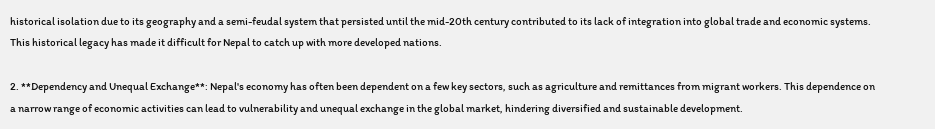historical isolation due to its geography and a semi-feudal system that persisted until the mid-20th century contributed to its lack of integration into global trade and economic systems. This historical legacy has made it difficult for Nepal to catch up with more developed nations.

2. **Dependency and Unequal Exchange**: Nepal's economy has often been dependent on a few key sectors, such as agriculture and remittances from migrant workers. This dependence on a narrow range of economic activities can lead to vulnerability and unequal exchange in the global market, hindering diversified and sustainable development.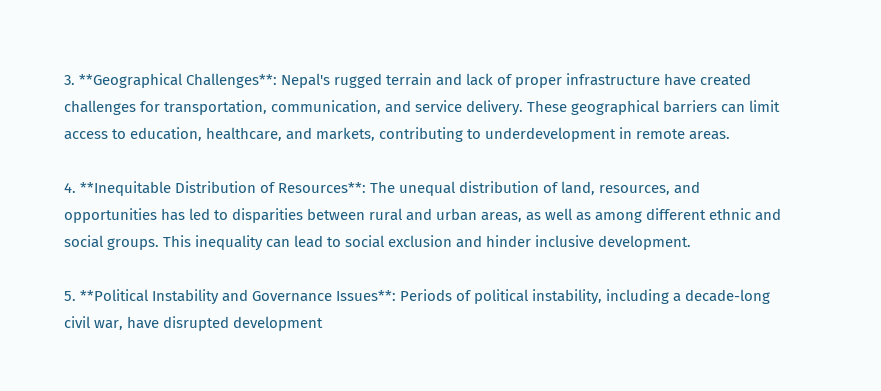3. **Geographical Challenges**: Nepal's rugged terrain and lack of proper infrastructure have created challenges for transportation, communication, and service delivery. These geographical barriers can limit access to education, healthcare, and markets, contributing to underdevelopment in remote areas.

4. **Inequitable Distribution of Resources**: The unequal distribution of land, resources, and opportunities has led to disparities between rural and urban areas, as well as among different ethnic and social groups. This inequality can lead to social exclusion and hinder inclusive development.

5. **Political Instability and Governance Issues**: Periods of political instability, including a decade-long civil war, have disrupted development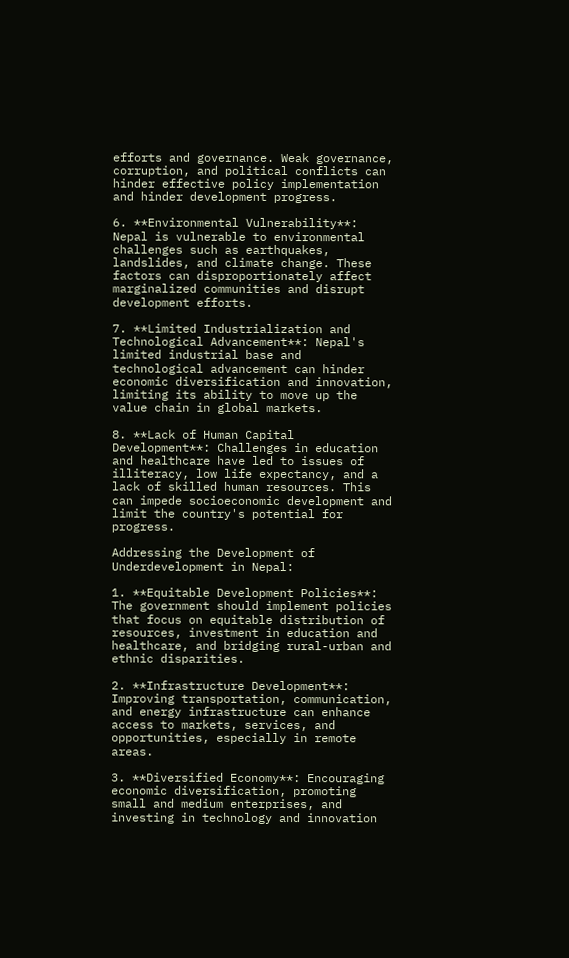efforts and governance. Weak governance, corruption, and political conflicts can hinder effective policy implementation and hinder development progress.

6. **Environmental Vulnerability**: Nepal is vulnerable to environmental challenges such as earthquakes, landslides, and climate change. These factors can disproportionately affect marginalized communities and disrupt development efforts.

7. **Limited Industrialization and Technological Advancement**: Nepal's limited industrial base and technological advancement can hinder economic diversification and innovation, limiting its ability to move up the value chain in global markets.

8. **Lack of Human Capital Development**: Challenges in education and healthcare have led to issues of illiteracy, low life expectancy, and a lack of skilled human resources. This can impede socioeconomic development and limit the country's potential for progress.

Addressing the Development of Underdevelopment in Nepal:

1. **Equitable Development Policies**: The government should implement policies that focus on equitable distribution of resources, investment in education and healthcare, and bridging rural-urban and ethnic disparities.

2. **Infrastructure Development**: Improving transportation, communication, and energy infrastructure can enhance access to markets, services, and opportunities, especially in remote areas.

3. **Diversified Economy**: Encouraging economic diversification, promoting small and medium enterprises, and investing in technology and innovation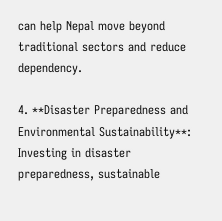can help Nepal move beyond traditional sectors and reduce dependency.

4. **Disaster Preparedness and Environmental Sustainability**: Investing in disaster preparedness, sustainable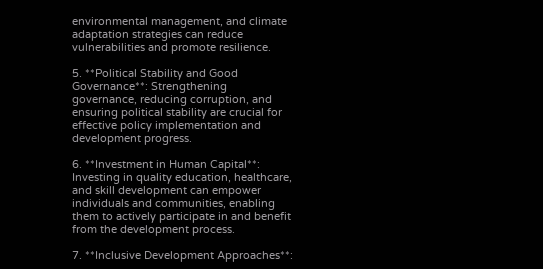environmental management, and climate adaptation strategies can reduce vulnerabilities and promote resilience.

5. **Political Stability and Good Governance**: Strengthening governance, reducing corruption, and ensuring political stability are crucial for effective policy implementation and development progress.

6. **Investment in Human Capital**: Investing in quality education, healthcare, and skill development can empower individuals and communities, enabling them to actively participate in and benefit from the development process.

7. **Inclusive Development Approaches**: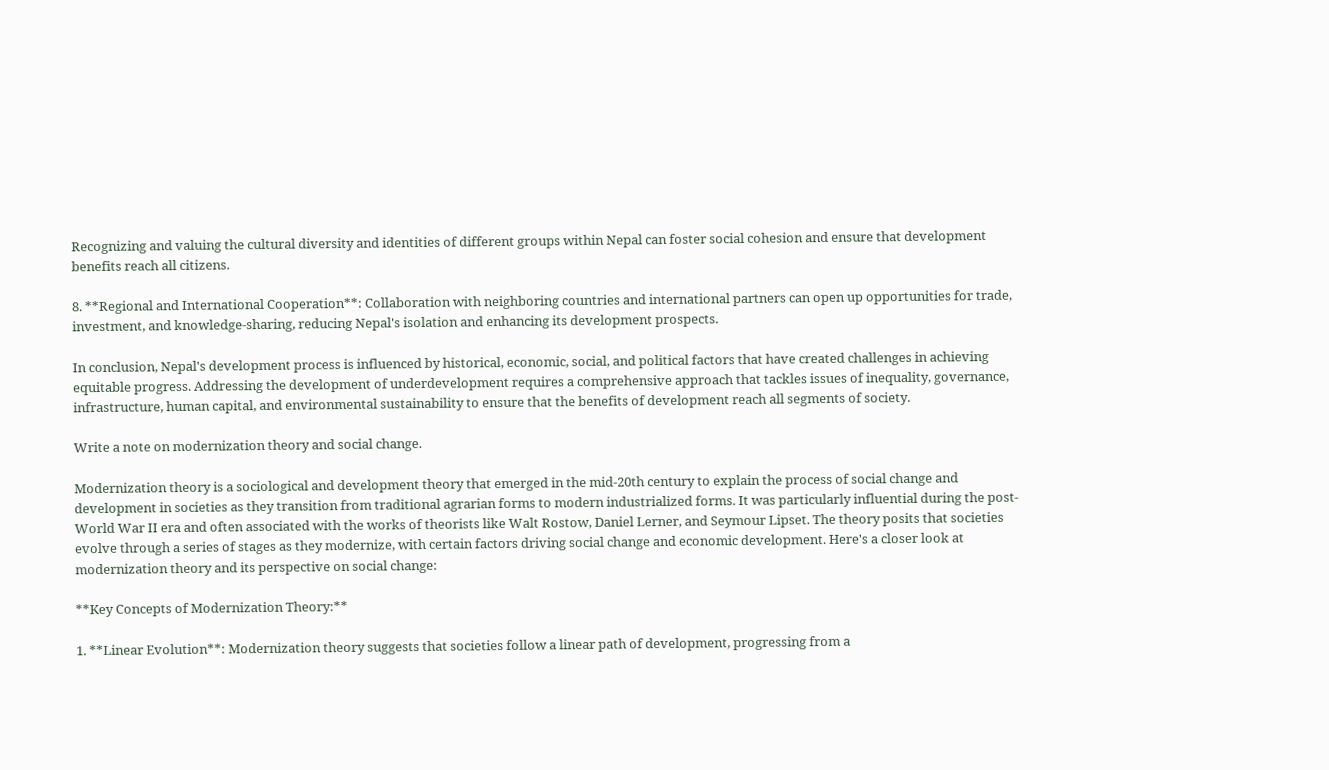Recognizing and valuing the cultural diversity and identities of different groups within Nepal can foster social cohesion and ensure that development benefits reach all citizens.

8. **Regional and International Cooperation**: Collaboration with neighboring countries and international partners can open up opportunities for trade, investment, and knowledge-sharing, reducing Nepal's isolation and enhancing its development prospects.

In conclusion, Nepal's development process is influenced by historical, economic, social, and political factors that have created challenges in achieving equitable progress. Addressing the development of underdevelopment requires a comprehensive approach that tackles issues of inequality, governance, infrastructure, human capital, and environmental sustainability to ensure that the benefits of development reach all segments of society.

Write a note on modernization theory and social change.

Modernization theory is a sociological and development theory that emerged in the mid-20th century to explain the process of social change and development in societies as they transition from traditional agrarian forms to modern industrialized forms. It was particularly influential during the post-World War II era and often associated with the works of theorists like Walt Rostow, Daniel Lerner, and Seymour Lipset. The theory posits that societies evolve through a series of stages as they modernize, with certain factors driving social change and economic development. Here's a closer look at modernization theory and its perspective on social change:

**Key Concepts of Modernization Theory:**

1. **Linear Evolution**: Modernization theory suggests that societies follow a linear path of development, progressing from a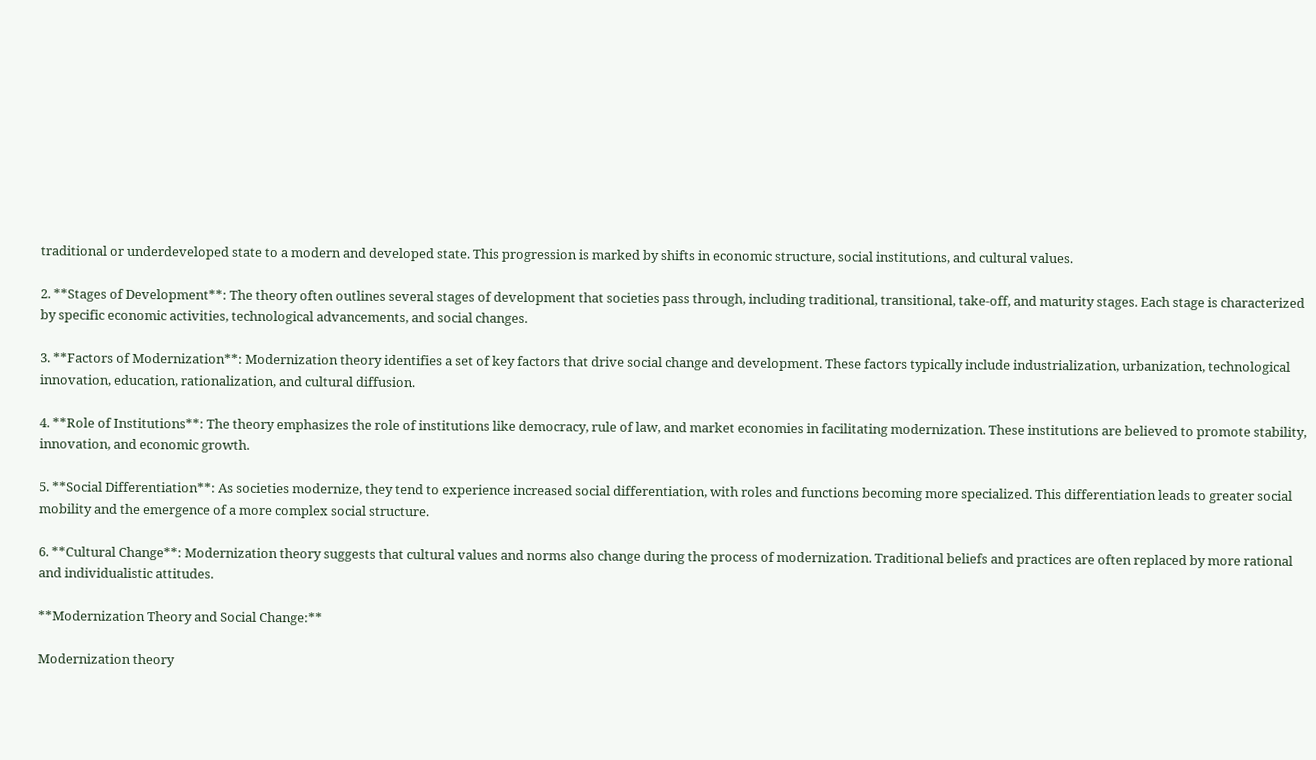traditional or underdeveloped state to a modern and developed state. This progression is marked by shifts in economic structure, social institutions, and cultural values.

2. **Stages of Development**: The theory often outlines several stages of development that societies pass through, including traditional, transitional, take-off, and maturity stages. Each stage is characterized by specific economic activities, technological advancements, and social changes.

3. **Factors of Modernization**: Modernization theory identifies a set of key factors that drive social change and development. These factors typically include industrialization, urbanization, technological innovation, education, rationalization, and cultural diffusion.

4. **Role of Institutions**: The theory emphasizes the role of institutions like democracy, rule of law, and market economies in facilitating modernization. These institutions are believed to promote stability, innovation, and economic growth.

5. **Social Differentiation**: As societies modernize, they tend to experience increased social differentiation, with roles and functions becoming more specialized. This differentiation leads to greater social mobility and the emergence of a more complex social structure.

6. **Cultural Change**: Modernization theory suggests that cultural values and norms also change during the process of modernization. Traditional beliefs and practices are often replaced by more rational and individualistic attitudes.

**Modernization Theory and Social Change:**

Modernization theory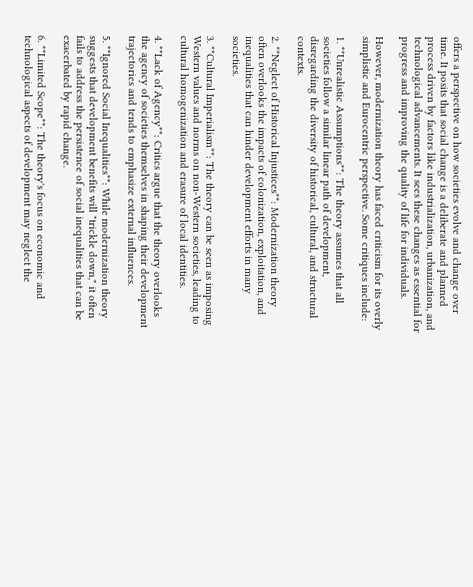offers a perspective on how societies evolve and change over time. It posits that social change is a deliberate and planned process driven by factors like industrialization, urbanization, and technological advancements. It sees these changes as essential for progress and improving the quality of life for individuals.

However, modernization theory has faced criticism for its overly simplistic and Eurocentric perspective. Some critiques include:

1. **Unrealistic Assumptions**: The theory assumes that all societies follow a similar linear path of development, disregarding the diversity of historical, cultural, and structural contexts.

2. **Neglect of Historical Injustices**: Modernization theory often overlooks the impacts of colonization, exploitation, and inequalities that can hinder development efforts in many societies.

3. **Cultural Imperialism**: The theory can be seen as imposing Western values and norms on non-Western societies, leading to cultural homogenization and erasure of local identities.

4. **Lack of Agency**: Critics argue that the theory overlooks the agency of societies themselves in shaping their development trajectories and tends to emphasize external influences.

5. **Ignored Social Inequalities**: While modernization theory suggests that development benefits will "trickle down," it often fails to address the persistence of social inequalities that can be exacerbated by rapid change.

6. **Limited Scope**: The theory's focus on economic and technological aspects of development may neglect the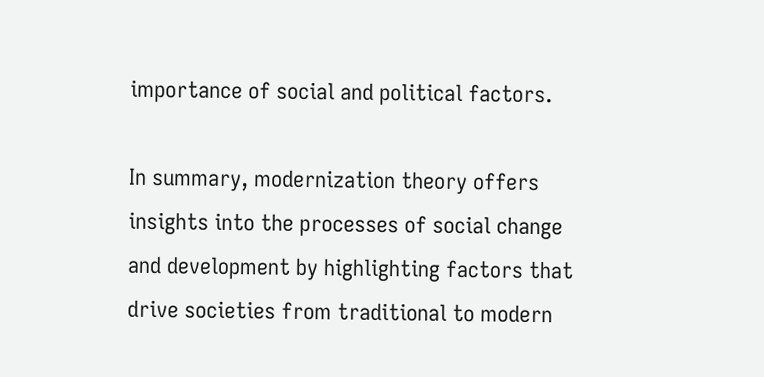importance of social and political factors.

In summary, modernization theory offers insights into the processes of social change and development by highlighting factors that drive societies from traditional to modern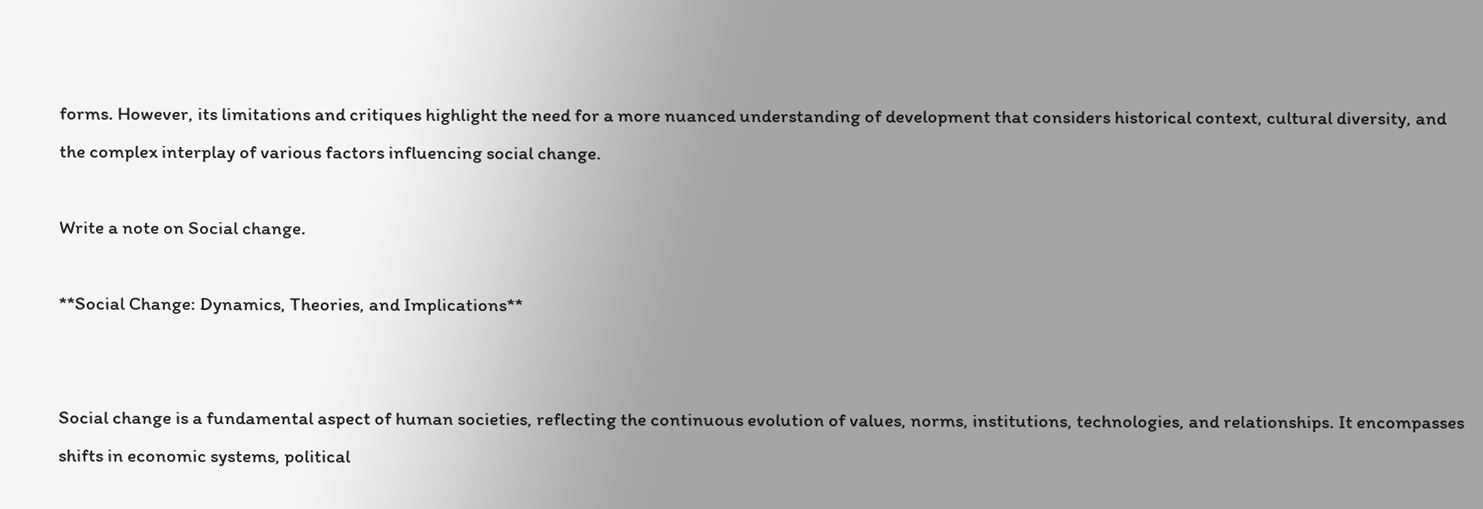forms. However, its limitations and critiques highlight the need for a more nuanced understanding of development that considers historical context, cultural diversity, and the complex interplay of various factors influencing social change.

Write a note on Social change.

**Social Change: Dynamics, Theories, and Implications**


Social change is a fundamental aspect of human societies, reflecting the continuous evolution of values, norms, institutions, technologies, and relationships. It encompasses shifts in economic systems, political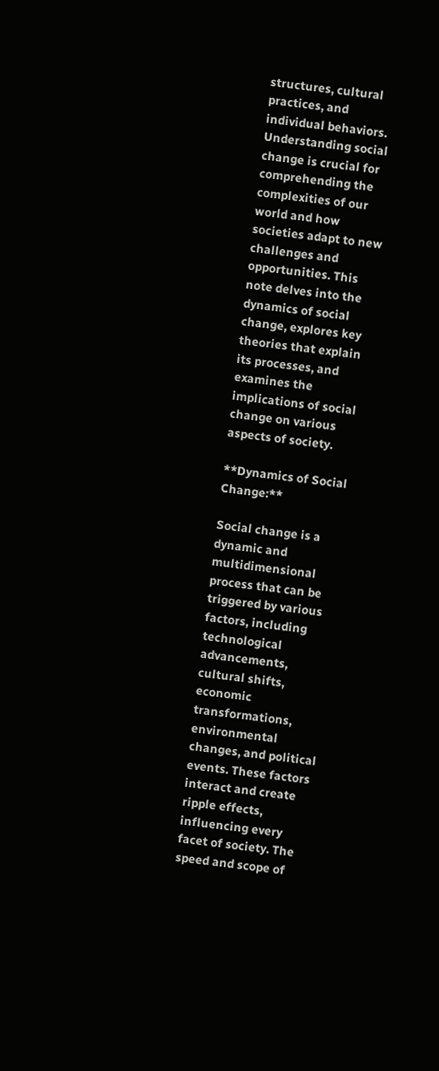structures, cultural practices, and individual behaviors. Understanding social change is crucial for comprehending the complexities of our world and how societies adapt to new challenges and opportunities. This note delves into the dynamics of social change, explores key theories that explain its processes, and examines the implications of social change on various aspects of society.

**Dynamics of Social Change:**

Social change is a dynamic and multidimensional process that can be triggered by various factors, including technological advancements, cultural shifts, economic transformations, environmental changes, and political events. These factors interact and create ripple effects, influencing every facet of society. The speed and scope of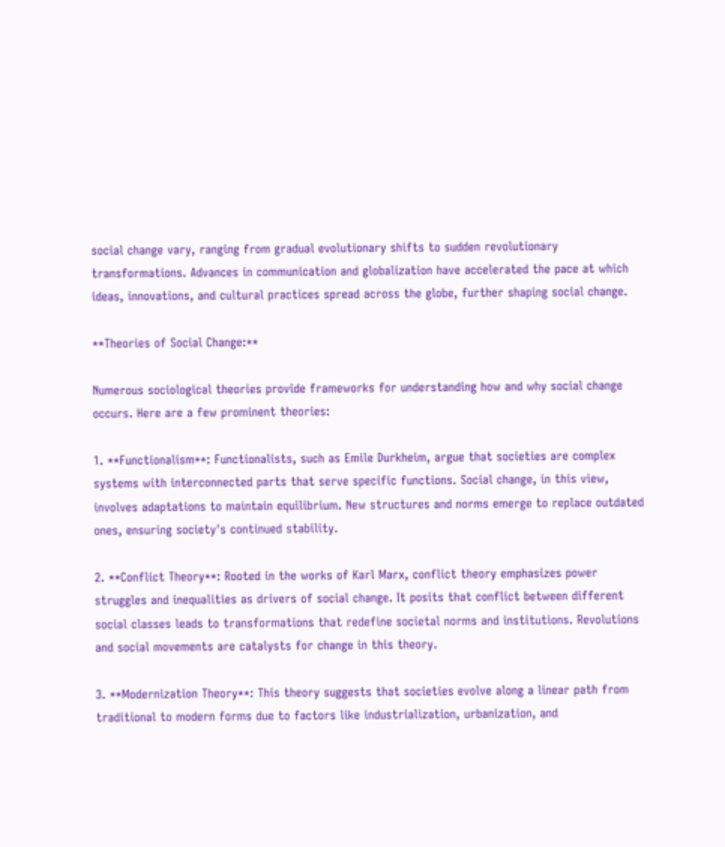social change vary, ranging from gradual evolutionary shifts to sudden revolutionary transformations. Advances in communication and globalization have accelerated the pace at which ideas, innovations, and cultural practices spread across the globe, further shaping social change.

**Theories of Social Change:**

Numerous sociological theories provide frameworks for understanding how and why social change occurs. Here are a few prominent theories:

1. **Functionalism**: Functionalists, such as Emile Durkheim, argue that societies are complex systems with interconnected parts that serve specific functions. Social change, in this view, involves adaptations to maintain equilibrium. New structures and norms emerge to replace outdated ones, ensuring society's continued stability.

2. **Conflict Theory**: Rooted in the works of Karl Marx, conflict theory emphasizes power struggles and inequalities as drivers of social change. It posits that conflict between different social classes leads to transformations that redefine societal norms and institutions. Revolutions and social movements are catalysts for change in this theory.

3. **Modernization Theory**: This theory suggests that societies evolve along a linear path from traditional to modern forms due to factors like industrialization, urbanization, and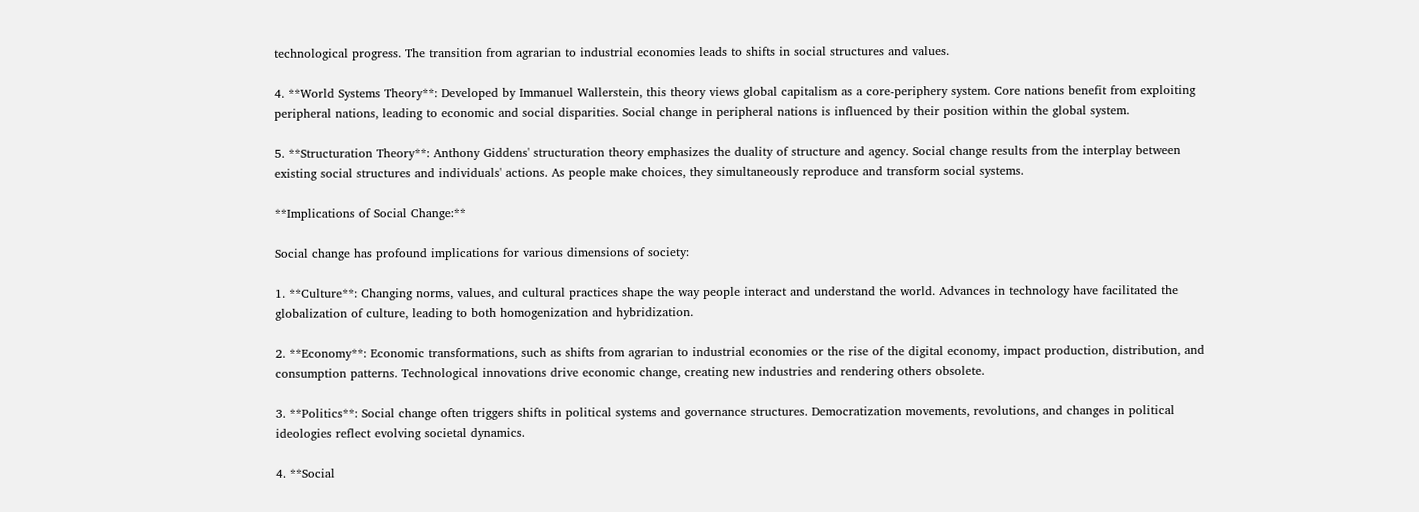technological progress. The transition from agrarian to industrial economies leads to shifts in social structures and values.

4. **World Systems Theory**: Developed by Immanuel Wallerstein, this theory views global capitalism as a core-periphery system. Core nations benefit from exploiting peripheral nations, leading to economic and social disparities. Social change in peripheral nations is influenced by their position within the global system.

5. **Structuration Theory**: Anthony Giddens' structuration theory emphasizes the duality of structure and agency. Social change results from the interplay between existing social structures and individuals' actions. As people make choices, they simultaneously reproduce and transform social systems.

**Implications of Social Change:**

Social change has profound implications for various dimensions of society:

1. **Culture**: Changing norms, values, and cultural practices shape the way people interact and understand the world. Advances in technology have facilitated the globalization of culture, leading to both homogenization and hybridization.

2. **Economy**: Economic transformations, such as shifts from agrarian to industrial economies or the rise of the digital economy, impact production, distribution, and consumption patterns. Technological innovations drive economic change, creating new industries and rendering others obsolete.

3. **Politics**: Social change often triggers shifts in political systems and governance structures. Democratization movements, revolutions, and changes in political ideologies reflect evolving societal dynamics.

4. **Social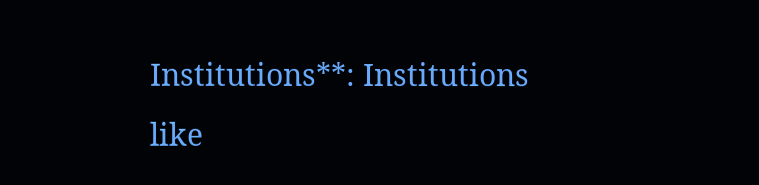Institutions**: Institutions like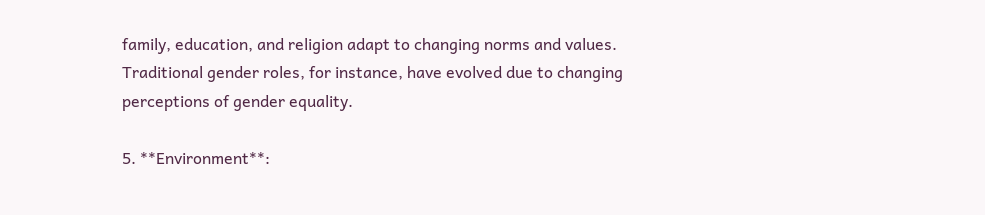family, education, and religion adapt to changing norms and values. Traditional gender roles, for instance, have evolved due to changing perceptions of gender equality.

5. **Environment**: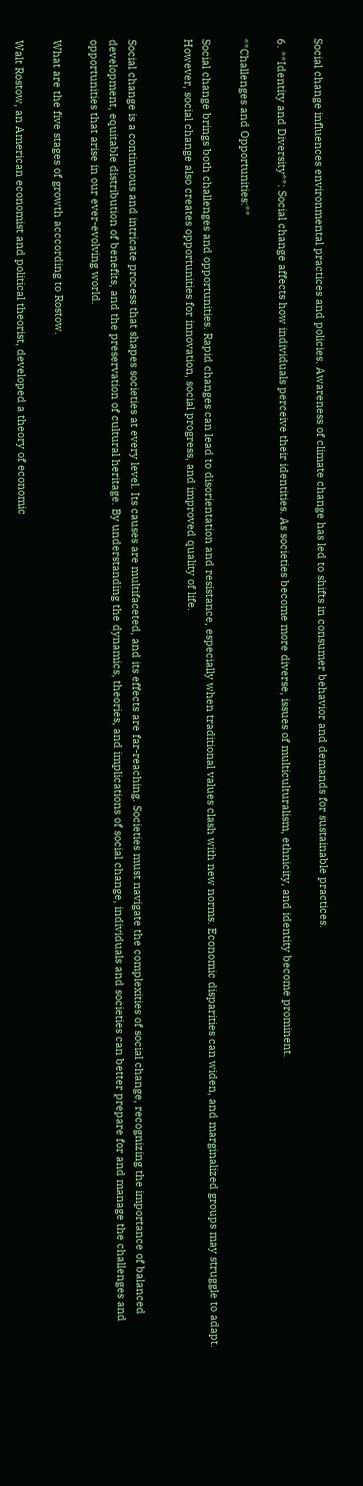Social change influences environmental practices and policies. Awareness of climate change has led to shifts in consumer behavior and demands for sustainable practices.

6. **Identity and Diversity**: Social change affects how individuals perceive their identities. As societies become more diverse, issues of multiculturalism, ethnicity, and identity become prominent.

**Challenges and Opportunities:**

Social change brings both challenges and opportunities. Rapid changes can lead to disorientation and resistance, especially when traditional values clash with new norms. Economic disparities can widen, and marginalized groups may struggle to adapt. However, social change also creates opportunities for innovation, social progress, and improved quality of life.


Social change is a continuous and intricate process that shapes societies at every level. Its causes are multifaceted, and its effects are far-reaching. Societies must navigate the complexities of social change, recognizing the importance of balanced development, equitable distribution of benefits, and the preservation of cultural heritage. By understanding the dynamics, theories, and implications of social change, individuals and societies can better prepare for and manage the challenges and opportunities that arise in our ever-evolving world.

What are the five stages of growth acccording to Rostow.

Walt Rostow, an American economist and political theorist, developed a theory of economic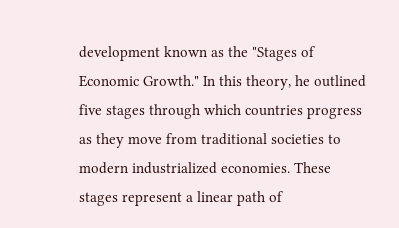development known as the "Stages of Economic Growth." In this theory, he outlined five stages through which countries progress as they move from traditional societies to modern industrialized economies. These stages represent a linear path of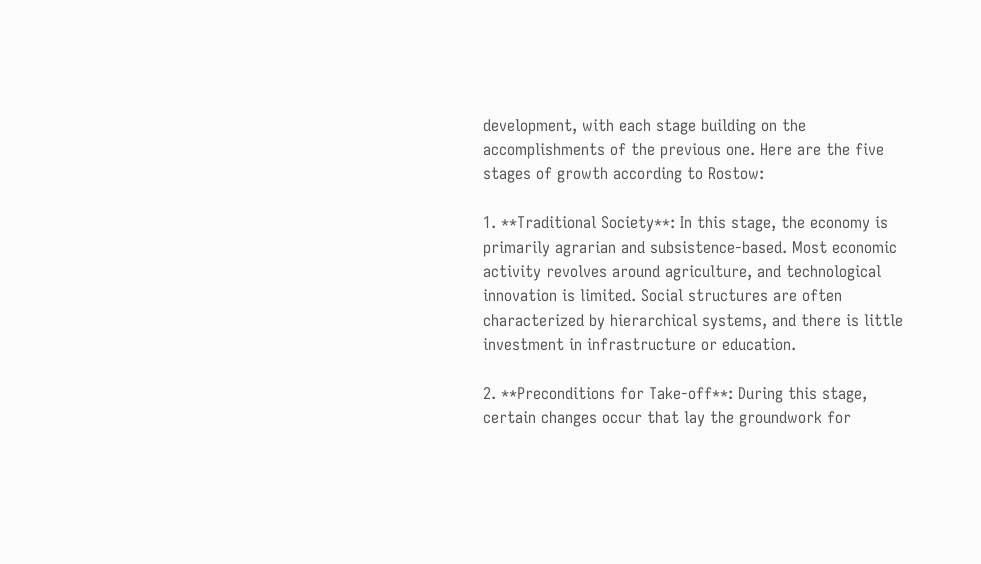development, with each stage building on the accomplishments of the previous one. Here are the five stages of growth according to Rostow:

1. **Traditional Society**: In this stage, the economy is primarily agrarian and subsistence-based. Most economic activity revolves around agriculture, and technological innovation is limited. Social structures are often characterized by hierarchical systems, and there is little investment in infrastructure or education.

2. **Preconditions for Take-off**: During this stage, certain changes occur that lay the groundwork for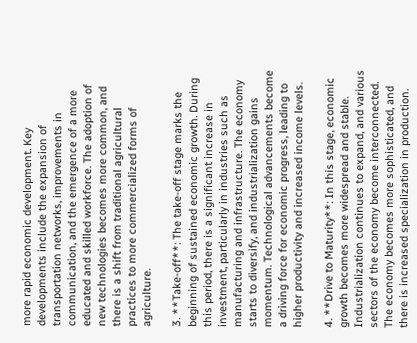more rapid economic development. Key developments include the expansion of transportation networks, improvements in communication, and the emergence of a more educated and skilled workforce. The adoption of new technologies becomes more common, and there is a shift from traditional agricultural practices to more commercialized forms of agriculture.

3. **Take-off**: The take-off stage marks the beginning of sustained economic growth. During this period, there is a significant increase in investment, particularly in industries such as manufacturing and infrastructure. The economy starts to diversify, and industrialization gains momentum. Technological advancements become a driving force for economic progress, leading to higher productivity and increased income levels.

4. **Drive to Maturity**: In this stage, economic growth becomes more widespread and stable. Industrialization continues to expand, and various sectors of the economy become interconnected. The economy becomes more sophisticated, and there is increased specialization in production.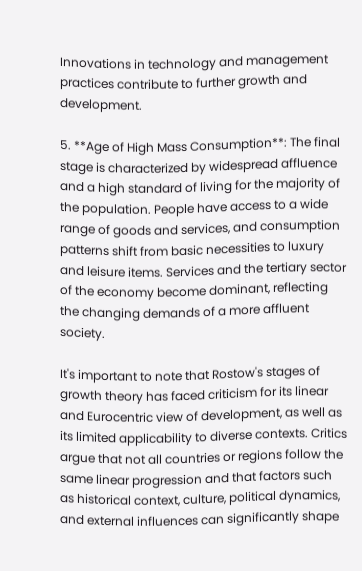Innovations in technology and management practices contribute to further growth and development.

5. **Age of High Mass Consumption**: The final stage is characterized by widespread affluence and a high standard of living for the majority of the population. People have access to a wide range of goods and services, and consumption patterns shift from basic necessities to luxury and leisure items. Services and the tertiary sector of the economy become dominant, reflecting the changing demands of a more affluent society.

It's important to note that Rostow's stages of growth theory has faced criticism for its linear and Eurocentric view of development, as well as its limited applicability to diverse contexts. Critics argue that not all countries or regions follow the same linear progression and that factors such as historical context, culture, political dynamics, and external influences can significantly shape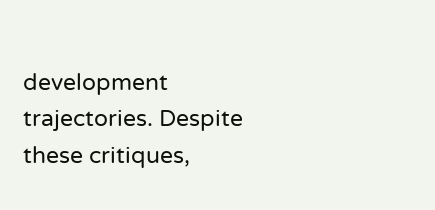development trajectories. Despite these critiques,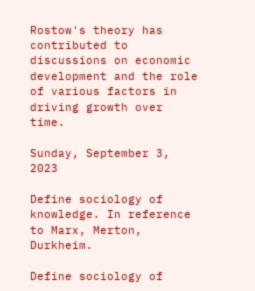Rostow's theory has contributed to discussions on economic development and the role of various factors in driving growth over time.

Sunday, September 3, 2023

Define sociology of knowledge. In reference to Marx, Merton, Durkheim.

Define sociology of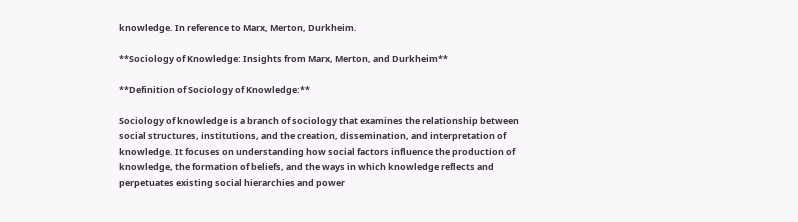knowledge. In reference to Marx, Merton, Durkheim.

**Sociology of Knowledge: Insights from Marx, Merton, and Durkheim**

**Definition of Sociology of Knowledge:**

Sociology of knowledge is a branch of sociology that examines the relationship between social structures, institutions, and the creation, dissemination, and interpretation of knowledge. It focuses on understanding how social factors influence the production of knowledge, the formation of beliefs, and the ways in which knowledge reflects and perpetuates existing social hierarchies and power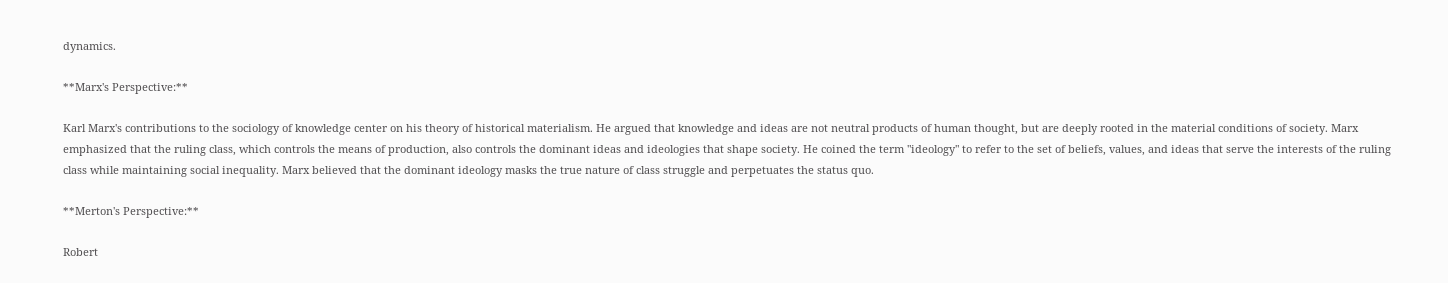dynamics.

**Marx's Perspective:**

Karl Marx's contributions to the sociology of knowledge center on his theory of historical materialism. He argued that knowledge and ideas are not neutral products of human thought, but are deeply rooted in the material conditions of society. Marx emphasized that the ruling class, which controls the means of production, also controls the dominant ideas and ideologies that shape society. He coined the term "ideology" to refer to the set of beliefs, values, and ideas that serve the interests of the ruling class while maintaining social inequality. Marx believed that the dominant ideology masks the true nature of class struggle and perpetuates the status quo.

**Merton's Perspective:**

Robert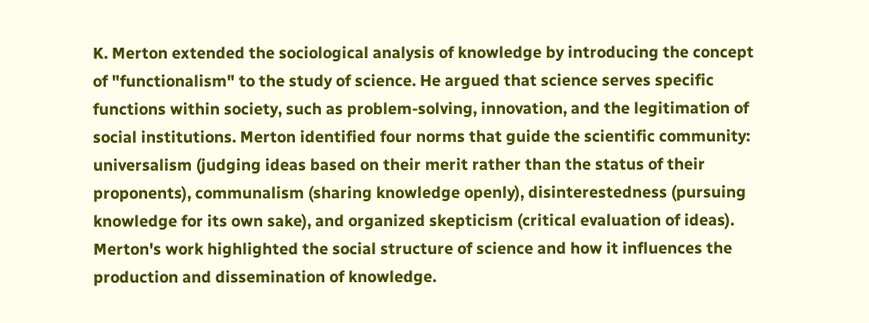K. Merton extended the sociological analysis of knowledge by introducing the concept of "functionalism" to the study of science. He argued that science serves specific functions within society, such as problem-solving, innovation, and the legitimation of social institutions. Merton identified four norms that guide the scientific community: universalism (judging ideas based on their merit rather than the status of their proponents), communalism (sharing knowledge openly), disinterestedness (pursuing knowledge for its own sake), and organized skepticism (critical evaluation of ideas). Merton's work highlighted the social structure of science and how it influences the production and dissemination of knowledge.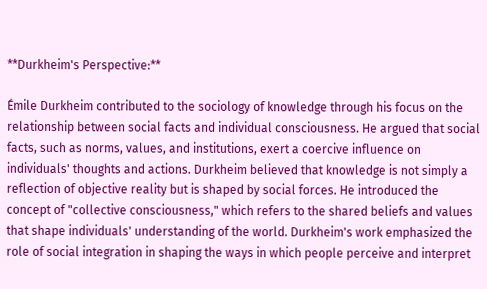**Durkheim's Perspective:**

Émile Durkheim contributed to the sociology of knowledge through his focus on the relationship between social facts and individual consciousness. He argued that social facts, such as norms, values, and institutions, exert a coercive influence on individuals' thoughts and actions. Durkheim believed that knowledge is not simply a reflection of objective reality but is shaped by social forces. He introduced the concept of "collective consciousness," which refers to the shared beliefs and values that shape individuals' understanding of the world. Durkheim's work emphasized the role of social integration in shaping the ways in which people perceive and interpret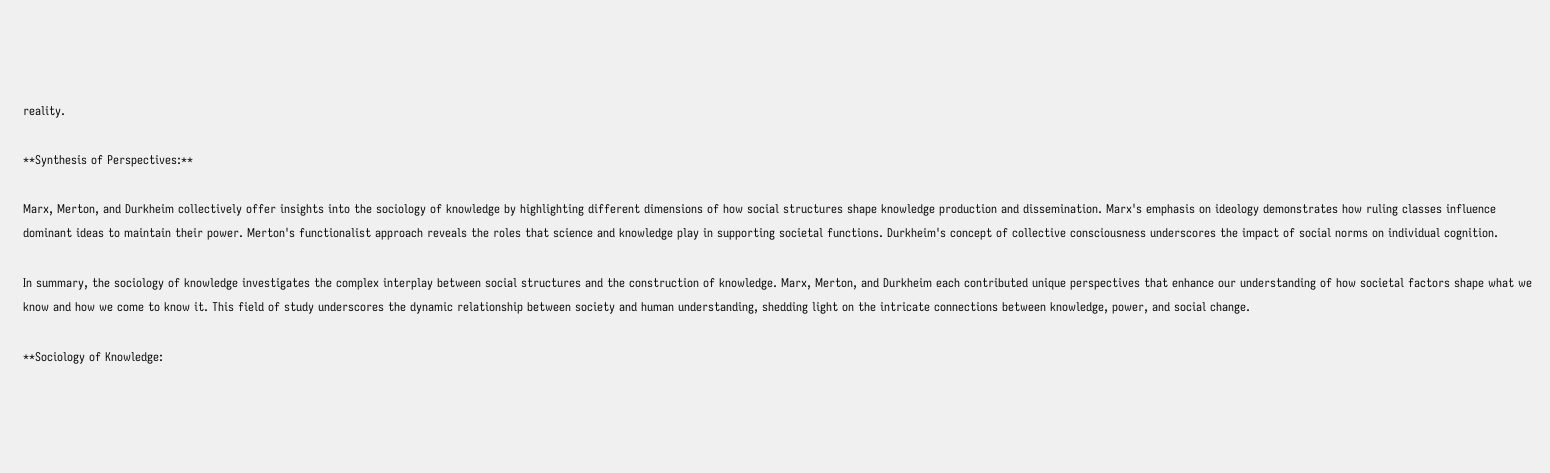reality.

**Synthesis of Perspectives:**

Marx, Merton, and Durkheim collectively offer insights into the sociology of knowledge by highlighting different dimensions of how social structures shape knowledge production and dissemination. Marx's emphasis on ideology demonstrates how ruling classes influence dominant ideas to maintain their power. Merton's functionalist approach reveals the roles that science and knowledge play in supporting societal functions. Durkheim's concept of collective consciousness underscores the impact of social norms on individual cognition.

In summary, the sociology of knowledge investigates the complex interplay between social structures and the construction of knowledge. Marx, Merton, and Durkheim each contributed unique perspectives that enhance our understanding of how societal factors shape what we know and how we come to know it. This field of study underscores the dynamic relationship between society and human understanding, shedding light on the intricate connections between knowledge, power, and social change.

**Sociology of Knowledge: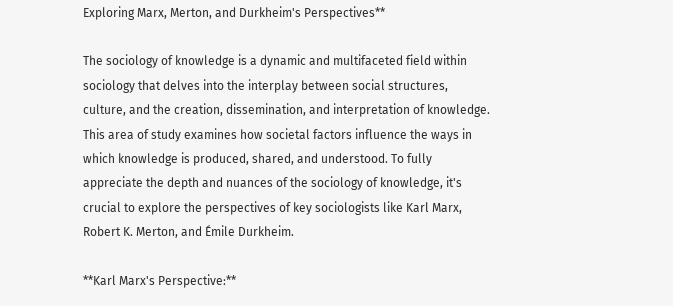Exploring Marx, Merton, and Durkheim's Perspectives**

The sociology of knowledge is a dynamic and multifaceted field within sociology that delves into the interplay between social structures, culture, and the creation, dissemination, and interpretation of knowledge. This area of study examines how societal factors influence the ways in which knowledge is produced, shared, and understood. To fully appreciate the depth and nuances of the sociology of knowledge, it's crucial to explore the perspectives of key sociologists like Karl Marx, Robert K. Merton, and Émile Durkheim.

**Karl Marx's Perspective:**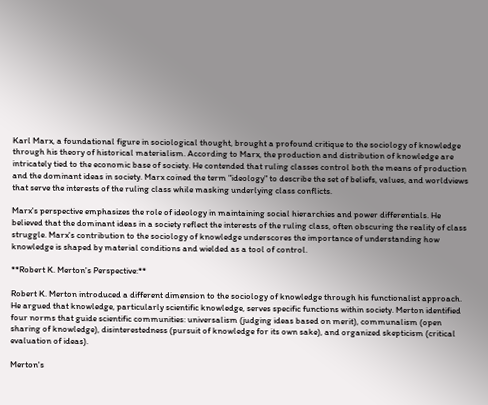Karl Marx, a foundational figure in sociological thought, brought a profound critique to the sociology of knowledge through his theory of historical materialism. According to Marx, the production and distribution of knowledge are intricately tied to the economic base of society. He contended that ruling classes control both the means of production and the dominant ideas in society. Marx coined the term "ideology" to describe the set of beliefs, values, and worldviews that serve the interests of the ruling class while masking underlying class conflicts.

Marx's perspective emphasizes the role of ideology in maintaining social hierarchies and power differentials. He believed that the dominant ideas in a society reflect the interests of the ruling class, often obscuring the reality of class struggle. Marx's contribution to the sociology of knowledge underscores the importance of understanding how knowledge is shaped by material conditions and wielded as a tool of control.

**Robert K. Merton's Perspective:**

Robert K. Merton introduced a different dimension to the sociology of knowledge through his functionalist approach. He argued that knowledge, particularly scientific knowledge, serves specific functions within society. Merton identified four norms that guide scientific communities: universalism (judging ideas based on merit), communalism (open sharing of knowledge), disinterestedness (pursuit of knowledge for its own sake), and organized skepticism (critical evaluation of ideas).

Merton's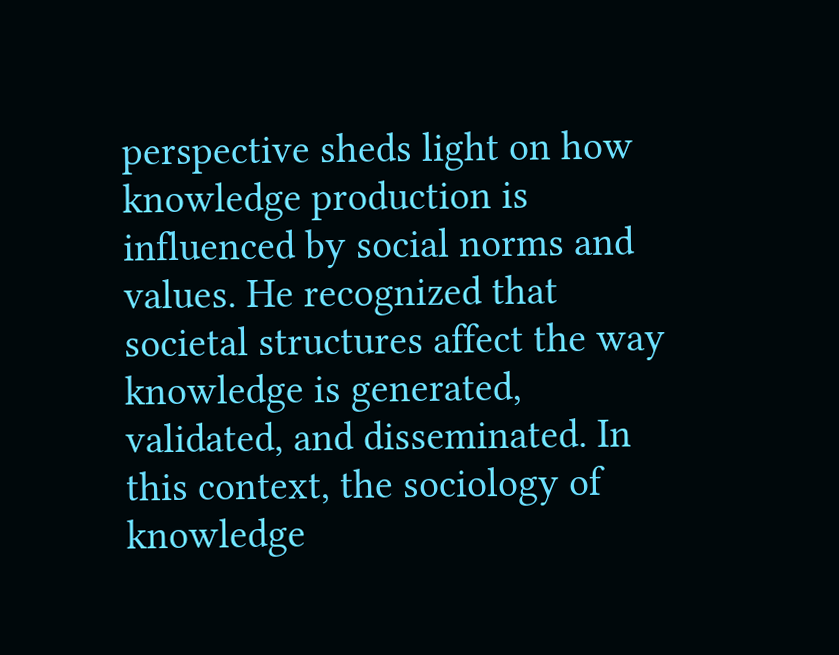perspective sheds light on how knowledge production is influenced by social norms and values. He recognized that societal structures affect the way knowledge is generated, validated, and disseminated. In this context, the sociology of knowledge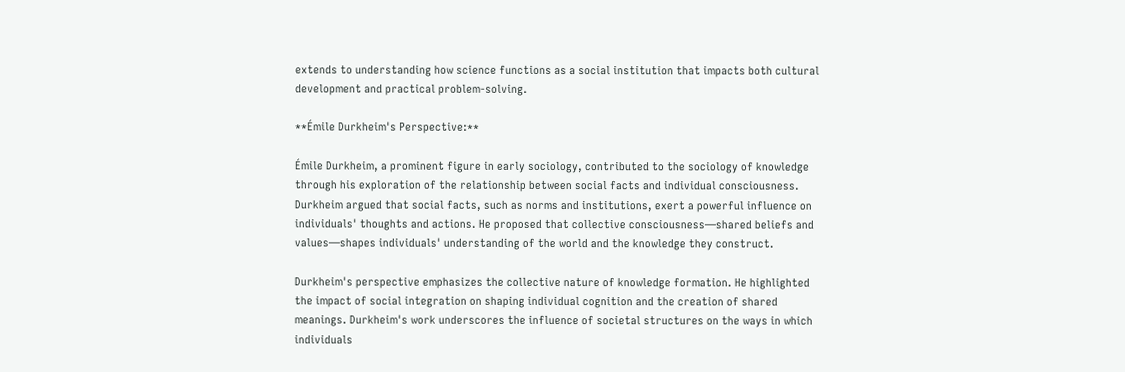extends to understanding how science functions as a social institution that impacts both cultural development and practical problem-solving.

**Émile Durkheim's Perspective:**

Émile Durkheim, a prominent figure in early sociology, contributed to the sociology of knowledge through his exploration of the relationship between social facts and individual consciousness. Durkheim argued that social facts, such as norms and institutions, exert a powerful influence on individuals' thoughts and actions. He proposed that collective consciousness—shared beliefs and values—shapes individuals' understanding of the world and the knowledge they construct.

Durkheim's perspective emphasizes the collective nature of knowledge formation. He highlighted the impact of social integration on shaping individual cognition and the creation of shared meanings. Durkheim's work underscores the influence of societal structures on the ways in which individuals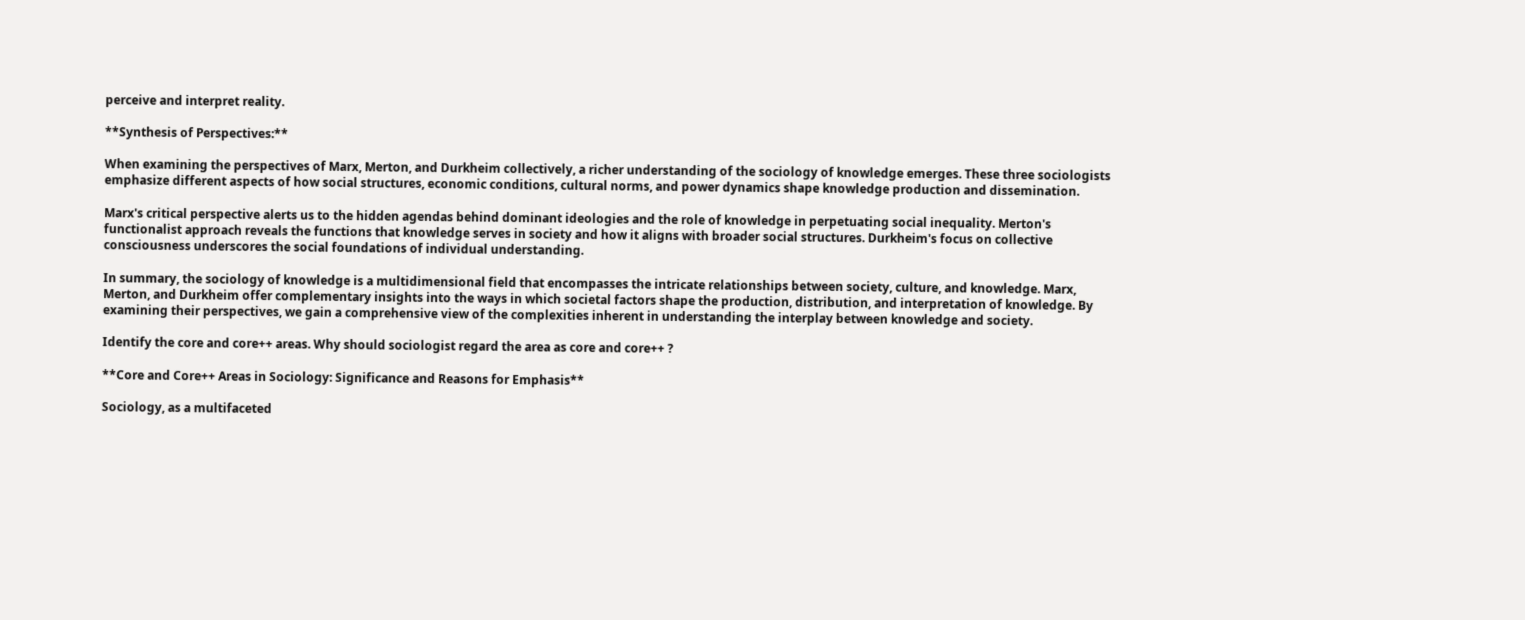perceive and interpret reality.

**Synthesis of Perspectives:**

When examining the perspectives of Marx, Merton, and Durkheim collectively, a richer understanding of the sociology of knowledge emerges. These three sociologists emphasize different aspects of how social structures, economic conditions, cultural norms, and power dynamics shape knowledge production and dissemination.

Marx's critical perspective alerts us to the hidden agendas behind dominant ideologies and the role of knowledge in perpetuating social inequality. Merton's functionalist approach reveals the functions that knowledge serves in society and how it aligns with broader social structures. Durkheim's focus on collective consciousness underscores the social foundations of individual understanding.

In summary, the sociology of knowledge is a multidimensional field that encompasses the intricate relationships between society, culture, and knowledge. Marx, Merton, and Durkheim offer complementary insights into the ways in which societal factors shape the production, distribution, and interpretation of knowledge. By examining their perspectives, we gain a comprehensive view of the complexities inherent in understanding the interplay between knowledge and society.

Identify the core and core++ areas. Why should sociologist regard the area as core and core++ ?

**Core and Core++ Areas in Sociology: Significance and Reasons for Emphasis**

Sociology, as a multifaceted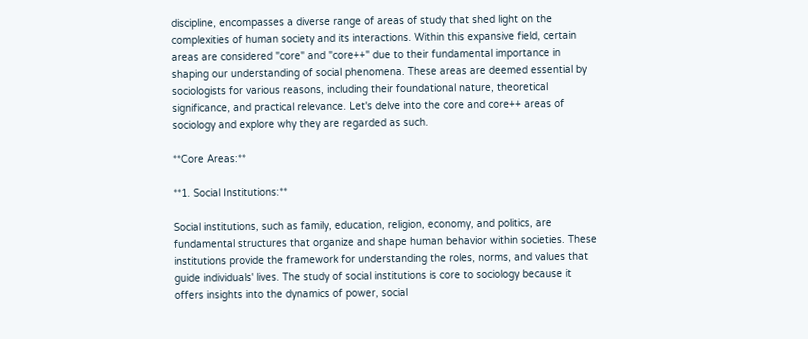discipline, encompasses a diverse range of areas of study that shed light on the complexities of human society and its interactions. Within this expansive field, certain areas are considered "core" and "core++" due to their fundamental importance in shaping our understanding of social phenomena. These areas are deemed essential by sociologists for various reasons, including their foundational nature, theoretical significance, and practical relevance. Let's delve into the core and core++ areas of sociology and explore why they are regarded as such.

**Core Areas:**

**1. Social Institutions:**

Social institutions, such as family, education, religion, economy, and politics, are fundamental structures that organize and shape human behavior within societies. These institutions provide the framework for understanding the roles, norms, and values that guide individuals' lives. The study of social institutions is core to sociology because it offers insights into the dynamics of power, social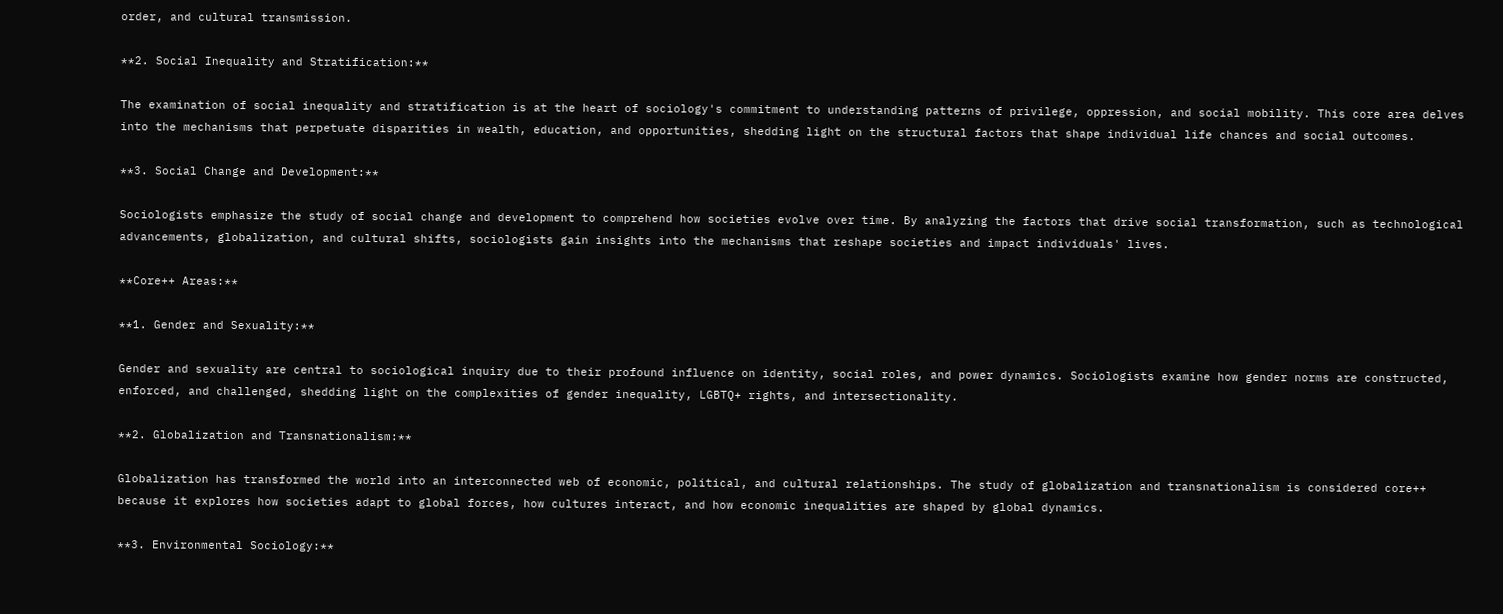order, and cultural transmission.

**2. Social Inequality and Stratification:**

The examination of social inequality and stratification is at the heart of sociology's commitment to understanding patterns of privilege, oppression, and social mobility. This core area delves into the mechanisms that perpetuate disparities in wealth, education, and opportunities, shedding light on the structural factors that shape individual life chances and social outcomes.

**3. Social Change and Development:**

Sociologists emphasize the study of social change and development to comprehend how societies evolve over time. By analyzing the factors that drive social transformation, such as technological advancements, globalization, and cultural shifts, sociologists gain insights into the mechanisms that reshape societies and impact individuals' lives.

**Core++ Areas:**

**1. Gender and Sexuality:**

Gender and sexuality are central to sociological inquiry due to their profound influence on identity, social roles, and power dynamics. Sociologists examine how gender norms are constructed, enforced, and challenged, shedding light on the complexities of gender inequality, LGBTQ+ rights, and intersectionality.

**2. Globalization and Transnationalism:**

Globalization has transformed the world into an interconnected web of economic, political, and cultural relationships. The study of globalization and transnationalism is considered core++ because it explores how societies adapt to global forces, how cultures interact, and how economic inequalities are shaped by global dynamics.

**3. Environmental Sociology:**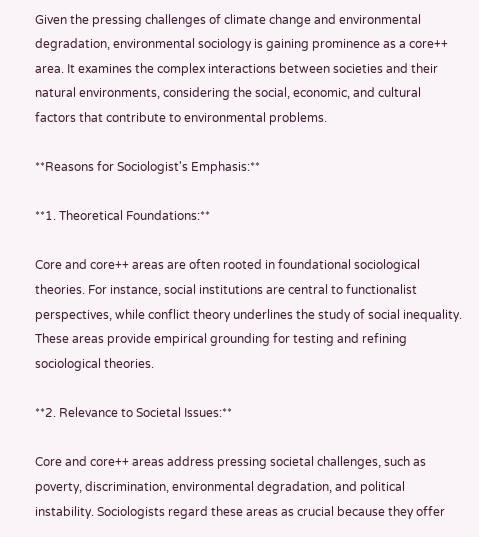Given the pressing challenges of climate change and environmental degradation, environmental sociology is gaining prominence as a core++ area. It examines the complex interactions between societies and their natural environments, considering the social, economic, and cultural factors that contribute to environmental problems.

**Reasons for Sociologist's Emphasis:**

**1. Theoretical Foundations:**

Core and core++ areas are often rooted in foundational sociological theories. For instance, social institutions are central to functionalist perspectives, while conflict theory underlines the study of social inequality. These areas provide empirical grounding for testing and refining sociological theories.

**2. Relevance to Societal Issues:**

Core and core++ areas address pressing societal challenges, such as poverty, discrimination, environmental degradation, and political instability. Sociologists regard these areas as crucial because they offer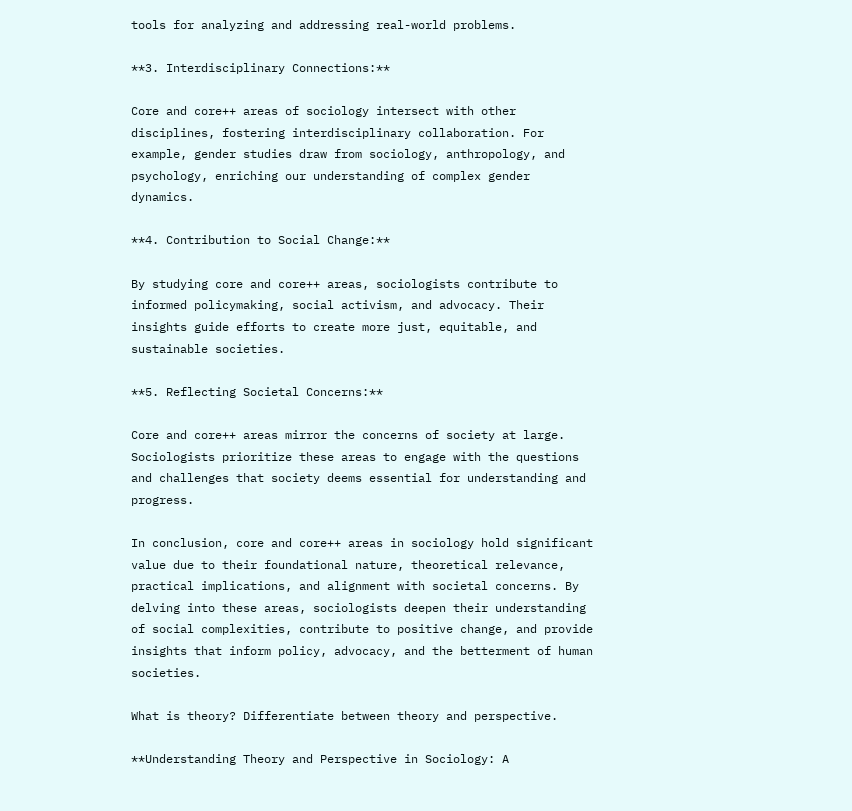tools for analyzing and addressing real-world problems.

**3. Interdisciplinary Connections:**

Core and core++ areas of sociology intersect with other disciplines, fostering interdisciplinary collaboration. For example, gender studies draw from sociology, anthropology, and psychology, enriching our understanding of complex gender dynamics.

**4. Contribution to Social Change:**

By studying core and core++ areas, sociologists contribute to informed policymaking, social activism, and advocacy. Their insights guide efforts to create more just, equitable, and sustainable societies.

**5. Reflecting Societal Concerns:**

Core and core++ areas mirror the concerns of society at large. Sociologists prioritize these areas to engage with the questions and challenges that society deems essential for understanding and progress.

In conclusion, core and core++ areas in sociology hold significant value due to their foundational nature, theoretical relevance, practical implications, and alignment with societal concerns. By delving into these areas, sociologists deepen their understanding of social complexities, contribute to positive change, and provide insights that inform policy, advocacy, and the betterment of human societies.

What is theory? Differentiate between theory and perspective.

**Understanding Theory and Perspective in Sociology: A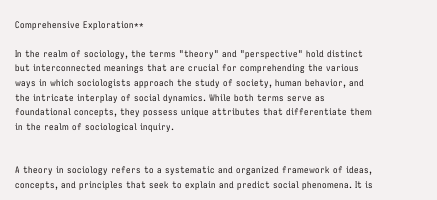Comprehensive Exploration**

In the realm of sociology, the terms "theory" and "perspective" hold distinct but interconnected meanings that are crucial for comprehending the various ways in which sociologists approach the study of society, human behavior, and the intricate interplay of social dynamics. While both terms serve as foundational concepts, they possess unique attributes that differentiate them in the realm of sociological inquiry.


A theory in sociology refers to a systematic and organized framework of ideas, concepts, and principles that seek to explain and predict social phenomena. It is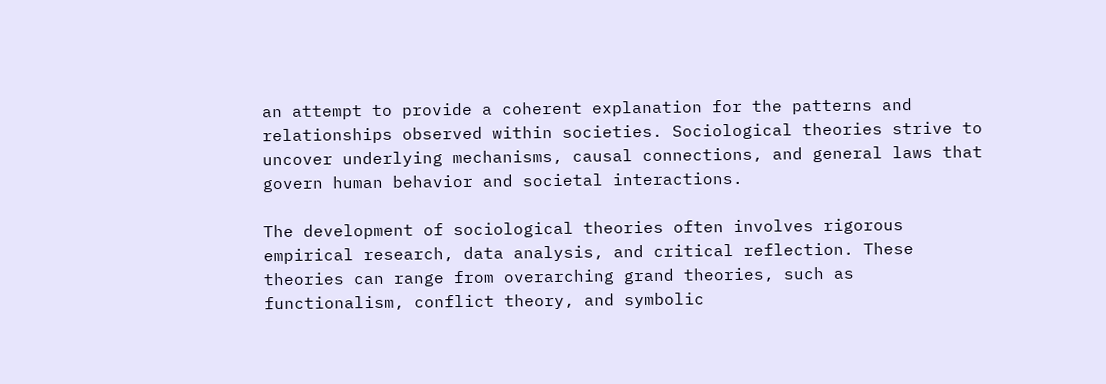an attempt to provide a coherent explanation for the patterns and relationships observed within societies. Sociological theories strive to uncover underlying mechanisms, causal connections, and general laws that govern human behavior and societal interactions.

The development of sociological theories often involves rigorous empirical research, data analysis, and critical reflection. These theories can range from overarching grand theories, such as functionalism, conflict theory, and symbolic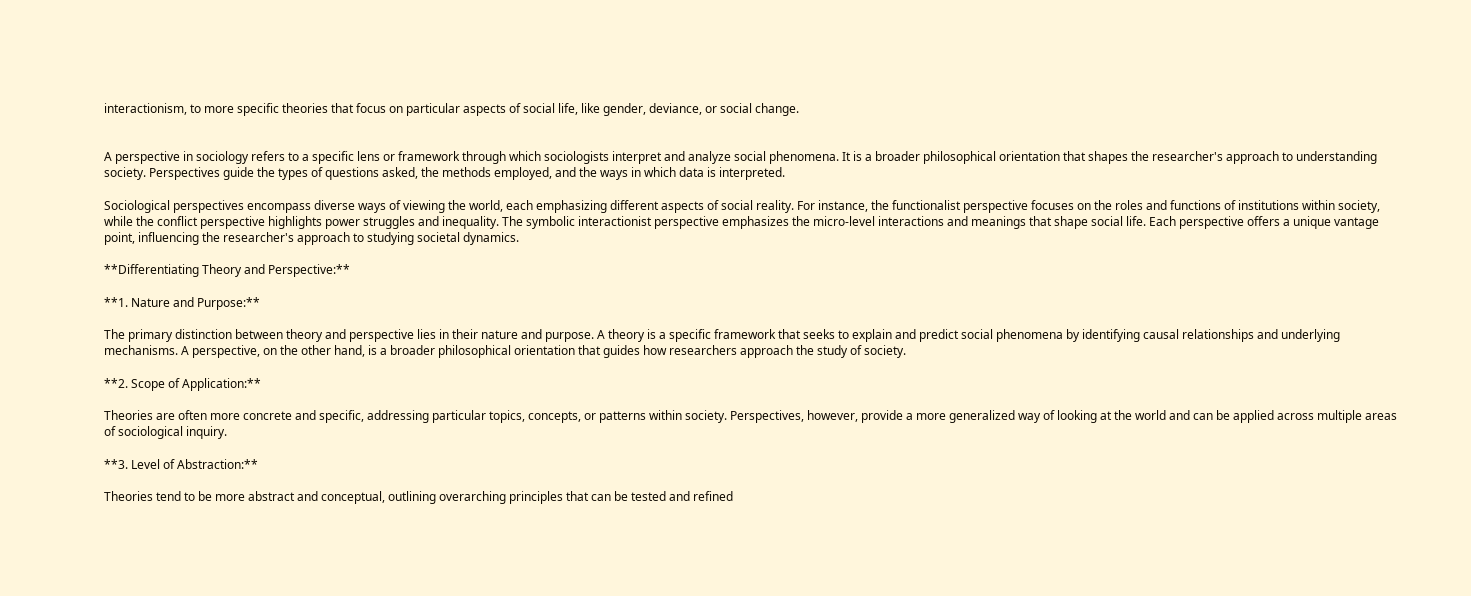interactionism, to more specific theories that focus on particular aspects of social life, like gender, deviance, or social change.


A perspective in sociology refers to a specific lens or framework through which sociologists interpret and analyze social phenomena. It is a broader philosophical orientation that shapes the researcher's approach to understanding society. Perspectives guide the types of questions asked, the methods employed, and the ways in which data is interpreted.

Sociological perspectives encompass diverse ways of viewing the world, each emphasizing different aspects of social reality. For instance, the functionalist perspective focuses on the roles and functions of institutions within society, while the conflict perspective highlights power struggles and inequality. The symbolic interactionist perspective emphasizes the micro-level interactions and meanings that shape social life. Each perspective offers a unique vantage point, influencing the researcher's approach to studying societal dynamics.

**Differentiating Theory and Perspective:**

**1. Nature and Purpose:**

The primary distinction between theory and perspective lies in their nature and purpose. A theory is a specific framework that seeks to explain and predict social phenomena by identifying causal relationships and underlying mechanisms. A perspective, on the other hand, is a broader philosophical orientation that guides how researchers approach the study of society.

**2. Scope of Application:**

Theories are often more concrete and specific, addressing particular topics, concepts, or patterns within society. Perspectives, however, provide a more generalized way of looking at the world and can be applied across multiple areas of sociological inquiry.

**3. Level of Abstraction:**

Theories tend to be more abstract and conceptual, outlining overarching principles that can be tested and refined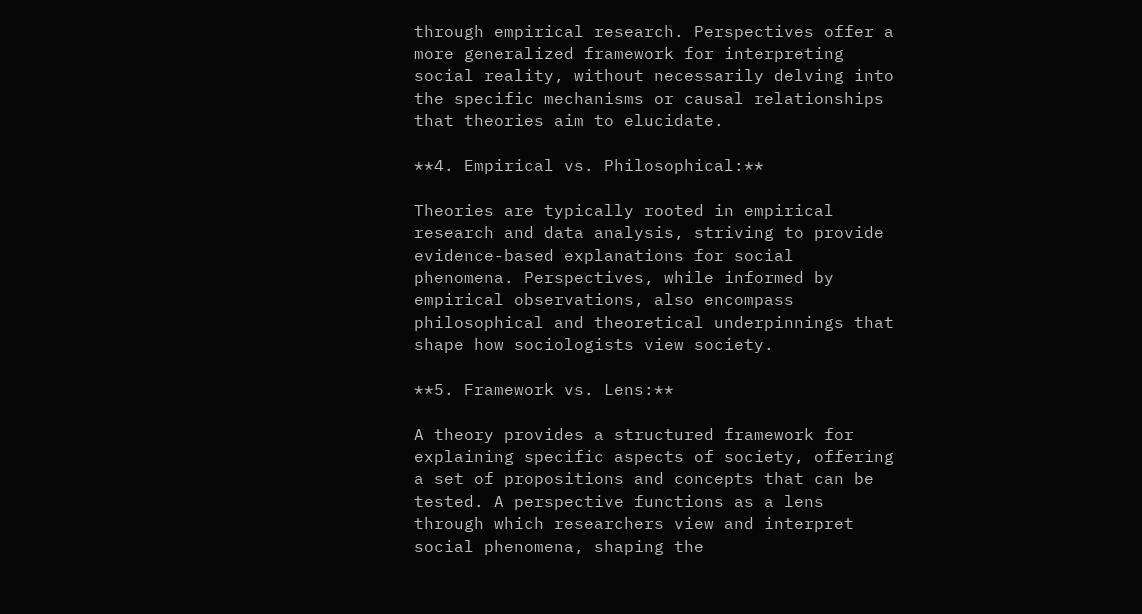through empirical research. Perspectives offer a more generalized framework for interpreting social reality, without necessarily delving into the specific mechanisms or causal relationships that theories aim to elucidate.

**4. Empirical vs. Philosophical:**

Theories are typically rooted in empirical research and data analysis, striving to provide evidence-based explanations for social phenomena. Perspectives, while informed by empirical observations, also encompass philosophical and theoretical underpinnings that shape how sociologists view society.

**5. Framework vs. Lens:**

A theory provides a structured framework for explaining specific aspects of society, offering a set of propositions and concepts that can be tested. A perspective functions as a lens through which researchers view and interpret social phenomena, shaping the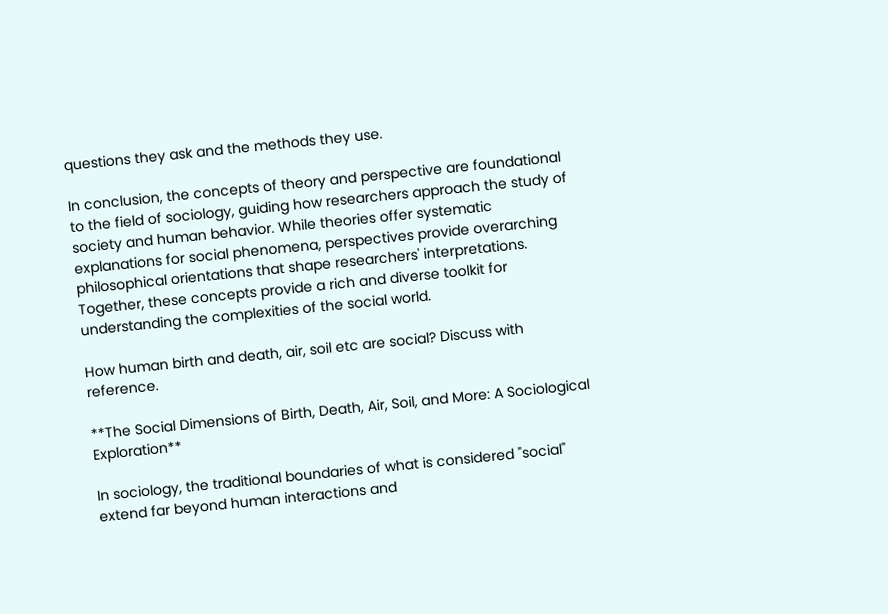questions they ask and the methods they use.

In conclusion, the concepts of theory and perspective are foundational to the field of sociology, guiding how researchers approach the study of society and human behavior. While theories offer systematic explanations for social phenomena, perspectives provide overarching philosophical orientations that shape researchers' interpretations. Together, these concepts provide a rich and diverse toolkit for understanding the complexities of the social world.

How human birth and death, air, soil etc are social? Discuss with reference.

**The Social Dimensions of Birth, Death, Air, Soil, and More: A Sociological Exploration**

In sociology, the traditional boundaries of what is considered "social" extend far beyond human interactions and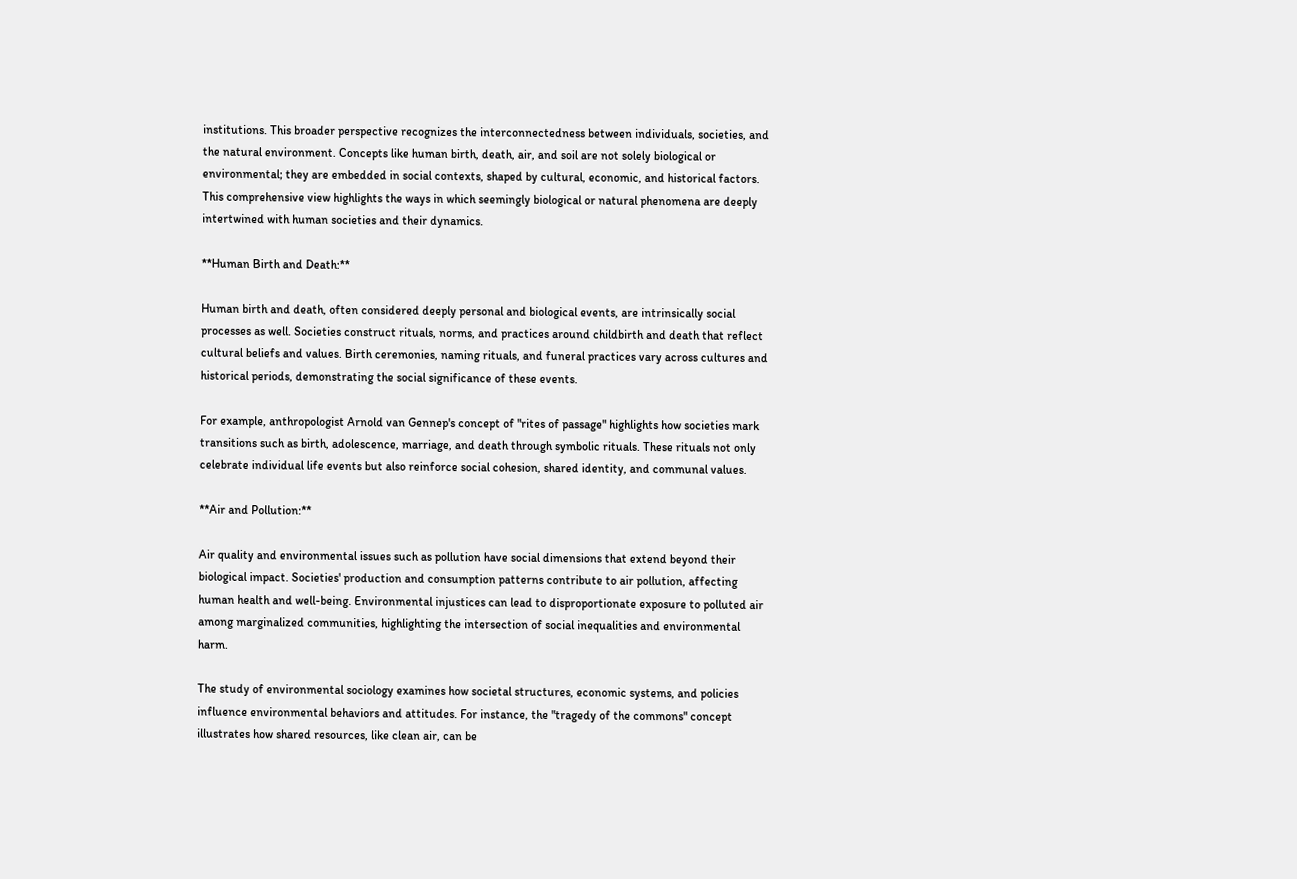institutions. This broader perspective recognizes the interconnectedness between individuals, societies, and the natural environment. Concepts like human birth, death, air, and soil are not solely biological or environmental; they are embedded in social contexts, shaped by cultural, economic, and historical factors. This comprehensive view highlights the ways in which seemingly biological or natural phenomena are deeply intertwined with human societies and their dynamics.

**Human Birth and Death:**

Human birth and death, often considered deeply personal and biological events, are intrinsically social processes as well. Societies construct rituals, norms, and practices around childbirth and death that reflect cultural beliefs and values. Birth ceremonies, naming rituals, and funeral practices vary across cultures and historical periods, demonstrating the social significance of these events.

For example, anthropologist Arnold van Gennep's concept of "rites of passage" highlights how societies mark transitions such as birth, adolescence, marriage, and death through symbolic rituals. These rituals not only celebrate individual life events but also reinforce social cohesion, shared identity, and communal values.

**Air and Pollution:**

Air quality and environmental issues such as pollution have social dimensions that extend beyond their biological impact. Societies' production and consumption patterns contribute to air pollution, affecting human health and well-being. Environmental injustices can lead to disproportionate exposure to polluted air among marginalized communities, highlighting the intersection of social inequalities and environmental harm.

The study of environmental sociology examines how societal structures, economic systems, and policies influence environmental behaviors and attitudes. For instance, the "tragedy of the commons" concept illustrates how shared resources, like clean air, can be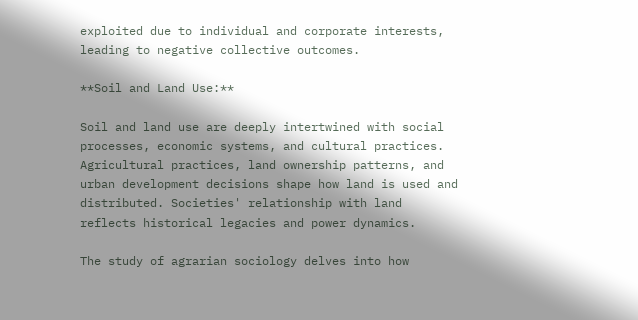exploited due to individual and corporate interests, leading to negative collective outcomes.

**Soil and Land Use:**

Soil and land use are deeply intertwined with social processes, economic systems, and cultural practices. Agricultural practices, land ownership patterns, and urban development decisions shape how land is used and distributed. Societies' relationship with land reflects historical legacies and power dynamics.

The study of agrarian sociology delves into how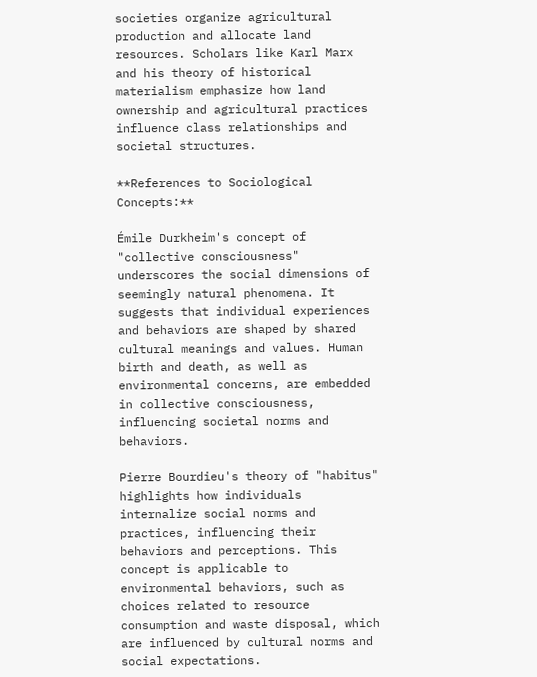societies organize agricultural production and allocate land resources. Scholars like Karl Marx and his theory of historical materialism emphasize how land ownership and agricultural practices influence class relationships and societal structures.

**References to Sociological Concepts:**

Émile Durkheim's concept of "collective consciousness" underscores the social dimensions of seemingly natural phenomena. It suggests that individual experiences and behaviors are shaped by shared cultural meanings and values. Human birth and death, as well as environmental concerns, are embedded in collective consciousness, influencing societal norms and behaviors.

Pierre Bourdieu's theory of "habitus" highlights how individuals internalize social norms and practices, influencing their behaviors and perceptions. This concept is applicable to environmental behaviors, such as choices related to resource consumption and waste disposal, which are influenced by cultural norms and social expectations.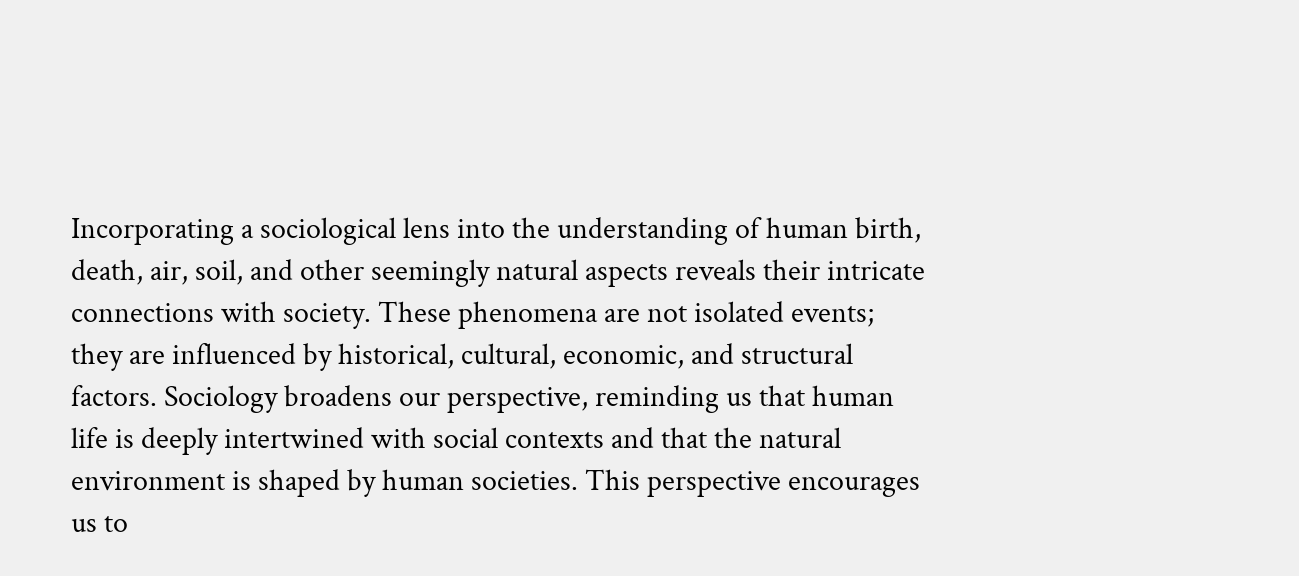Incorporating a sociological lens into the understanding of human birth, death, air, soil, and other seemingly natural aspects reveals their intricate connections with society. These phenomena are not isolated events; they are influenced by historical, cultural, economic, and structural factors. Sociology broadens our perspective, reminding us that human life is deeply intertwined with social contexts and that the natural environment is shaped by human societies. This perspective encourages us to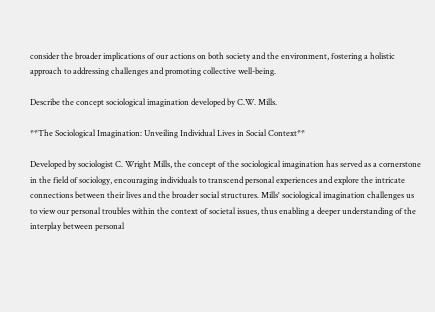consider the broader implications of our actions on both society and the environment, fostering a holistic approach to addressing challenges and promoting collective well-being.

Describe the concept sociological imagination developed by C.W. Mills.

**The Sociological Imagination: Unveiling Individual Lives in Social Context**

Developed by sociologist C. Wright Mills, the concept of the sociological imagination has served as a cornerstone in the field of sociology, encouraging individuals to transcend personal experiences and explore the intricate connections between their lives and the broader social structures. Mills' sociological imagination challenges us to view our personal troubles within the context of societal issues, thus enabling a deeper understanding of the interplay between personal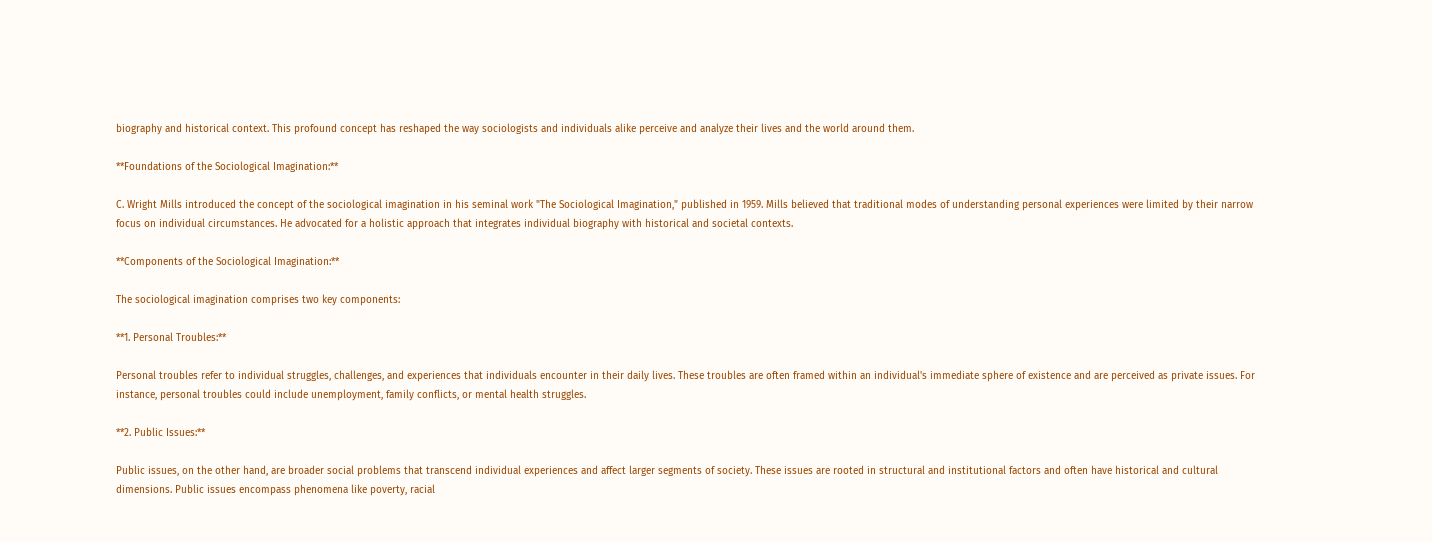biography and historical context. This profound concept has reshaped the way sociologists and individuals alike perceive and analyze their lives and the world around them.

**Foundations of the Sociological Imagination:**

C. Wright Mills introduced the concept of the sociological imagination in his seminal work "The Sociological Imagination," published in 1959. Mills believed that traditional modes of understanding personal experiences were limited by their narrow focus on individual circumstances. He advocated for a holistic approach that integrates individual biography with historical and societal contexts.

**Components of the Sociological Imagination:**

The sociological imagination comprises two key components:

**1. Personal Troubles:**

Personal troubles refer to individual struggles, challenges, and experiences that individuals encounter in their daily lives. These troubles are often framed within an individual's immediate sphere of existence and are perceived as private issues. For instance, personal troubles could include unemployment, family conflicts, or mental health struggles.

**2. Public Issues:**

Public issues, on the other hand, are broader social problems that transcend individual experiences and affect larger segments of society. These issues are rooted in structural and institutional factors and often have historical and cultural dimensions. Public issues encompass phenomena like poverty, racial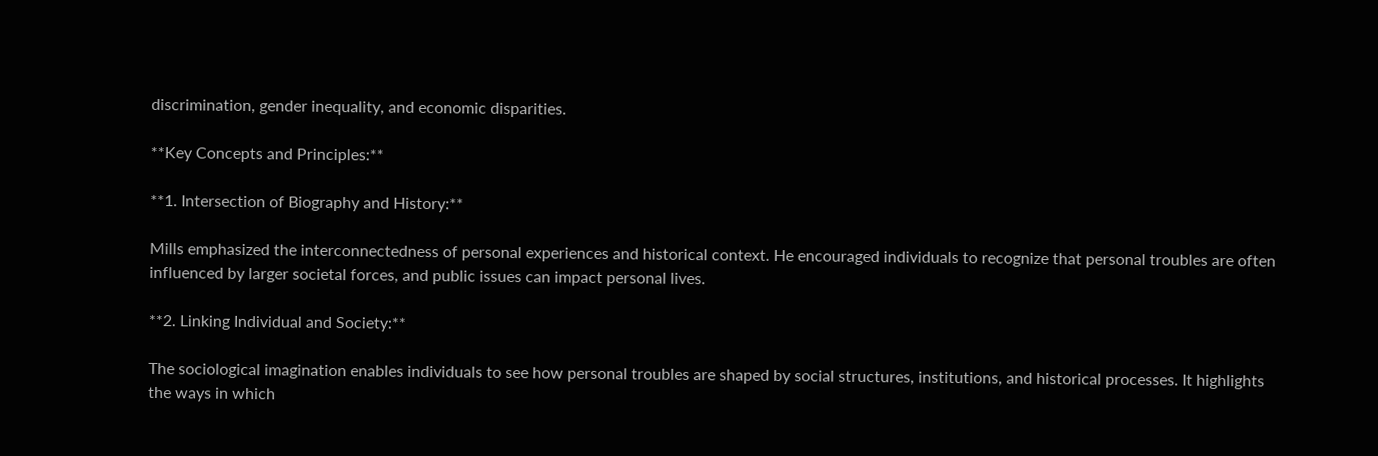discrimination, gender inequality, and economic disparities.

**Key Concepts and Principles:**

**1. Intersection of Biography and History:**

Mills emphasized the interconnectedness of personal experiences and historical context. He encouraged individuals to recognize that personal troubles are often influenced by larger societal forces, and public issues can impact personal lives.

**2. Linking Individual and Society:**

The sociological imagination enables individuals to see how personal troubles are shaped by social structures, institutions, and historical processes. It highlights the ways in which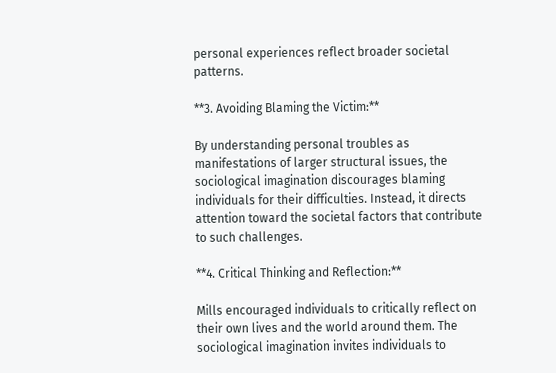personal experiences reflect broader societal patterns.

**3. Avoiding Blaming the Victim:**

By understanding personal troubles as manifestations of larger structural issues, the sociological imagination discourages blaming individuals for their difficulties. Instead, it directs attention toward the societal factors that contribute to such challenges.

**4. Critical Thinking and Reflection:**

Mills encouraged individuals to critically reflect on their own lives and the world around them. The sociological imagination invites individuals to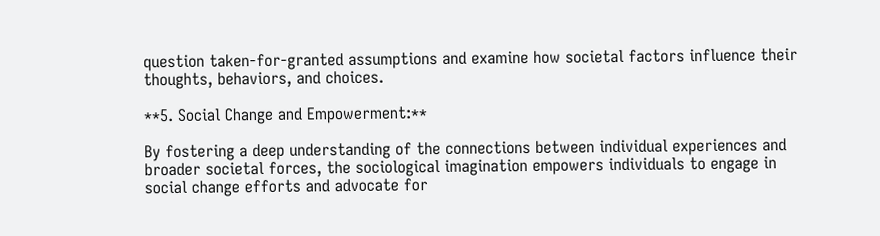question taken-for-granted assumptions and examine how societal factors influence their thoughts, behaviors, and choices.

**5. Social Change and Empowerment:**

By fostering a deep understanding of the connections between individual experiences and broader societal forces, the sociological imagination empowers individuals to engage in social change efforts and advocate for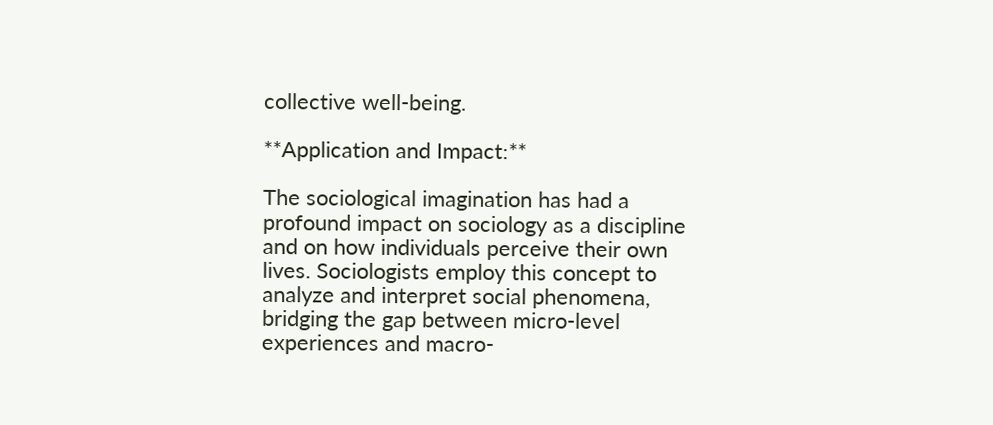collective well-being.

**Application and Impact:**

The sociological imagination has had a profound impact on sociology as a discipline and on how individuals perceive their own lives. Sociologists employ this concept to analyze and interpret social phenomena, bridging the gap between micro-level experiences and macro-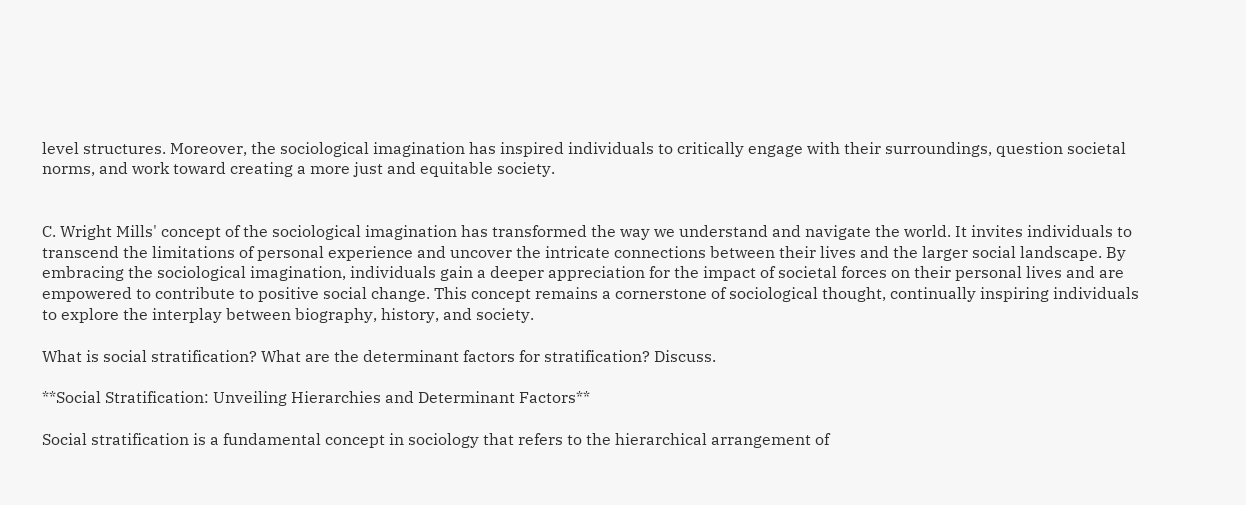level structures. Moreover, the sociological imagination has inspired individuals to critically engage with their surroundings, question societal norms, and work toward creating a more just and equitable society.


C. Wright Mills' concept of the sociological imagination has transformed the way we understand and navigate the world. It invites individuals to transcend the limitations of personal experience and uncover the intricate connections between their lives and the larger social landscape. By embracing the sociological imagination, individuals gain a deeper appreciation for the impact of societal forces on their personal lives and are empowered to contribute to positive social change. This concept remains a cornerstone of sociological thought, continually inspiring individuals to explore the interplay between biography, history, and society.

What is social stratification? What are the determinant factors for stratification? Discuss.

**Social Stratification: Unveiling Hierarchies and Determinant Factors**

Social stratification is a fundamental concept in sociology that refers to the hierarchical arrangement of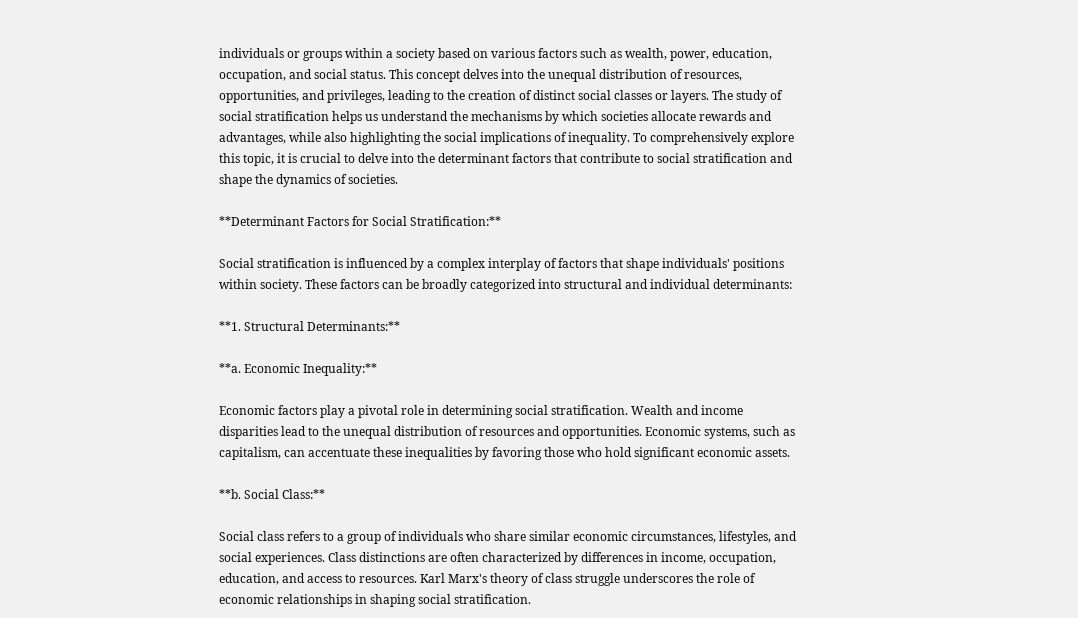individuals or groups within a society based on various factors such as wealth, power, education, occupation, and social status. This concept delves into the unequal distribution of resources, opportunities, and privileges, leading to the creation of distinct social classes or layers. The study of social stratification helps us understand the mechanisms by which societies allocate rewards and advantages, while also highlighting the social implications of inequality. To comprehensively explore this topic, it is crucial to delve into the determinant factors that contribute to social stratification and shape the dynamics of societies.

**Determinant Factors for Social Stratification:**

Social stratification is influenced by a complex interplay of factors that shape individuals' positions within society. These factors can be broadly categorized into structural and individual determinants:

**1. Structural Determinants:**

**a. Economic Inequality:**

Economic factors play a pivotal role in determining social stratification. Wealth and income disparities lead to the unequal distribution of resources and opportunities. Economic systems, such as capitalism, can accentuate these inequalities by favoring those who hold significant economic assets.

**b. Social Class:**

Social class refers to a group of individuals who share similar economic circumstances, lifestyles, and social experiences. Class distinctions are often characterized by differences in income, occupation, education, and access to resources. Karl Marx's theory of class struggle underscores the role of economic relationships in shaping social stratification.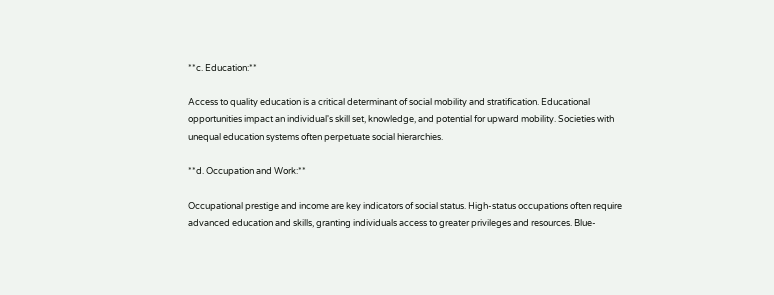**c. Education:**

Access to quality education is a critical determinant of social mobility and stratification. Educational opportunities impact an individual's skill set, knowledge, and potential for upward mobility. Societies with unequal education systems often perpetuate social hierarchies.

**d. Occupation and Work:**

Occupational prestige and income are key indicators of social status. High-status occupations often require advanced education and skills, granting individuals access to greater privileges and resources. Blue-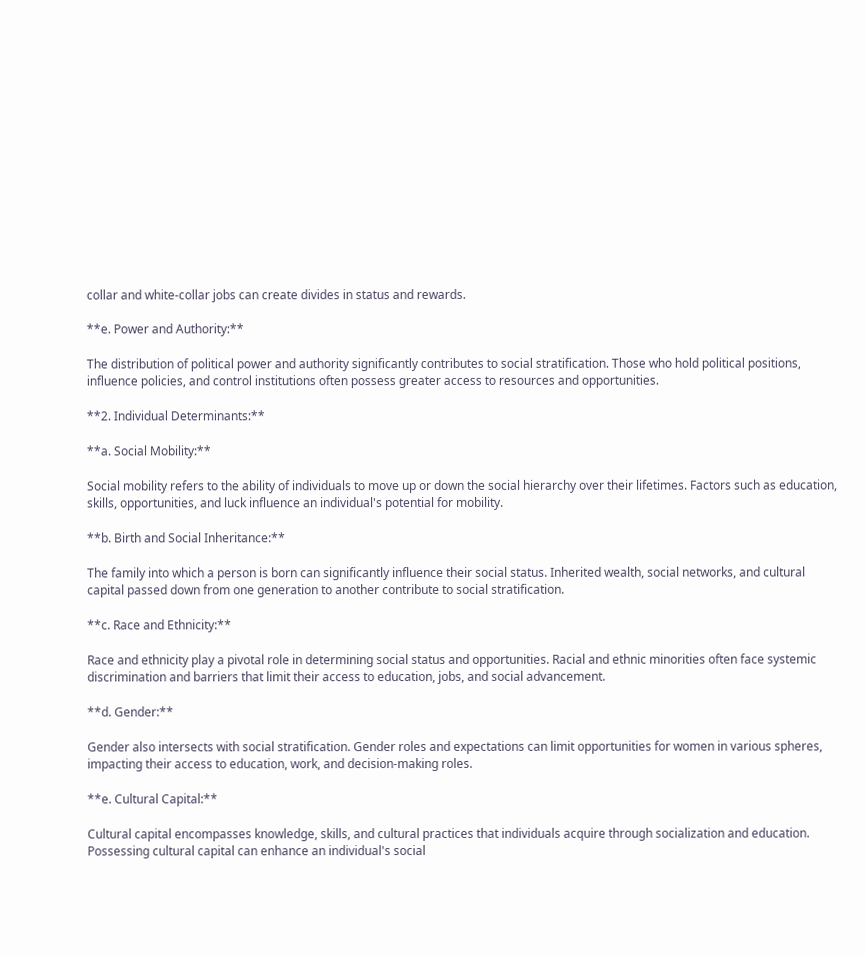collar and white-collar jobs can create divides in status and rewards.

**e. Power and Authority:**

The distribution of political power and authority significantly contributes to social stratification. Those who hold political positions, influence policies, and control institutions often possess greater access to resources and opportunities.

**2. Individual Determinants:**

**a. Social Mobility:**

Social mobility refers to the ability of individuals to move up or down the social hierarchy over their lifetimes. Factors such as education, skills, opportunities, and luck influence an individual's potential for mobility.

**b. Birth and Social Inheritance:**

The family into which a person is born can significantly influence their social status. Inherited wealth, social networks, and cultural capital passed down from one generation to another contribute to social stratification.

**c. Race and Ethnicity:**

Race and ethnicity play a pivotal role in determining social status and opportunities. Racial and ethnic minorities often face systemic discrimination and barriers that limit their access to education, jobs, and social advancement.

**d. Gender:**

Gender also intersects with social stratification. Gender roles and expectations can limit opportunities for women in various spheres, impacting their access to education, work, and decision-making roles.

**e. Cultural Capital:**

Cultural capital encompasses knowledge, skills, and cultural practices that individuals acquire through socialization and education. Possessing cultural capital can enhance an individual's social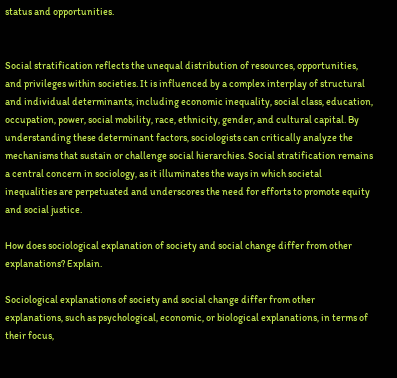status and opportunities.


Social stratification reflects the unequal distribution of resources, opportunities, and privileges within societies. It is influenced by a complex interplay of structural and individual determinants, including economic inequality, social class, education, occupation, power, social mobility, race, ethnicity, gender, and cultural capital. By understanding these determinant factors, sociologists can critically analyze the mechanisms that sustain or challenge social hierarchies. Social stratification remains a central concern in sociology, as it illuminates the ways in which societal inequalities are perpetuated and underscores the need for efforts to promote equity and social justice.

How does sociological explanation of society and social change differ from other explanations? Explain.

Sociological explanations of society and social change differ from other explanations, such as psychological, economic, or biological explanations, in terms of their focus,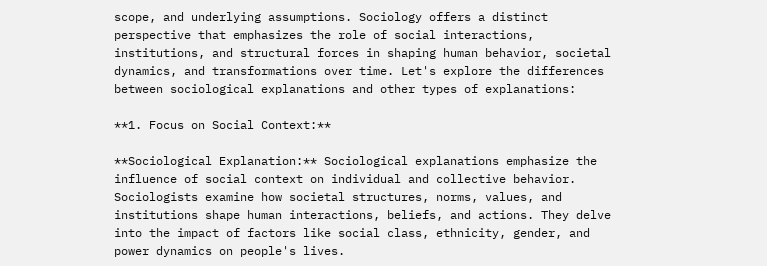scope, and underlying assumptions. Sociology offers a distinct perspective that emphasizes the role of social interactions, institutions, and structural forces in shaping human behavior, societal dynamics, and transformations over time. Let's explore the differences between sociological explanations and other types of explanations:

**1. Focus on Social Context:**

**Sociological Explanation:** Sociological explanations emphasize the influence of social context on individual and collective behavior. Sociologists examine how societal structures, norms, values, and institutions shape human interactions, beliefs, and actions. They delve into the impact of factors like social class, ethnicity, gender, and power dynamics on people's lives.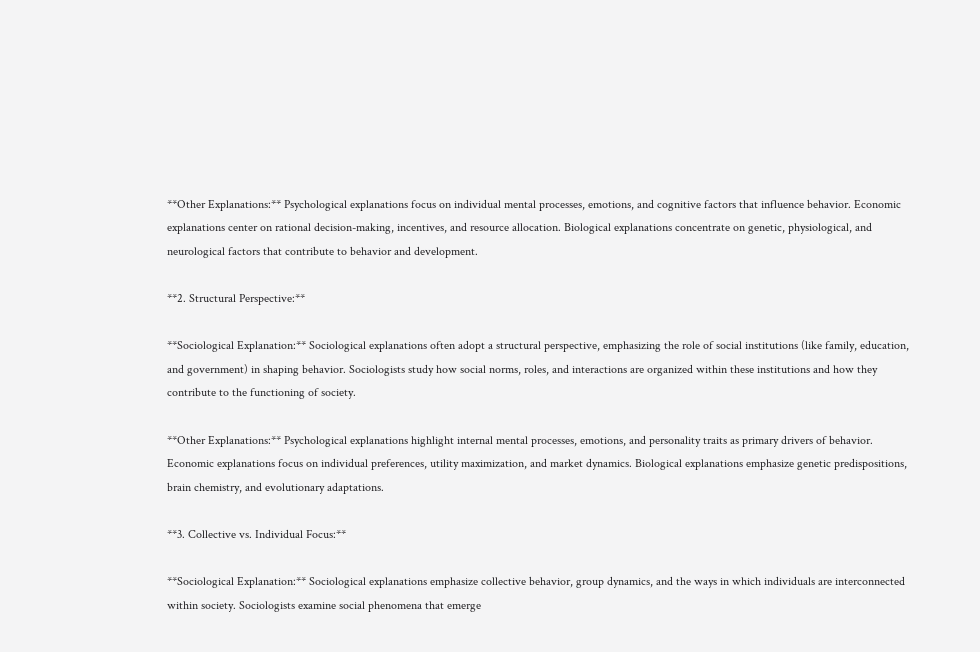**Other Explanations:** Psychological explanations focus on individual mental processes, emotions, and cognitive factors that influence behavior. Economic explanations center on rational decision-making, incentives, and resource allocation. Biological explanations concentrate on genetic, physiological, and neurological factors that contribute to behavior and development.

**2. Structural Perspective:**

**Sociological Explanation:** Sociological explanations often adopt a structural perspective, emphasizing the role of social institutions (like family, education, and government) in shaping behavior. Sociologists study how social norms, roles, and interactions are organized within these institutions and how they contribute to the functioning of society.

**Other Explanations:** Psychological explanations highlight internal mental processes, emotions, and personality traits as primary drivers of behavior. Economic explanations focus on individual preferences, utility maximization, and market dynamics. Biological explanations emphasize genetic predispositions, brain chemistry, and evolutionary adaptations.

**3. Collective vs. Individual Focus:**

**Sociological Explanation:** Sociological explanations emphasize collective behavior, group dynamics, and the ways in which individuals are interconnected within society. Sociologists examine social phenomena that emerge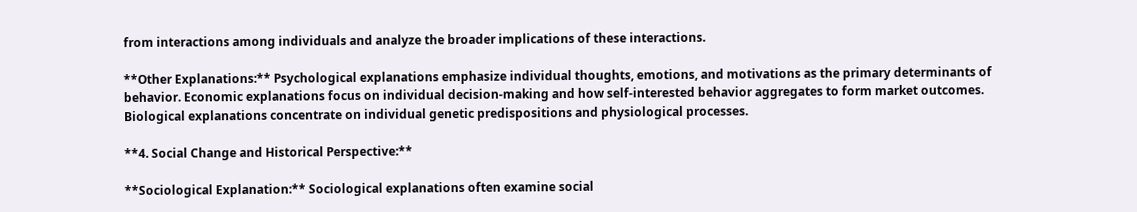from interactions among individuals and analyze the broader implications of these interactions.

**Other Explanations:** Psychological explanations emphasize individual thoughts, emotions, and motivations as the primary determinants of behavior. Economic explanations focus on individual decision-making and how self-interested behavior aggregates to form market outcomes. Biological explanations concentrate on individual genetic predispositions and physiological processes.

**4. Social Change and Historical Perspective:**

**Sociological Explanation:** Sociological explanations often examine social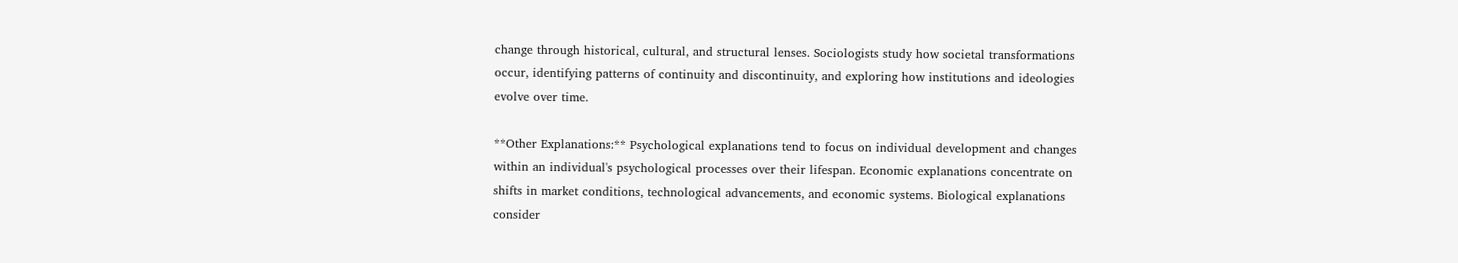change through historical, cultural, and structural lenses. Sociologists study how societal transformations occur, identifying patterns of continuity and discontinuity, and exploring how institutions and ideologies evolve over time.

**Other Explanations:** Psychological explanations tend to focus on individual development and changes within an individual's psychological processes over their lifespan. Economic explanations concentrate on shifts in market conditions, technological advancements, and economic systems. Biological explanations consider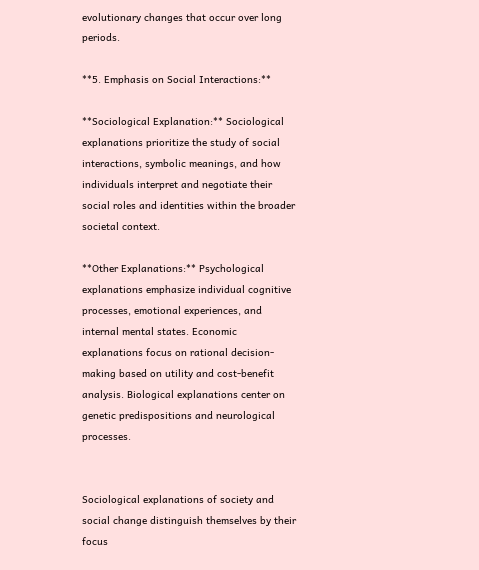evolutionary changes that occur over long periods.

**5. Emphasis on Social Interactions:**

**Sociological Explanation:** Sociological explanations prioritize the study of social interactions, symbolic meanings, and how individuals interpret and negotiate their social roles and identities within the broader societal context.

**Other Explanations:** Psychological explanations emphasize individual cognitive processes, emotional experiences, and internal mental states. Economic explanations focus on rational decision-making based on utility and cost-benefit analysis. Biological explanations center on genetic predispositions and neurological processes.


Sociological explanations of society and social change distinguish themselves by their focus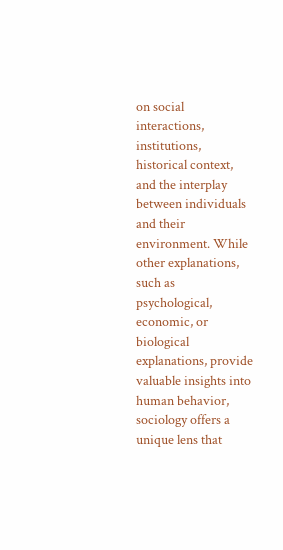on social interactions, institutions, historical context, and the interplay between individuals and their environment. While other explanations, such as psychological, economic, or biological explanations, provide valuable insights into human behavior, sociology offers a unique lens that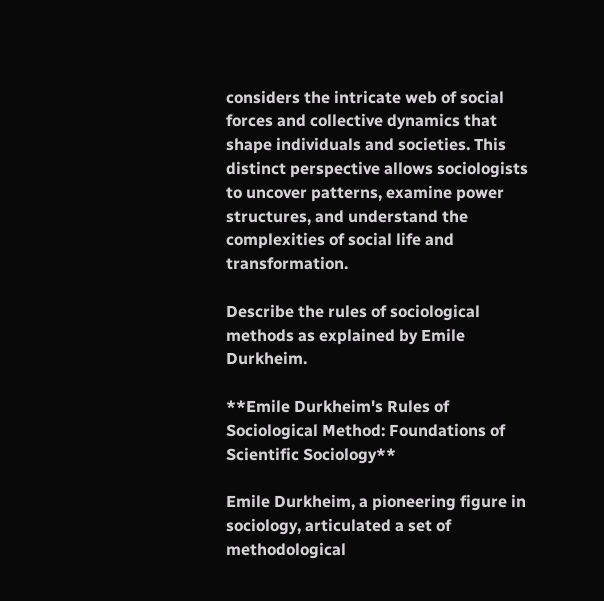considers the intricate web of social forces and collective dynamics that shape individuals and societies. This distinct perspective allows sociologists to uncover patterns, examine power structures, and understand the complexities of social life and transformation.

Describe the rules of sociological methods as explained by Emile Durkheim.

**Emile Durkheim's Rules of Sociological Method: Foundations of Scientific Sociology**

Emile Durkheim, a pioneering figure in sociology, articulated a set of methodological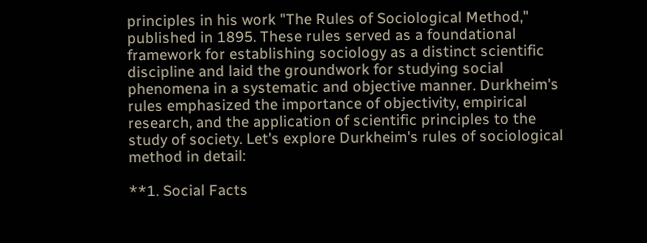principles in his work "The Rules of Sociological Method," published in 1895. These rules served as a foundational framework for establishing sociology as a distinct scientific discipline and laid the groundwork for studying social phenomena in a systematic and objective manner. Durkheim's rules emphasized the importance of objectivity, empirical research, and the application of scientific principles to the study of society. Let's explore Durkheim's rules of sociological method in detail:

**1. Social Facts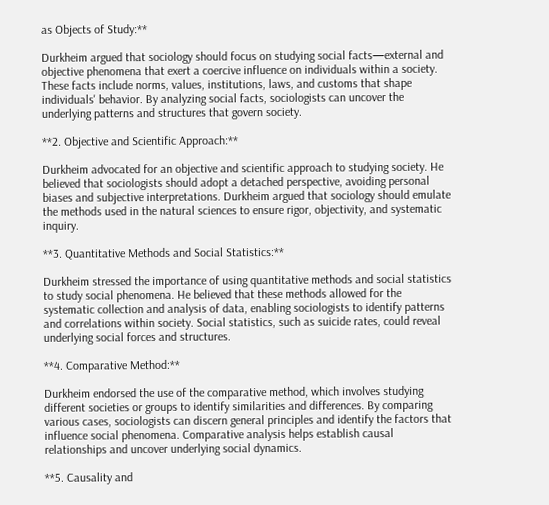as Objects of Study:**

Durkheim argued that sociology should focus on studying social facts—external and objective phenomena that exert a coercive influence on individuals within a society. These facts include norms, values, institutions, laws, and customs that shape individuals' behavior. By analyzing social facts, sociologists can uncover the underlying patterns and structures that govern society.

**2. Objective and Scientific Approach:**

Durkheim advocated for an objective and scientific approach to studying society. He believed that sociologists should adopt a detached perspective, avoiding personal biases and subjective interpretations. Durkheim argued that sociology should emulate the methods used in the natural sciences to ensure rigor, objectivity, and systematic inquiry.

**3. Quantitative Methods and Social Statistics:**

Durkheim stressed the importance of using quantitative methods and social statistics to study social phenomena. He believed that these methods allowed for the systematic collection and analysis of data, enabling sociologists to identify patterns and correlations within society. Social statistics, such as suicide rates, could reveal underlying social forces and structures.

**4. Comparative Method:**

Durkheim endorsed the use of the comparative method, which involves studying different societies or groups to identify similarities and differences. By comparing various cases, sociologists can discern general principles and identify the factors that influence social phenomena. Comparative analysis helps establish causal relationships and uncover underlying social dynamics.

**5. Causality and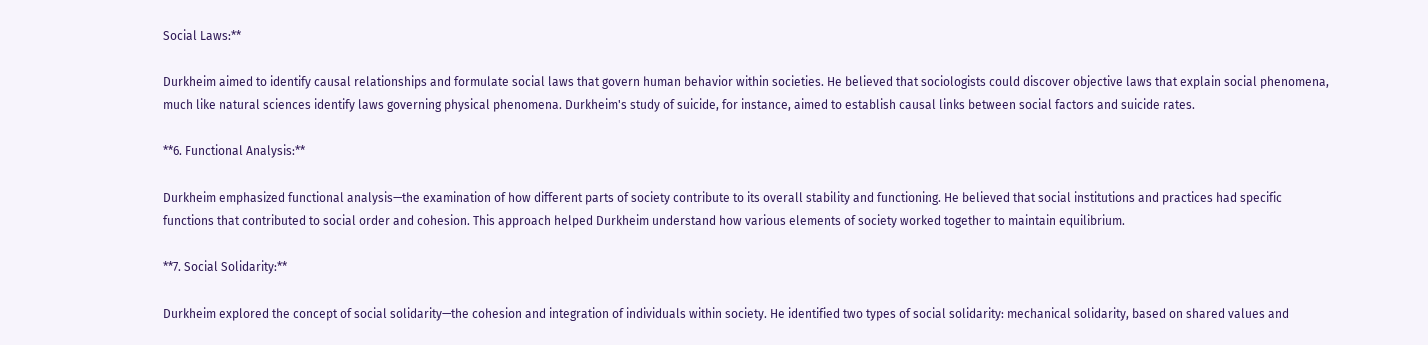Social Laws:**

Durkheim aimed to identify causal relationships and formulate social laws that govern human behavior within societies. He believed that sociologists could discover objective laws that explain social phenomena, much like natural sciences identify laws governing physical phenomena. Durkheim's study of suicide, for instance, aimed to establish causal links between social factors and suicide rates.

**6. Functional Analysis:**

Durkheim emphasized functional analysis—the examination of how different parts of society contribute to its overall stability and functioning. He believed that social institutions and practices had specific functions that contributed to social order and cohesion. This approach helped Durkheim understand how various elements of society worked together to maintain equilibrium.

**7. Social Solidarity:**

Durkheim explored the concept of social solidarity—the cohesion and integration of individuals within society. He identified two types of social solidarity: mechanical solidarity, based on shared values and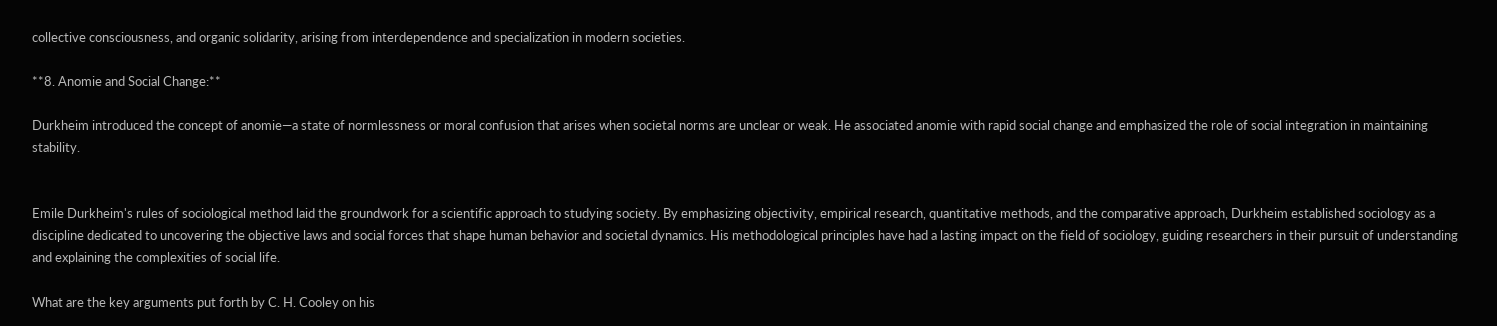collective consciousness, and organic solidarity, arising from interdependence and specialization in modern societies.

**8. Anomie and Social Change:**

Durkheim introduced the concept of anomie—a state of normlessness or moral confusion that arises when societal norms are unclear or weak. He associated anomie with rapid social change and emphasized the role of social integration in maintaining stability.


Emile Durkheim's rules of sociological method laid the groundwork for a scientific approach to studying society. By emphasizing objectivity, empirical research, quantitative methods, and the comparative approach, Durkheim established sociology as a discipline dedicated to uncovering the objective laws and social forces that shape human behavior and societal dynamics. His methodological principles have had a lasting impact on the field of sociology, guiding researchers in their pursuit of understanding and explaining the complexities of social life.

What are the key arguments put forth by C. H. Cooley on his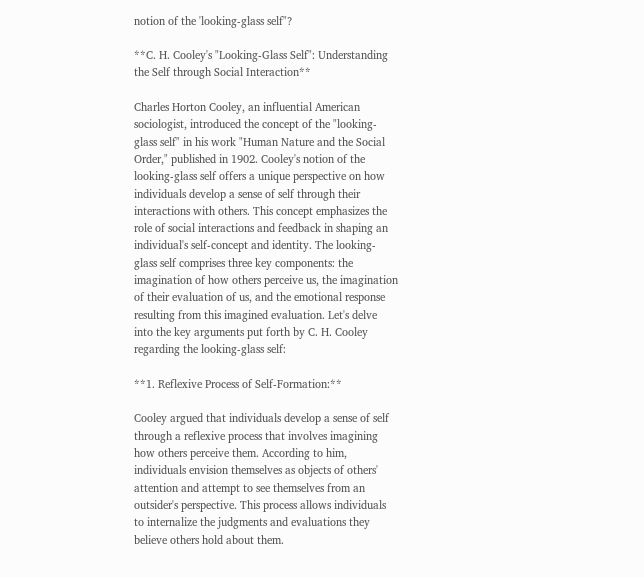notion of the 'looking-glass self"?

**C. H. Cooley's "Looking-Glass Self": Understanding the Self through Social Interaction**

Charles Horton Cooley, an influential American sociologist, introduced the concept of the "looking-glass self" in his work "Human Nature and the Social Order," published in 1902. Cooley's notion of the looking-glass self offers a unique perspective on how individuals develop a sense of self through their interactions with others. This concept emphasizes the role of social interactions and feedback in shaping an individual's self-concept and identity. The looking-glass self comprises three key components: the imagination of how others perceive us, the imagination of their evaluation of us, and the emotional response resulting from this imagined evaluation. Let's delve into the key arguments put forth by C. H. Cooley regarding the looking-glass self:

**1. Reflexive Process of Self-Formation:**

Cooley argued that individuals develop a sense of self through a reflexive process that involves imagining how others perceive them. According to him, individuals envision themselves as objects of others' attention and attempt to see themselves from an outsider's perspective. This process allows individuals to internalize the judgments and evaluations they believe others hold about them.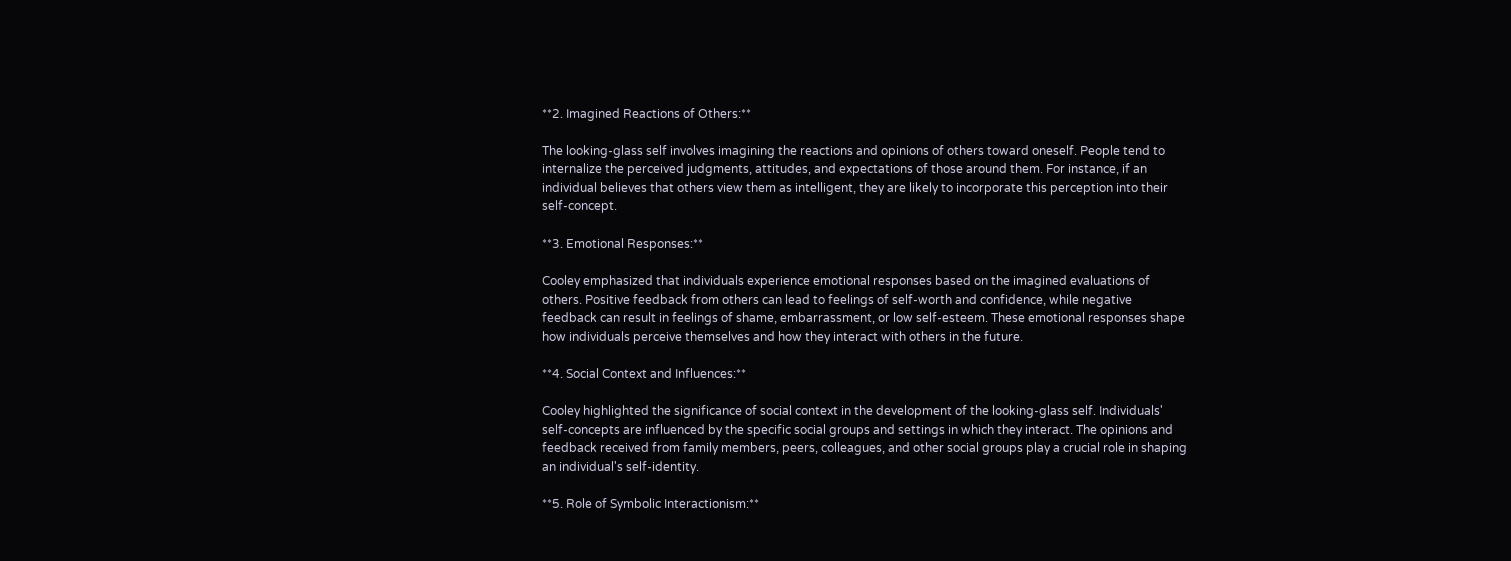**2. Imagined Reactions of Others:**

The looking-glass self involves imagining the reactions and opinions of others toward oneself. People tend to internalize the perceived judgments, attitudes, and expectations of those around them. For instance, if an individual believes that others view them as intelligent, they are likely to incorporate this perception into their self-concept.

**3. Emotional Responses:**

Cooley emphasized that individuals experience emotional responses based on the imagined evaluations of others. Positive feedback from others can lead to feelings of self-worth and confidence, while negative feedback can result in feelings of shame, embarrassment, or low self-esteem. These emotional responses shape how individuals perceive themselves and how they interact with others in the future.

**4. Social Context and Influences:**

Cooley highlighted the significance of social context in the development of the looking-glass self. Individuals' self-concepts are influenced by the specific social groups and settings in which they interact. The opinions and feedback received from family members, peers, colleagues, and other social groups play a crucial role in shaping an individual's self-identity.

**5. Role of Symbolic Interactionism:**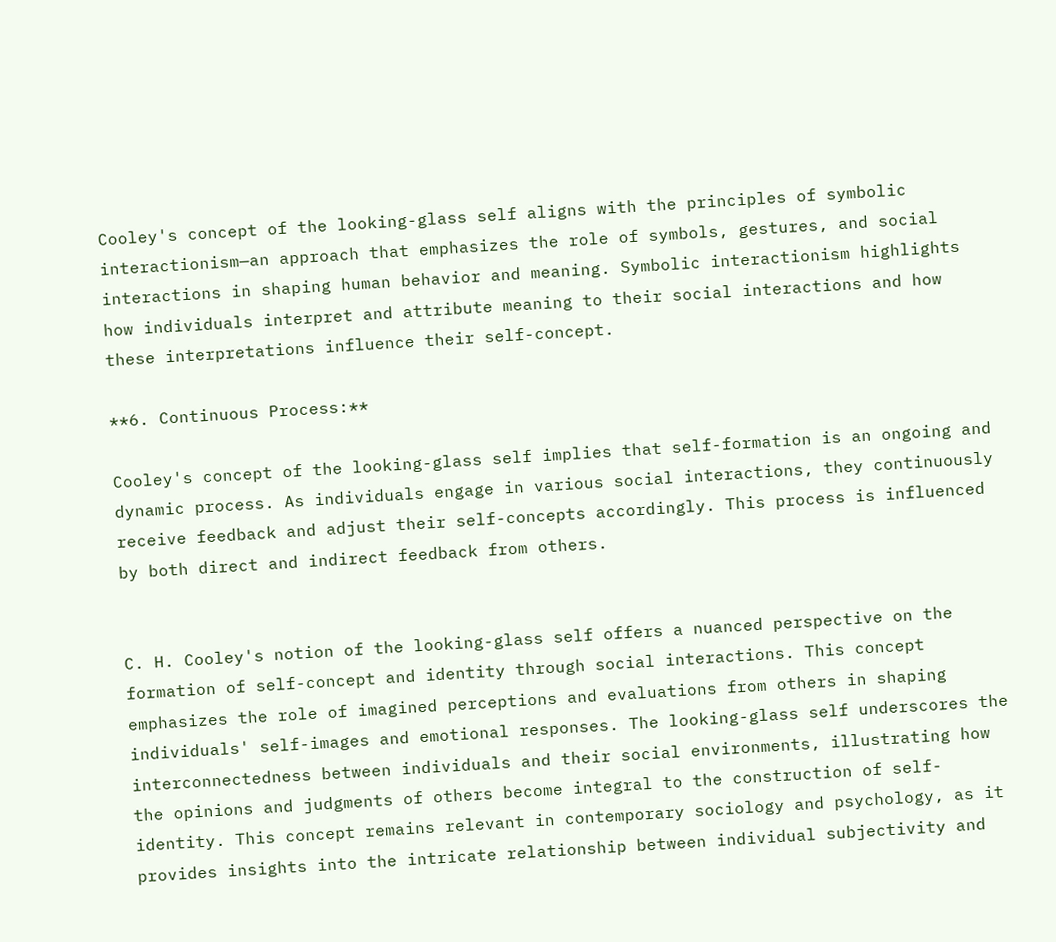Cooley's concept of the looking-glass self aligns with the principles of symbolic interactionism—an approach that emphasizes the role of symbols, gestures, and social interactions in shaping human behavior and meaning. Symbolic interactionism highlights how individuals interpret and attribute meaning to their social interactions and how these interpretations influence their self-concept.

**6. Continuous Process:**

Cooley's concept of the looking-glass self implies that self-formation is an ongoing and dynamic process. As individuals engage in various social interactions, they continuously receive feedback and adjust their self-concepts accordingly. This process is influenced by both direct and indirect feedback from others.


C. H. Cooley's notion of the looking-glass self offers a nuanced perspective on the formation of self-concept and identity through social interactions. This concept emphasizes the role of imagined perceptions and evaluations from others in shaping individuals' self-images and emotional responses. The looking-glass self underscores the interconnectedness between individuals and their social environments, illustrating how the opinions and judgments of others become integral to the construction of self-identity. This concept remains relevant in contemporary sociology and psychology, as it provides insights into the intricate relationship between individual subjectivity and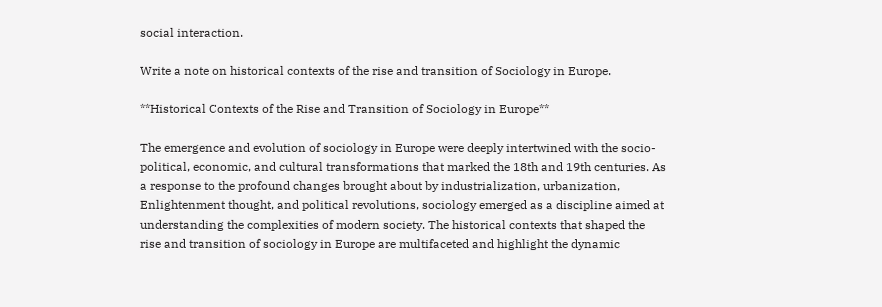social interaction.

Write a note on historical contexts of the rise and transition of Sociology in Europe.

**Historical Contexts of the Rise and Transition of Sociology in Europe**

The emergence and evolution of sociology in Europe were deeply intertwined with the socio-political, economic, and cultural transformations that marked the 18th and 19th centuries. As a response to the profound changes brought about by industrialization, urbanization, Enlightenment thought, and political revolutions, sociology emerged as a discipline aimed at understanding the complexities of modern society. The historical contexts that shaped the rise and transition of sociology in Europe are multifaceted and highlight the dynamic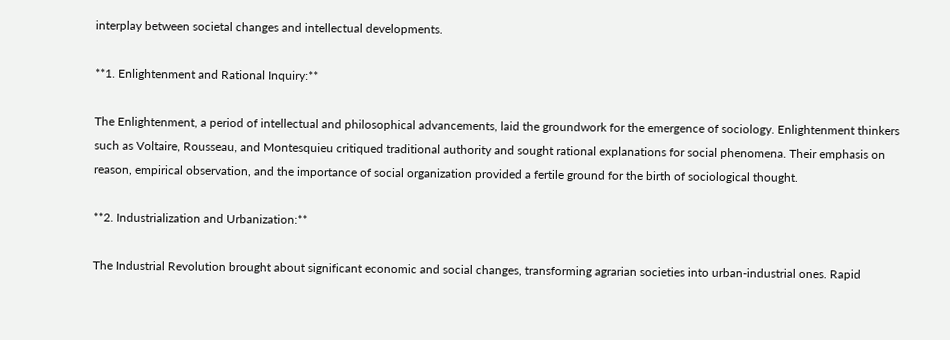interplay between societal changes and intellectual developments.

**1. Enlightenment and Rational Inquiry:**

The Enlightenment, a period of intellectual and philosophical advancements, laid the groundwork for the emergence of sociology. Enlightenment thinkers such as Voltaire, Rousseau, and Montesquieu critiqued traditional authority and sought rational explanations for social phenomena. Their emphasis on reason, empirical observation, and the importance of social organization provided a fertile ground for the birth of sociological thought.

**2. Industrialization and Urbanization:**

The Industrial Revolution brought about significant economic and social changes, transforming agrarian societies into urban-industrial ones. Rapid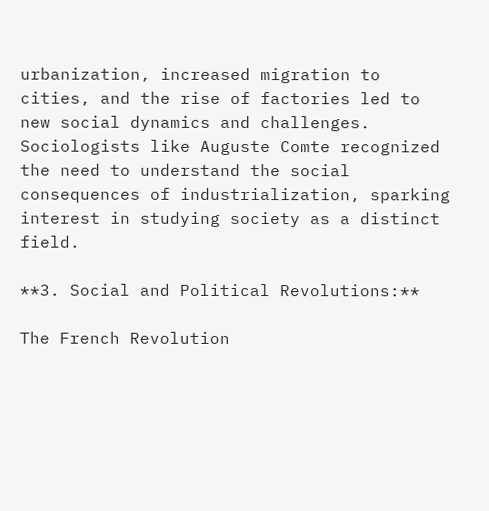urbanization, increased migration to cities, and the rise of factories led to new social dynamics and challenges. Sociologists like Auguste Comte recognized the need to understand the social consequences of industrialization, sparking interest in studying society as a distinct field.

**3. Social and Political Revolutions:**

The French Revolution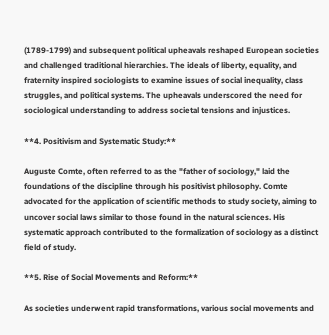(1789-1799) and subsequent political upheavals reshaped European societies and challenged traditional hierarchies. The ideals of liberty, equality, and fraternity inspired sociologists to examine issues of social inequality, class struggles, and political systems. The upheavals underscored the need for sociological understanding to address societal tensions and injustices.

**4. Positivism and Systematic Study:**

Auguste Comte, often referred to as the "father of sociology," laid the foundations of the discipline through his positivist philosophy. Comte advocated for the application of scientific methods to study society, aiming to uncover social laws similar to those found in the natural sciences. His systematic approach contributed to the formalization of sociology as a distinct field of study.

**5. Rise of Social Movements and Reform:**

As societies underwent rapid transformations, various social movements and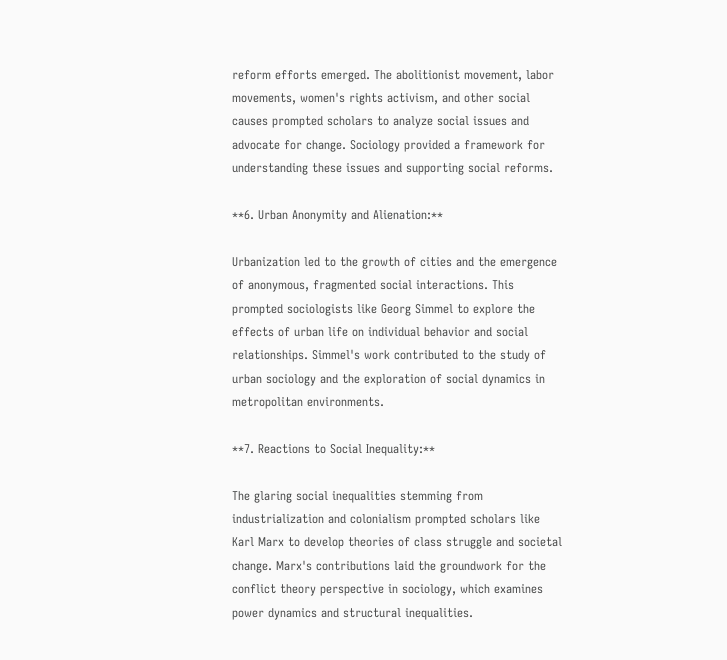reform efforts emerged. The abolitionist movement, labor movements, women's rights activism, and other social causes prompted scholars to analyze social issues and advocate for change. Sociology provided a framework for understanding these issues and supporting social reforms.

**6. Urban Anonymity and Alienation:**

Urbanization led to the growth of cities and the emergence of anonymous, fragmented social interactions. This prompted sociologists like Georg Simmel to explore the effects of urban life on individual behavior and social relationships. Simmel's work contributed to the study of urban sociology and the exploration of social dynamics in metropolitan environments.

**7. Reactions to Social Inequality:**

The glaring social inequalities stemming from industrialization and colonialism prompted scholars like Karl Marx to develop theories of class struggle and societal change. Marx's contributions laid the groundwork for the conflict theory perspective in sociology, which examines power dynamics and structural inequalities.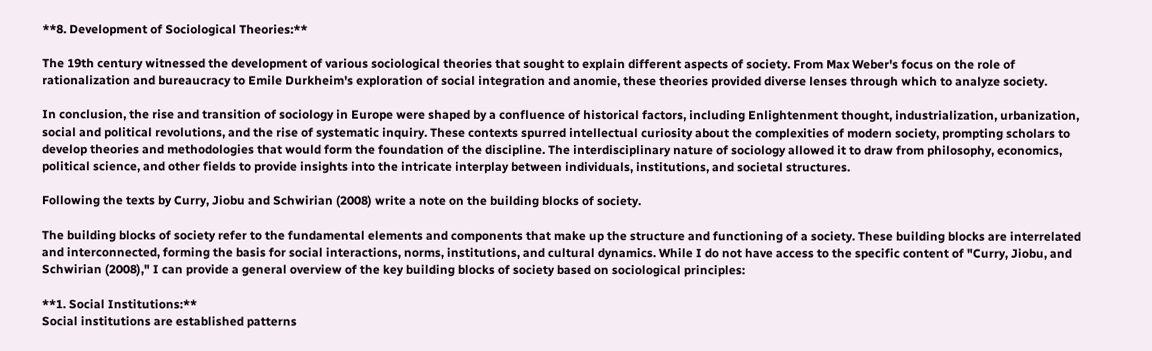**8. Development of Sociological Theories:**

The 19th century witnessed the development of various sociological theories that sought to explain different aspects of society. From Max Weber's focus on the role of rationalization and bureaucracy to Emile Durkheim's exploration of social integration and anomie, these theories provided diverse lenses through which to analyze society.

In conclusion, the rise and transition of sociology in Europe were shaped by a confluence of historical factors, including Enlightenment thought, industrialization, urbanization, social and political revolutions, and the rise of systematic inquiry. These contexts spurred intellectual curiosity about the complexities of modern society, prompting scholars to develop theories and methodologies that would form the foundation of the discipline. The interdisciplinary nature of sociology allowed it to draw from philosophy, economics, political science, and other fields to provide insights into the intricate interplay between individuals, institutions, and societal structures.

Following the texts by Curry, Jiobu and Schwirian (2008) write a note on the building blocks of society.

The building blocks of society refer to the fundamental elements and components that make up the structure and functioning of a society. These building blocks are interrelated and interconnected, forming the basis for social interactions, norms, institutions, and cultural dynamics. While I do not have access to the specific content of "Curry, Jiobu, and Schwirian (2008)," I can provide a general overview of the key building blocks of society based on sociological principles:

**1. Social Institutions:**
Social institutions are established patterns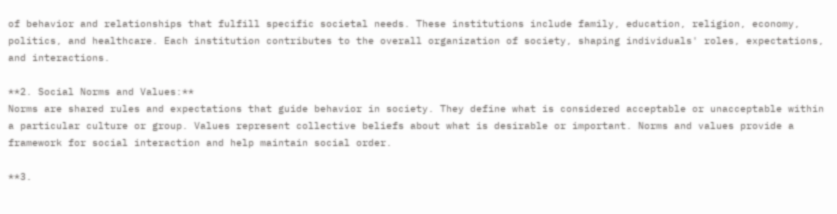of behavior and relationships that fulfill specific societal needs. These institutions include family, education, religion, economy, politics, and healthcare. Each institution contributes to the overall organization of society, shaping individuals' roles, expectations, and interactions.

**2. Social Norms and Values:**
Norms are shared rules and expectations that guide behavior in society. They define what is considered acceptable or unacceptable within a particular culture or group. Values represent collective beliefs about what is desirable or important. Norms and values provide a framework for social interaction and help maintain social order.

**3.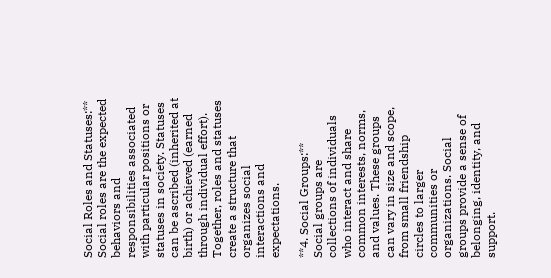Social Roles and Statuses:**
Social roles are the expected behaviors and responsibilities associated with particular positions or statuses in society. Statuses can be ascribed (inherited at birth) or achieved (earned through individual effort). Together, roles and statuses create a structure that organizes social interactions and expectations.

**4. Social Groups:**
Social groups are collections of individuals who interact and share common interests, norms, and values. These groups can vary in size and scope, from small friendship circles to larger communities or organizations. Social groups provide a sense of belonging, identity, and support.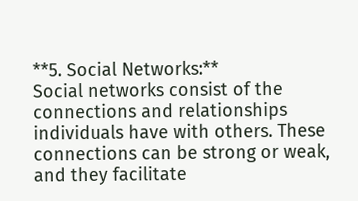**5. Social Networks:**
Social networks consist of the connections and relationships individuals have with others. These connections can be strong or weak, and they facilitate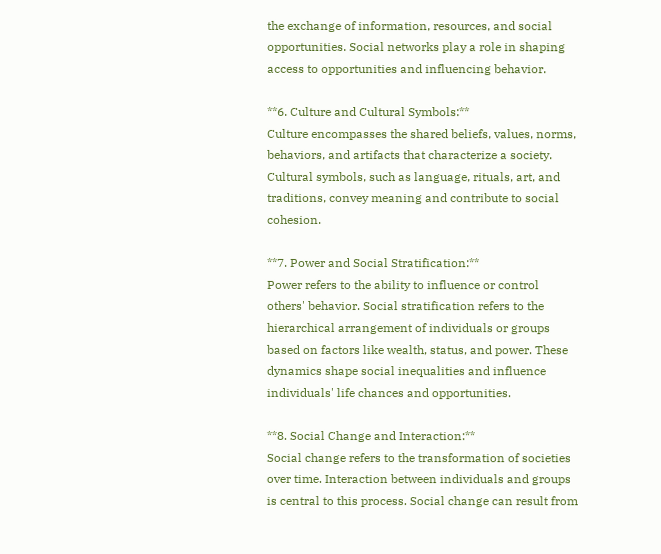the exchange of information, resources, and social opportunities. Social networks play a role in shaping access to opportunities and influencing behavior.

**6. Culture and Cultural Symbols:**
Culture encompasses the shared beliefs, values, norms, behaviors, and artifacts that characterize a society. Cultural symbols, such as language, rituals, art, and traditions, convey meaning and contribute to social cohesion.

**7. Power and Social Stratification:**
Power refers to the ability to influence or control others' behavior. Social stratification refers to the hierarchical arrangement of individuals or groups based on factors like wealth, status, and power. These dynamics shape social inequalities and influence individuals' life chances and opportunities.

**8. Social Change and Interaction:**
Social change refers to the transformation of societies over time. Interaction between individuals and groups is central to this process. Social change can result from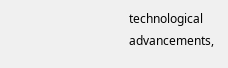technological advancements,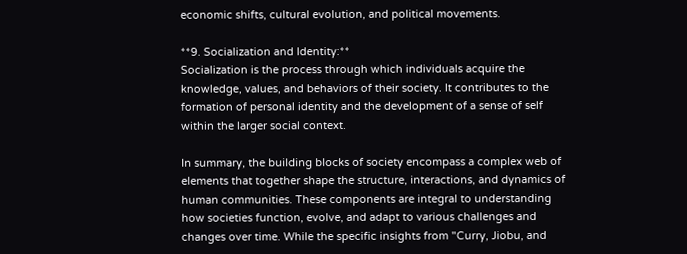economic shifts, cultural evolution, and political movements.

**9. Socialization and Identity:**
Socialization is the process through which individuals acquire the knowledge, values, and behaviors of their society. It contributes to the formation of personal identity and the development of a sense of self within the larger social context.

In summary, the building blocks of society encompass a complex web of elements that together shape the structure, interactions, and dynamics of human communities. These components are integral to understanding how societies function, evolve, and adapt to various challenges and changes over time. While the specific insights from "Curry, Jiobu, and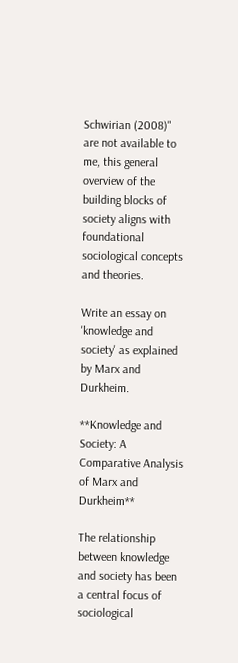Schwirian (2008)" are not available to me, this general overview of the building blocks of society aligns with foundational sociological concepts and theories.

Write an essay on 'knowledge and society' as explained by Marx and Durkheim.

**Knowledge and Society: A Comparative Analysis of Marx and Durkheim**

The relationship between knowledge and society has been a central focus of sociological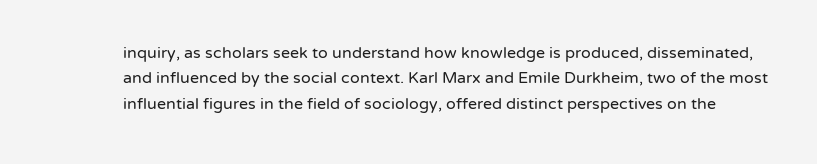inquiry, as scholars seek to understand how knowledge is produced, disseminated, and influenced by the social context. Karl Marx and Emile Durkheim, two of the most influential figures in the field of sociology, offered distinct perspectives on the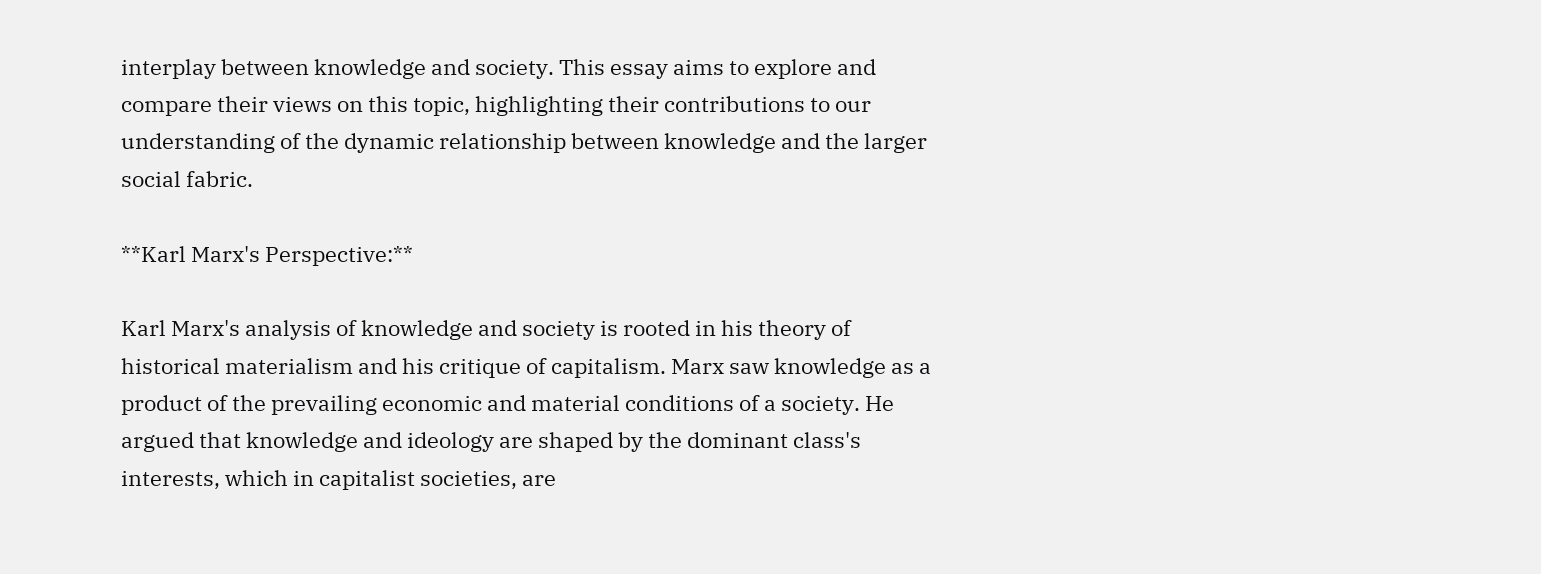interplay between knowledge and society. This essay aims to explore and compare their views on this topic, highlighting their contributions to our understanding of the dynamic relationship between knowledge and the larger social fabric.

**Karl Marx's Perspective:**

Karl Marx's analysis of knowledge and society is rooted in his theory of historical materialism and his critique of capitalism. Marx saw knowledge as a product of the prevailing economic and material conditions of a society. He argued that knowledge and ideology are shaped by the dominant class's interests, which in capitalist societies, are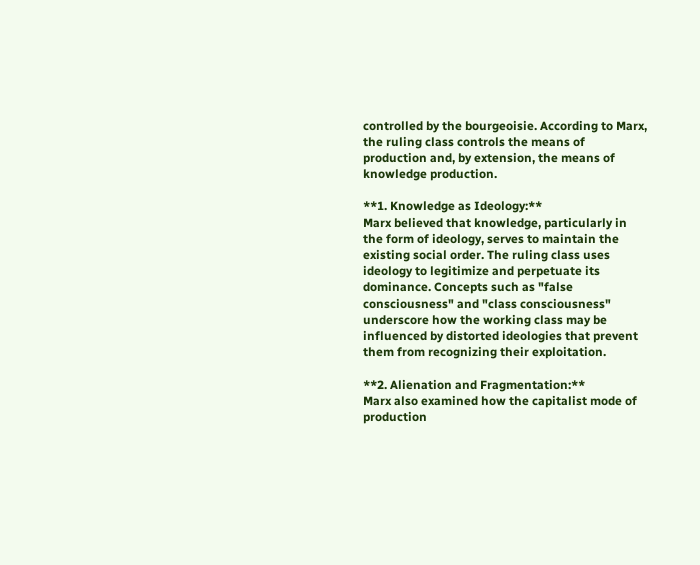controlled by the bourgeoisie. According to Marx, the ruling class controls the means of production and, by extension, the means of knowledge production.

**1. Knowledge as Ideology:**
Marx believed that knowledge, particularly in the form of ideology, serves to maintain the existing social order. The ruling class uses ideology to legitimize and perpetuate its dominance. Concepts such as "false consciousness" and "class consciousness" underscore how the working class may be influenced by distorted ideologies that prevent them from recognizing their exploitation.

**2. Alienation and Fragmentation:**
Marx also examined how the capitalist mode of production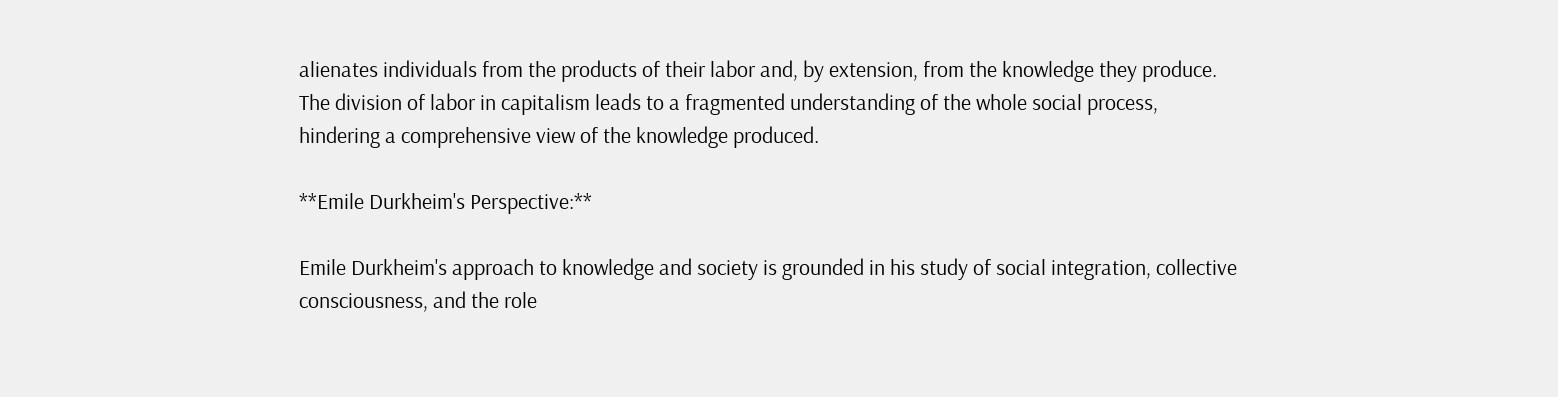alienates individuals from the products of their labor and, by extension, from the knowledge they produce. The division of labor in capitalism leads to a fragmented understanding of the whole social process, hindering a comprehensive view of the knowledge produced.

**Emile Durkheim's Perspective:**

Emile Durkheim's approach to knowledge and society is grounded in his study of social integration, collective consciousness, and the role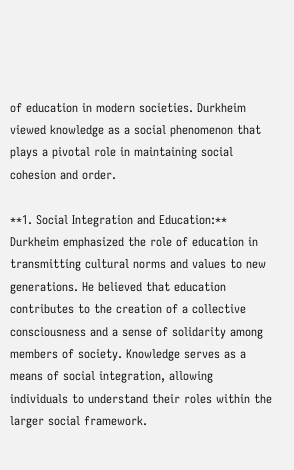of education in modern societies. Durkheim viewed knowledge as a social phenomenon that plays a pivotal role in maintaining social cohesion and order.

**1. Social Integration and Education:**
Durkheim emphasized the role of education in transmitting cultural norms and values to new generations. He believed that education contributes to the creation of a collective consciousness and a sense of solidarity among members of society. Knowledge serves as a means of social integration, allowing individuals to understand their roles within the larger social framework.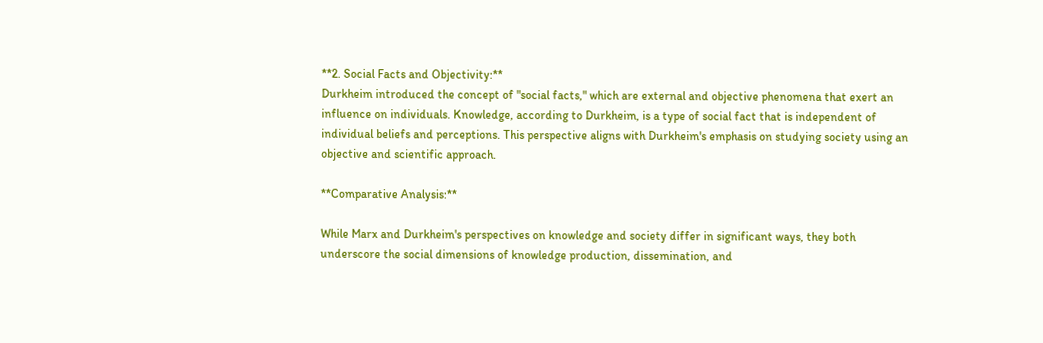**2. Social Facts and Objectivity:**
Durkheim introduced the concept of "social facts," which are external and objective phenomena that exert an influence on individuals. Knowledge, according to Durkheim, is a type of social fact that is independent of individual beliefs and perceptions. This perspective aligns with Durkheim's emphasis on studying society using an objective and scientific approach.

**Comparative Analysis:**

While Marx and Durkheim's perspectives on knowledge and society differ in significant ways, they both underscore the social dimensions of knowledge production, dissemination, and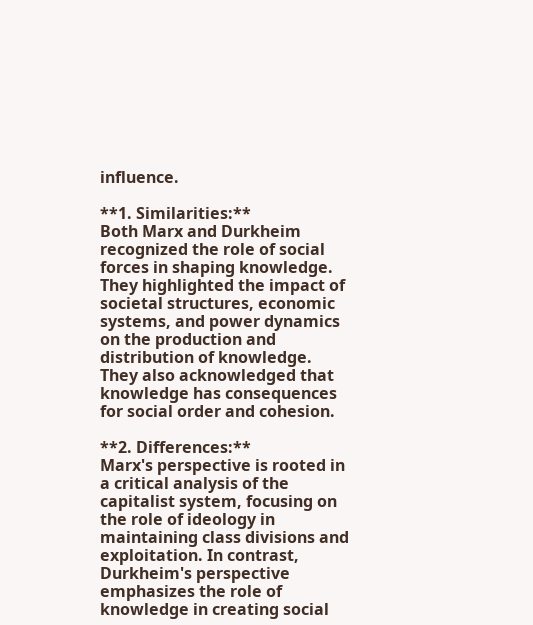influence.

**1. Similarities:**
Both Marx and Durkheim recognized the role of social forces in shaping knowledge. They highlighted the impact of societal structures, economic systems, and power dynamics on the production and distribution of knowledge. They also acknowledged that knowledge has consequences for social order and cohesion.

**2. Differences:**
Marx's perspective is rooted in a critical analysis of the capitalist system, focusing on the role of ideology in maintaining class divisions and exploitation. In contrast, Durkheim's perspective emphasizes the role of knowledge in creating social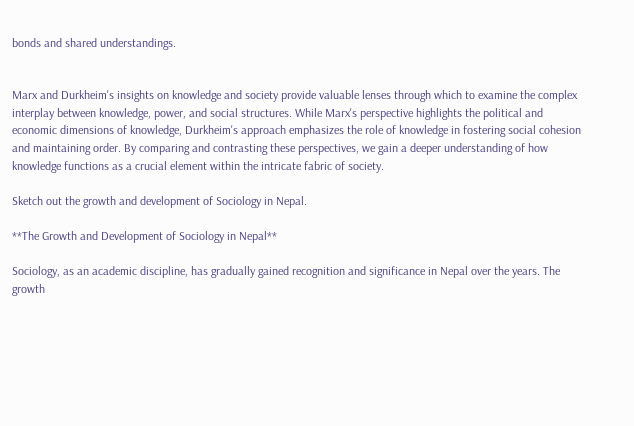bonds and shared understandings.


Marx and Durkheim's insights on knowledge and society provide valuable lenses through which to examine the complex interplay between knowledge, power, and social structures. While Marx's perspective highlights the political and economic dimensions of knowledge, Durkheim's approach emphasizes the role of knowledge in fostering social cohesion and maintaining order. By comparing and contrasting these perspectives, we gain a deeper understanding of how knowledge functions as a crucial element within the intricate fabric of society.

Sketch out the growth and development of Sociology in Nepal.

**The Growth and Development of Sociology in Nepal**

Sociology, as an academic discipline, has gradually gained recognition and significance in Nepal over the years. The growth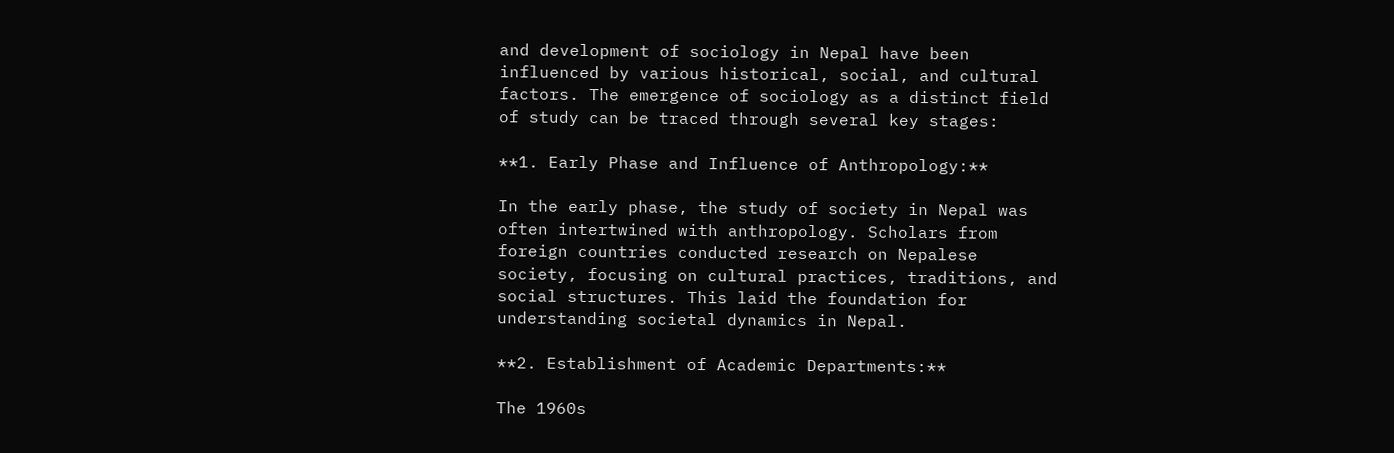and development of sociology in Nepal have been influenced by various historical, social, and cultural factors. The emergence of sociology as a distinct field of study can be traced through several key stages:

**1. Early Phase and Influence of Anthropology:**

In the early phase, the study of society in Nepal was often intertwined with anthropology. Scholars from foreign countries conducted research on Nepalese society, focusing on cultural practices, traditions, and social structures. This laid the foundation for understanding societal dynamics in Nepal.

**2. Establishment of Academic Departments:**

The 1960s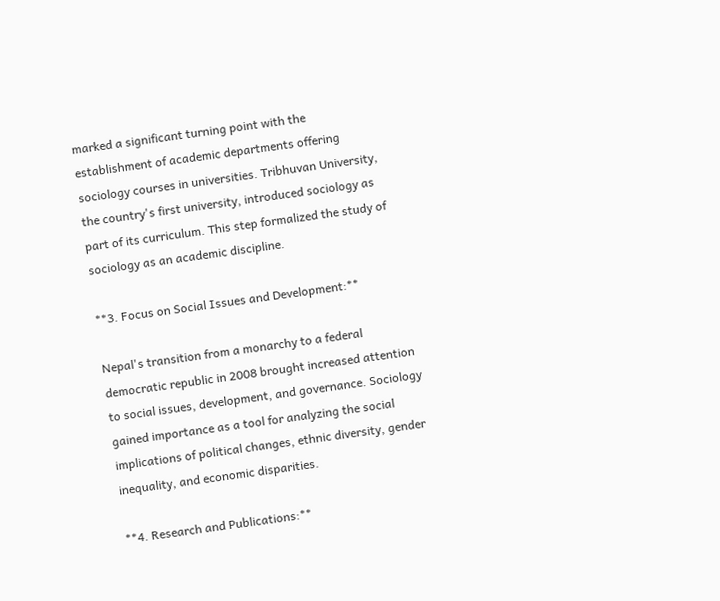marked a significant turning point with the establishment of academic departments offering sociology courses in universities. Tribhuvan University, the country's first university, introduced sociology as part of its curriculum. This step formalized the study of sociology as an academic discipline.

**3. Focus on Social Issues and Development:**

Nepal's transition from a monarchy to a federal democratic republic in 2008 brought increased attention to social issues, development, and governance. Sociology gained importance as a tool for analyzing the social implications of political changes, ethnic diversity, gender inequality, and economic disparities.

**4. Research and Publications:**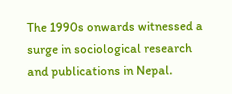The 1990s onwards witnessed a surge in sociological research and publications in Nepal.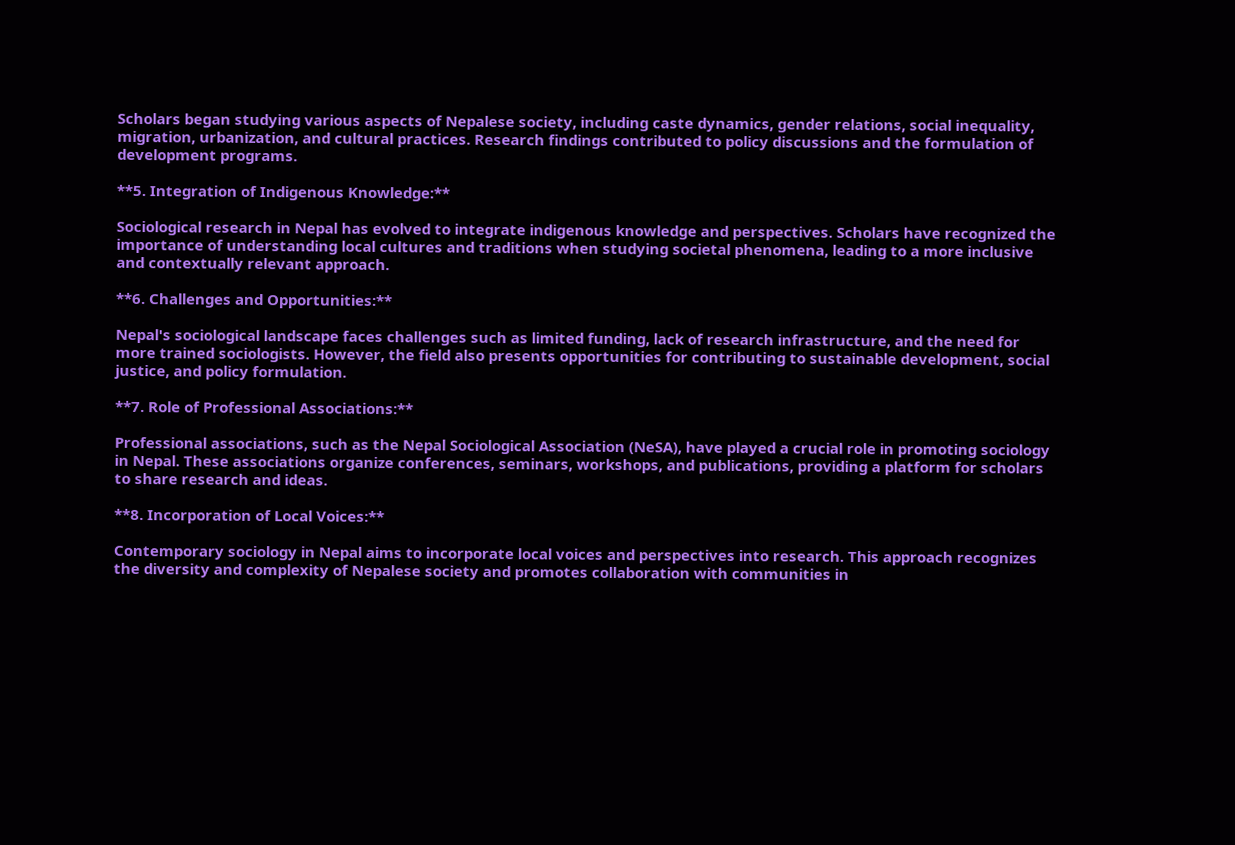Scholars began studying various aspects of Nepalese society, including caste dynamics, gender relations, social inequality, migration, urbanization, and cultural practices. Research findings contributed to policy discussions and the formulation of development programs.

**5. Integration of Indigenous Knowledge:**

Sociological research in Nepal has evolved to integrate indigenous knowledge and perspectives. Scholars have recognized the importance of understanding local cultures and traditions when studying societal phenomena, leading to a more inclusive and contextually relevant approach.

**6. Challenges and Opportunities:**

Nepal's sociological landscape faces challenges such as limited funding, lack of research infrastructure, and the need for more trained sociologists. However, the field also presents opportunities for contributing to sustainable development, social justice, and policy formulation.

**7. Role of Professional Associations:**

Professional associations, such as the Nepal Sociological Association (NeSA), have played a crucial role in promoting sociology in Nepal. These associations organize conferences, seminars, workshops, and publications, providing a platform for scholars to share research and ideas.

**8. Incorporation of Local Voices:**

Contemporary sociology in Nepal aims to incorporate local voices and perspectives into research. This approach recognizes the diversity and complexity of Nepalese society and promotes collaboration with communities in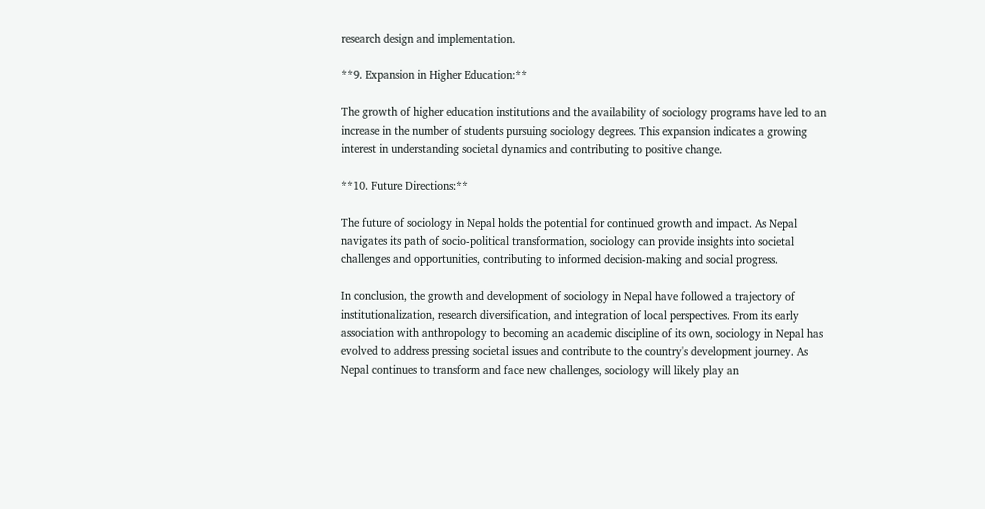research design and implementation.

**9. Expansion in Higher Education:**

The growth of higher education institutions and the availability of sociology programs have led to an increase in the number of students pursuing sociology degrees. This expansion indicates a growing interest in understanding societal dynamics and contributing to positive change.

**10. Future Directions:**

The future of sociology in Nepal holds the potential for continued growth and impact. As Nepal navigates its path of socio-political transformation, sociology can provide insights into societal challenges and opportunities, contributing to informed decision-making and social progress.

In conclusion, the growth and development of sociology in Nepal have followed a trajectory of institutionalization, research diversification, and integration of local perspectives. From its early association with anthropology to becoming an academic discipline of its own, sociology in Nepal has evolved to address pressing societal issues and contribute to the country's development journey. As Nepal continues to transform and face new challenges, sociology will likely play an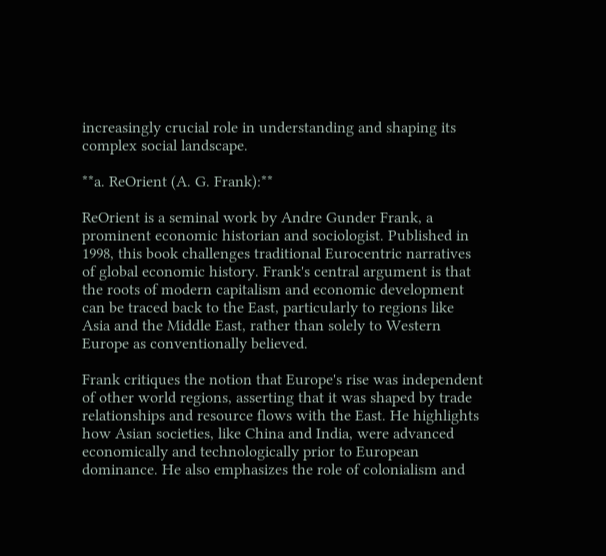increasingly crucial role in understanding and shaping its complex social landscape.

**a. ReOrient (A. G. Frank):**

ReOrient is a seminal work by Andre Gunder Frank, a prominent economic historian and sociologist. Published in 1998, this book challenges traditional Eurocentric narratives of global economic history. Frank's central argument is that the roots of modern capitalism and economic development can be traced back to the East, particularly to regions like Asia and the Middle East, rather than solely to Western Europe as conventionally believed.

Frank critiques the notion that Europe's rise was independent of other world regions, asserting that it was shaped by trade relationships and resource flows with the East. He highlights how Asian societies, like China and India, were advanced economically and technologically prior to European dominance. He also emphasizes the role of colonialism and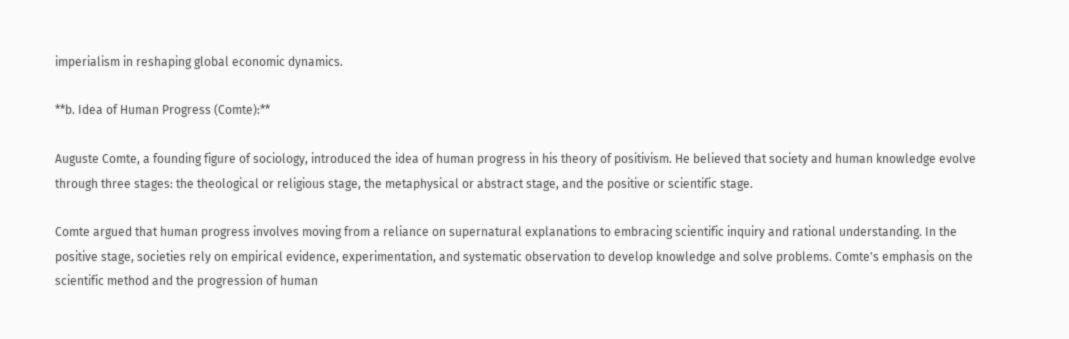imperialism in reshaping global economic dynamics.

**b. Idea of Human Progress (Comte):**

Auguste Comte, a founding figure of sociology, introduced the idea of human progress in his theory of positivism. He believed that society and human knowledge evolve through three stages: the theological or religious stage, the metaphysical or abstract stage, and the positive or scientific stage.

Comte argued that human progress involves moving from a reliance on supernatural explanations to embracing scientific inquiry and rational understanding. In the positive stage, societies rely on empirical evidence, experimentation, and systematic observation to develop knowledge and solve problems. Comte's emphasis on the scientific method and the progression of human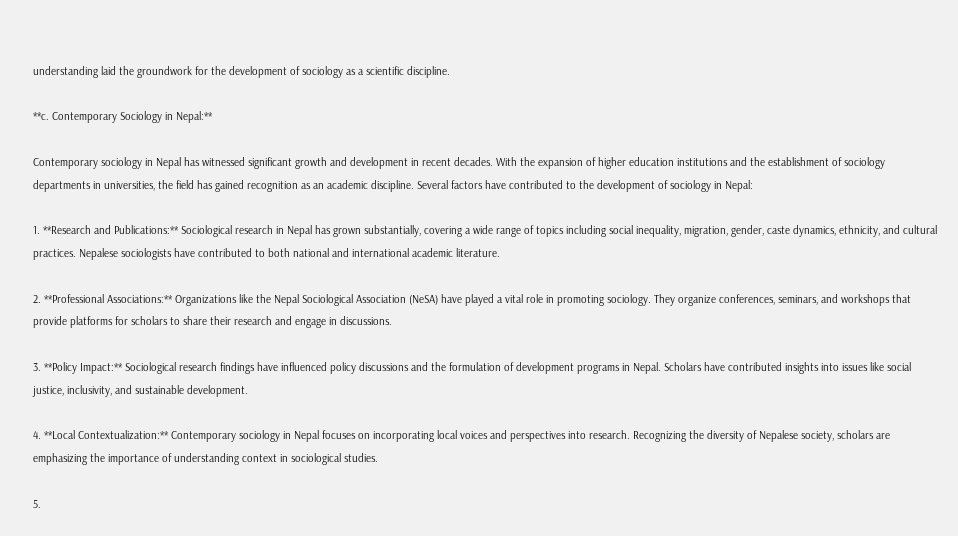understanding laid the groundwork for the development of sociology as a scientific discipline.

**c. Contemporary Sociology in Nepal:**

Contemporary sociology in Nepal has witnessed significant growth and development in recent decades. With the expansion of higher education institutions and the establishment of sociology departments in universities, the field has gained recognition as an academic discipline. Several factors have contributed to the development of sociology in Nepal:

1. **Research and Publications:** Sociological research in Nepal has grown substantially, covering a wide range of topics including social inequality, migration, gender, caste dynamics, ethnicity, and cultural practices. Nepalese sociologists have contributed to both national and international academic literature.

2. **Professional Associations:** Organizations like the Nepal Sociological Association (NeSA) have played a vital role in promoting sociology. They organize conferences, seminars, and workshops that provide platforms for scholars to share their research and engage in discussions.

3. **Policy Impact:** Sociological research findings have influenced policy discussions and the formulation of development programs in Nepal. Scholars have contributed insights into issues like social justice, inclusivity, and sustainable development.

4. **Local Contextualization:** Contemporary sociology in Nepal focuses on incorporating local voices and perspectives into research. Recognizing the diversity of Nepalese society, scholars are emphasizing the importance of understanding context in sociological studies.

5.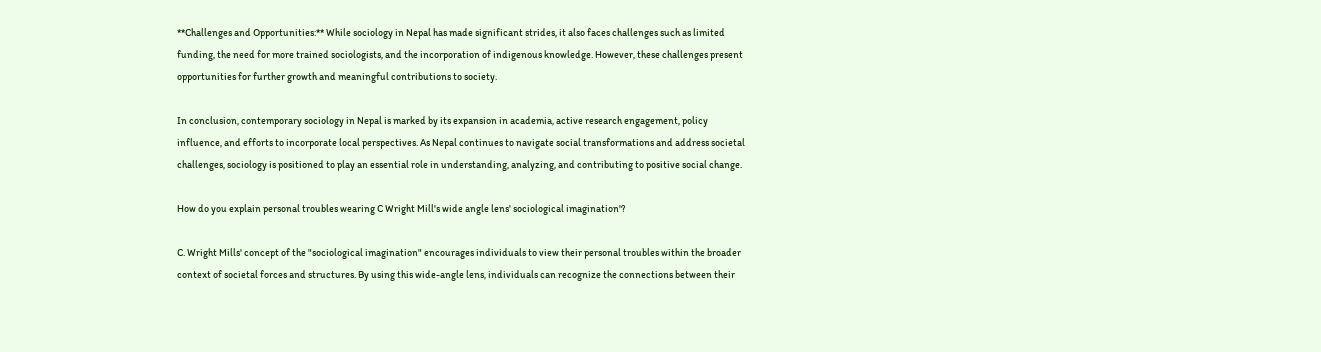**Challenges and Opportunities:** While sociology in Nepal has made significant strides, it also faces challenges such as limited funding, the need for more trained sociologists, and the incorporation of indigenous knowledge. However, these challenges present opportunities for further growth and meaningful contributions to society.

In conclusion, contemporary sociology in Nepal is marked by its expansion in academia, active research engagement, policy influence, and efforts to incorporate local perspectives. As Nepal continues to navigate social transformations and address societal challenges, sociology is positioned to play an essential role in understanding, analyzing, and contributing to positive social change.

How do you explain personal troubles wearing C Wright Mill's wide angle lens' sociological imagination'?

C. Wright Mills' concept of the "sociological imagination" encourages individuals to view their personal troubles within the broader context of societal forces and structures. By using this wide-angle lens, individuals can recognize the connections between their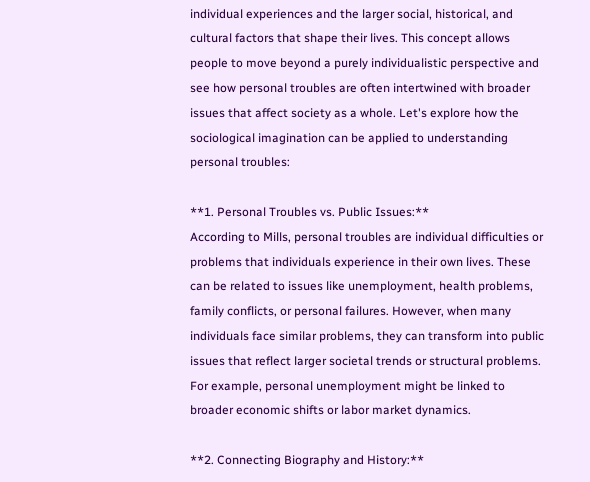individual experiences and the larger social, historical, and cultural factors that shape their lives. This concept allows people to move beyond a purely individualistic perspective and see how personal troubles are often intertwined with broader issues that affect society as a whole. Let's explore how the sociological imagination can be applied to understanding personal troubles:

**1. Personal Troubles vs. Public Issues:**
According to Mills, personal troubles are individual difficulties or problems that individuals experience in their own lives. These can be related to issues like unemployment, health problems, family conflicts, or personal failures. However, when many individuals face similar problems, they can transform into public issues that reflect larger societal trends or structural problems. For example, personal unemployment might be linked to broader economic shifts or labor market dynamics.

**2. Connecting Biography and History:**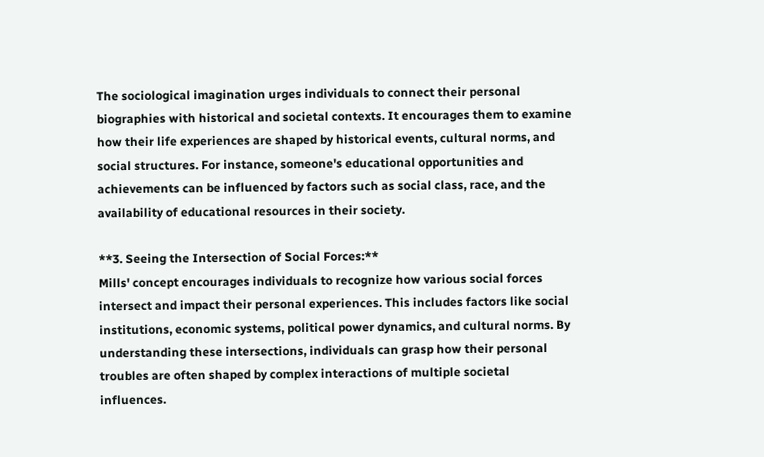The sociological imagination urges individuals to connect their personal biographies with historical and societal contexts. It encourages them to examine how their life experiences are shaped by historical events, cultural norms, and social structures. For instance, someone's educational opportunities and achievements can be influenced by factors such as social class, race, and the availability of educational resources in their society.

**3. Seeing the Intersection of Social Forces:**
Mills' concept encourages individuals to recognize how various social forces intersect and impact their personal experiences. This includes factors like social institutions, economic systems, political power dynamics, and cultural norms. By understanding these intersections, individuals can grasp how their personal troubles are often shaped by complex interactions of multiple societal influences.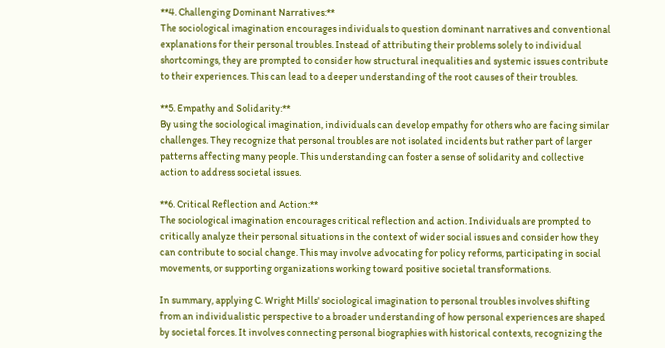**4. Challenging Dominant Narratives:**
The sociological imagination encourages individuals to question dominant narratives and conventional explanations for their personal troubles. Instead of attributing their problems solely to individual shortcomings, they are prompted to consider how structural inequalities and systemic issues contribute to their experiences. This can lead to a deeper understanding of the root causes of their troubles.

**5. Empathy and Solidarity:**
By using the sociological imagination, individuals can develop empathy for others who are facing similar challenges. They recognize that personal troubles are not isolated incidents but rather part of larger patterns affecting many people. This understanding can foster a sense of solidarity and collective action to address societal issues.

**6. Critical Reflection and Action:**
The sociological imagination encourages critical reflection and action. Individuals are prompted to critically analyze their personal situations in the context of wider social issues and consider how they can contribute to social change. This may involve advocating for policy reforms, participating in social movements, or supporting organizations working toward positive societal transformations.

In summary, applying C. Wright Mills' sociological imagination to personal troubles involves shifting from an individualistic perspective to a broader understanding of how personal experiences are shaped by societal forces. It involves connecting personal biographies with historical contexts, recognizing the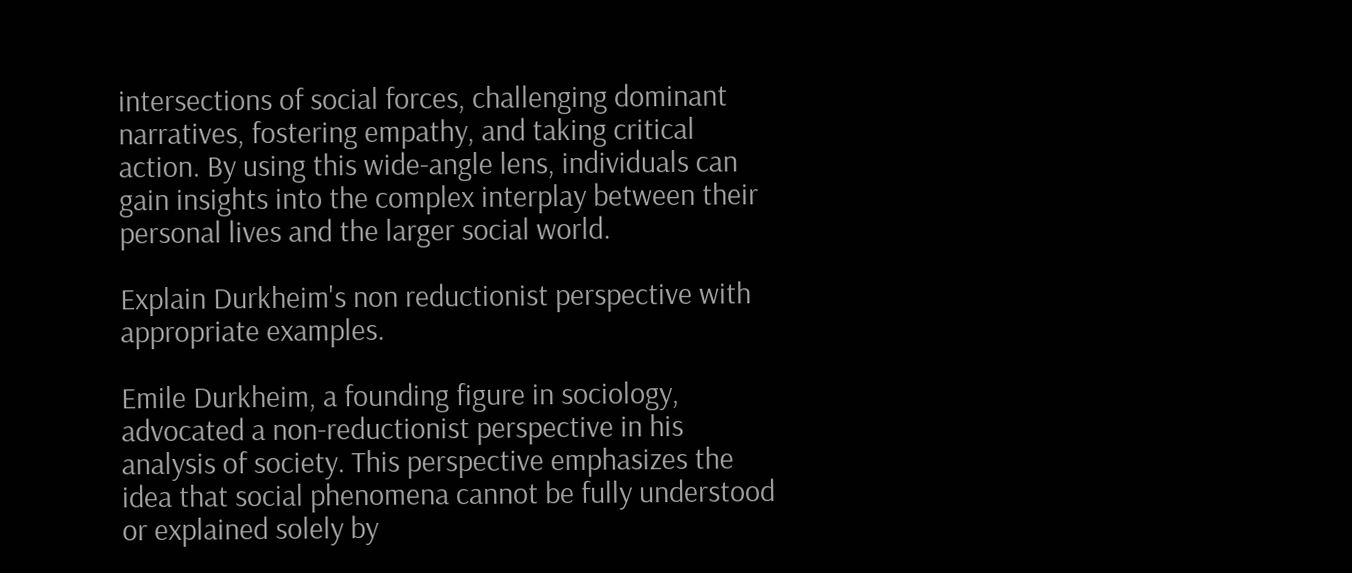intersections of social forces, challenging dominant narratives, fostering empathy, and taking critical action. By using this wide-angle lens, individuals can gain insights into the complex interplay between their personal lives and the larger social world.

Explain Durkheim's non reductionist perspective with appropriate examples.

Emile Durkheim, a founding figure in sociology, advocated a non-reductionist perspective in his analysis of society. This perspective emphasizes the idea that social phenomena cannot be fully understood or explained solely by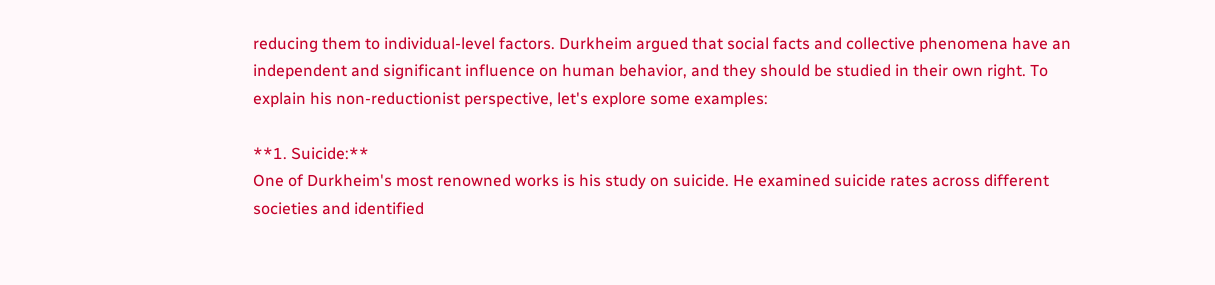reducing them to individual-level factors. Durkheim argued that social facts and collective phenomena have an independent and significant influence on human behavior, and they should be studied in their own right. To explain his non-reductionist perspective, let's explore some examples:

**1. Suicide:**
One of Durkheim's most renowned works is his study on suicide. He examined suicide rates across different societies and identified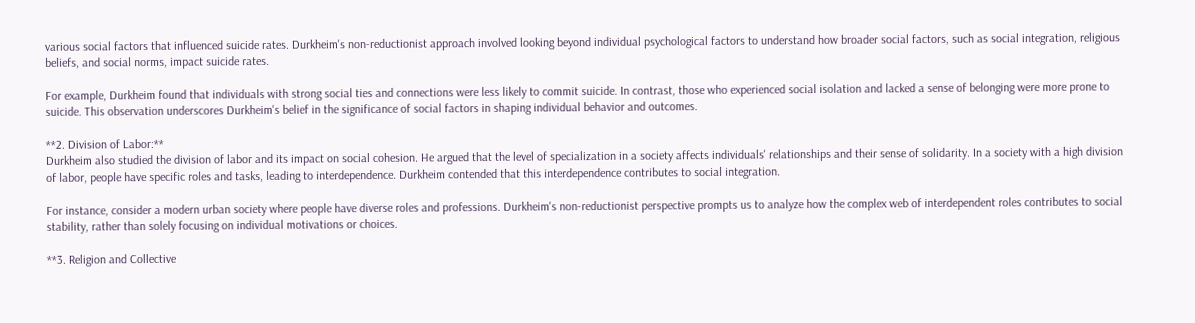various social factors that influenced suicide rates. Durkheim's non-reductionist approach involved looking beyond individual psychological factors to understand how broader social factors, such as social integration, religious beliefs, and social norms, impact suicide rates.

For example, Durkheim found that individuals with strong social ties and connections were less likely to commit suicide. In contrast, those who experienced social isolation and lacked a sense of belonging were more prone to suicide. This observation underscores Durkheim's belief in the significance of social factors in shaping individual behavior and outcomes.

**2. Division of Labor:**
Durkheim also studied the division of labor and its impact on social cohesion. He argued that the level of specialization in a society affects individuals' relationships and their sense of solidarity. In a society with a high division of labor, people have specific roles and tasks, leading to interdependence. Durkheim contended that this interdependence contributes to social integration.

For instance, consider a modern urban society where people have diverse roles and professions. Durkheim's non-reductionist perspective prompts us to analyze how the complex web of interdependent roles contributes to social stability, rather than solely focusing on individual motivations or choices.

**3. Religion and Collective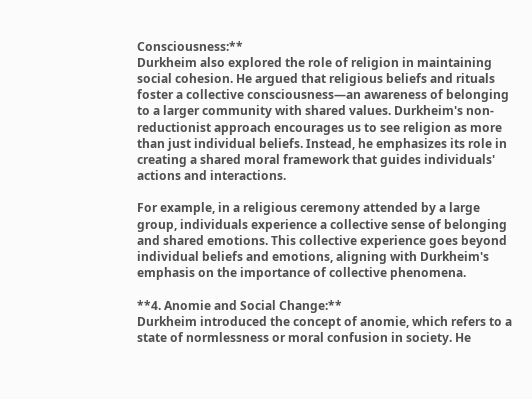Consciousness:**
Durkheim also explored the role of religion in maintaining social cohesion. He argued that religious beliefs and rituals foster a collective consciousness—an awareness of belonging to a larger community with shared values. Durkheim's non-reductionist approach encourages us to see religion as more than just individual beliefs. Instead, he emphasizes its role in creating a shared moral framework that guides individuals' actions and interactions.

For example, in a religious ceremony attended by a large group, individuals experience a collective sense of belonging and shared emotions. This collective experience goes beyond individual beliefs and emotions, aligning with Durkheim's emphasis on the importance of collective phenomena.

**4. Anomie and Social Change:**
Durkheim introduced the concept of anomie, which refers to a state of normlessness or moral confusion in society. He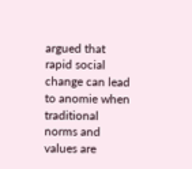argued that rapid social change can lead to anomie when traditional norms and values are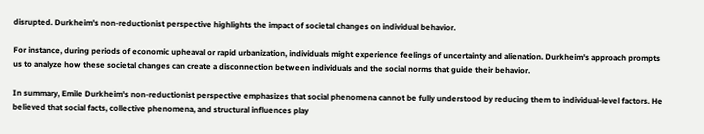disrupted. Durkheim's non-reductionist perspective highlights the impact of societal changes on individual behavior.

For instance, during periods of economic upheaval or rapid urbanization, individuals might experience feelings of uncertainty and alienation. Durkheim's approach prompts us to analyze how these societal changes can create a disconnection between individuals and the social norms that guide their behavior.

In summary, Emile Durkheim's non-reductionist perspective emphasizes that social phenomena cannot be fully understood by reducing them to individual-level factors. He believed that social facts, collective phenomena, and structural influences play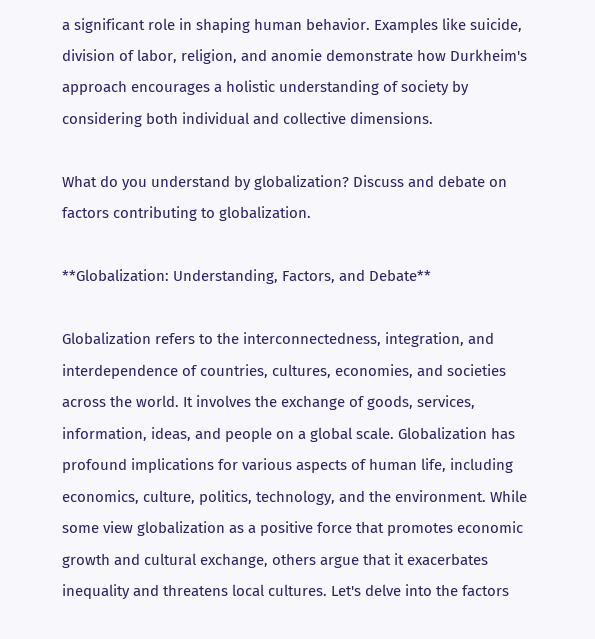a significant role in shaping human behavior. Examples like suicide, division of labor, religion, and anomie demonstrate how Durkheim's approach encourages a holistic understanding of society by considering both individual and collective dimensions.

What do you understand by globalization? Discuss and debate on factors contributing to globalization.

**Globalization: Understanding, Factors, and Debate**

Globalization refers to the interconnectedness, integration, and interdependence of countries, cultures, economies, and societies across the world. It involves the exchange of goods, services, information, ideas, and people on a global scale. Globalization has profound implications for various aspects of human life, including economics, culture, politics, technology, and the environment. While some view globalization as a positive force that promotes economic growth and cultural exchange, others argue that it exacerbates inequality and threatens local cultures. Let's delve into the factors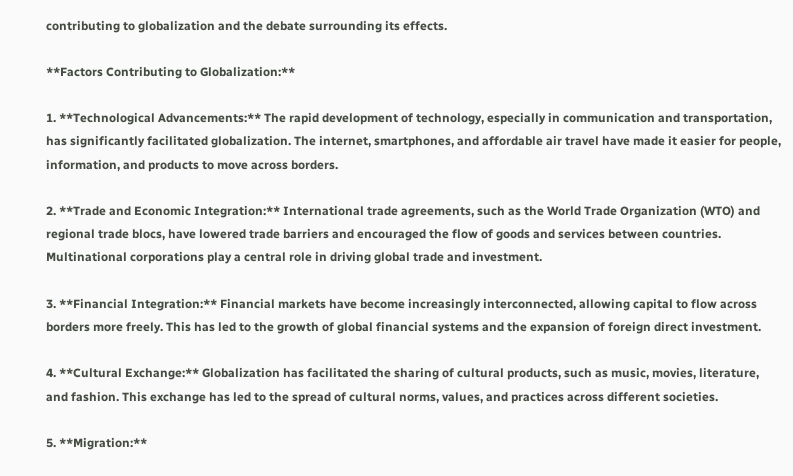contributing to globalization and the debate surrounding its effects.

**Factors Contributing to Globalization:**

1. **Technological Advancements:** The rapid development of technology, especially in communication and transportation, has significantly facilitated globalization. The internet, smartphones, and affordable air travel have made it easier for people, information, and products to move across borders.

2. **Trade and Economic Integration:** International trade agreements, such as the World Trade Organization (WTO) and regional trade blocs, have lowered trade barriers and encouraged the flow of goods and services between countries. Multinational corporations play a central role in driving global trade and investment.

3. **Financial Integration:** Financial markets have become increasingly interconnected, allowing capital to flow across borders more freely. This has led to the growth of global financial systems and the expansion of foreign direct investment.

4. **Cultural Exchange:** Globalization has facilitated the sharing of cultural products, such as music, movies, literature, and fashion. This exchange has led to the spread of cultural norms, values, and practices across different societies.

5. **Migration:**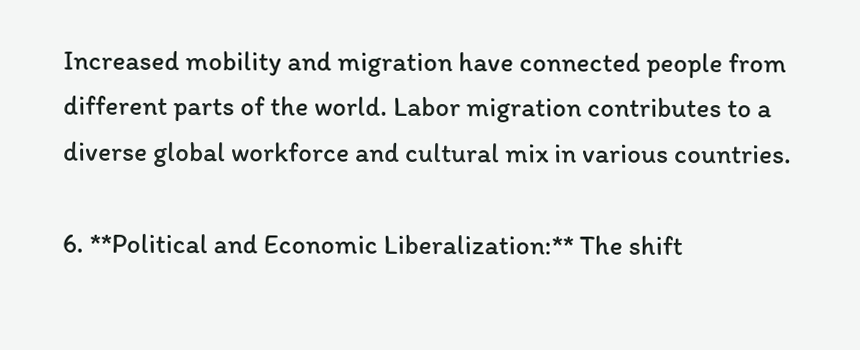Increased mobility and migration have connected people from different parts of the world. Labor migration contributes to a diverse global workforce and cultural mix in various countries.

6. **Political and Economic Liberalization:** The shift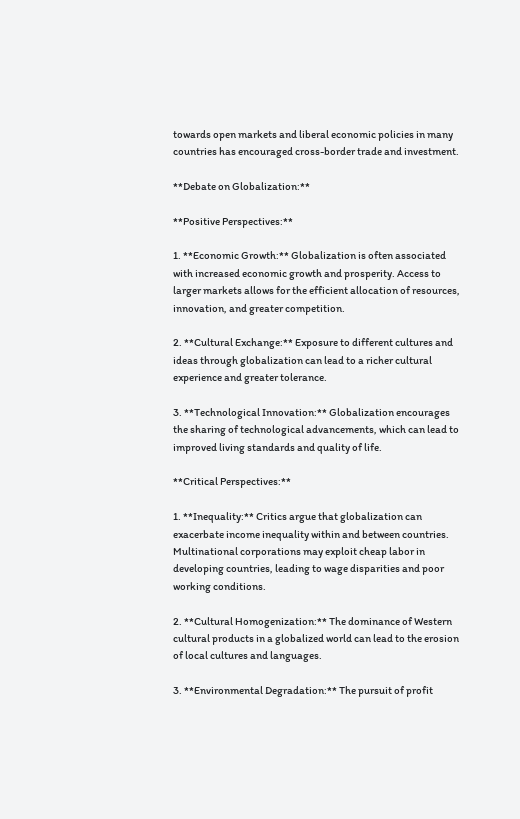towards open markets and liberal economic policies in many countries has encouraged cross-border trade and investment.

**Debate on Globalization:**

**Positive Perspectives:**

1. **Economic Growth:** Globalization is often associated with increased economic growth and prosperity. Access to larger markets allows for the efficient allocation of resources, innovation, and greater competition.

2. **Cultural Exchange:** Exposure to different cultures and ideas through globalization can lead to a richer cultural experience and greater tolerance.

3. **Technological Innovation:** Globalization encourages the sharing of technological advancements, which can lead to improved living standards and quality of life.

**Critical Perspectives:**

1. **Inequality:** Critics argue that globalization can exacerbate income inequality within and between countries. Multinational corporations may exploit cheap labor in developing countries, leading to wage disparities and poor working conditions.

2. **Cultural Homogenization:** The dominance of Western cultural products in a globalized world can lead to the erosion of local cultures and languages.

3. **Environmental Degradation:** The pursuit of profit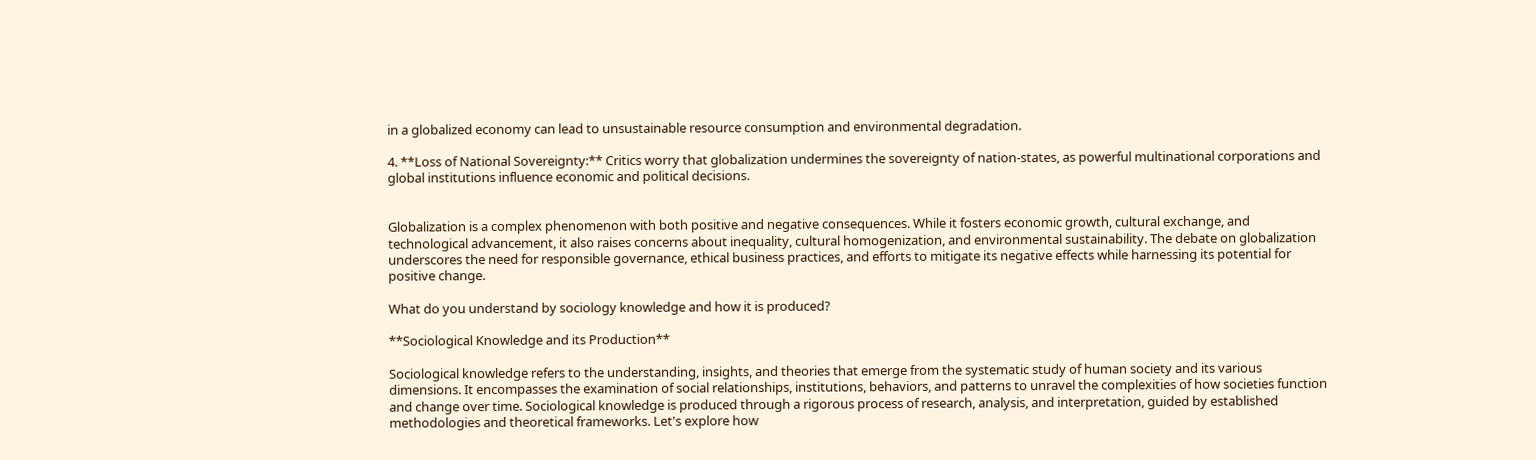in a globalized economy can lead to unsustainable resource consumption and environmental degradation.

4. **Loss of National Sovereignty:** Critics worry that globalization undermines the sovereignty of nation-states, as powerful multinational corporations and global institutions influence economic and political decisions.


Globalization is a complex phenomenon with both positive and negative consequences. While it fosters economic growth, cultural exchange, and technological advancement, it also raises concerns about inequality, cultural homogenization, and environmental sustainability. The debate on globalization underscores the need for responsible governance, ethical business practices, and efforts to mitigate its negative effects while harnessing its potential for positive change.

What do you understand by sociology knowledge and how it is produced?

**Sociological Knowledge and its Production**

Sociological knowledge refers to the understanding, insights, and theories that emerge from the systematic study of human society and its various dimensions. It encompasses the examination of social relationships, institutions, behaviors, and patterns to unravel the complexities of how societies function and change over time. Sociological knowledge is produced through a rigorous process of research, analysis, and interpretation, guided by established methodologies and theoretical frameworks. Let's explore how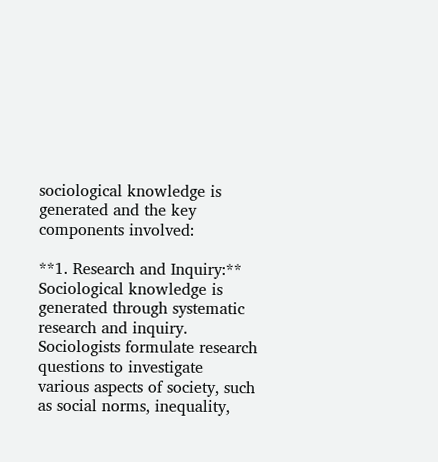sociological knowledge is generated and the key components involved:

**1. Research and Inquiry:**
Sociological knowledge is generated through systematic research and inquiry. Sociologists formulate research questions to investigate various aspects of society, such as social norms, inequality,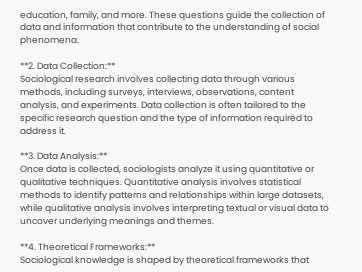education, family, and more. These questions guide the collection of data and information that contribute to the understanding of social phenomena.

**2. Data Collection:**
Sociological research involves collecting data through various methods, including surveys, interviews, observations, content analysis, and experiments. Data collection is often tailored to the specific research question and the type of information required to address it.

**3. Data Analysis:**
Once data is collected, sociologists analyze it using quantitative or qualitative techniques. Quantitative analysis involves statistical methods to identify patterns and relationships within large datasets, while qualitative analysis involves interpreting textual or visual data to uncover underlying meanings and themes.

**4. Theoretical Frameworks:**
Sociological knowledge is shaped by theoretical frameworks that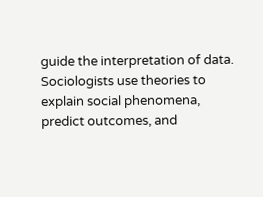guide the interpretation of data. Sociologists use theories to explain social phenomena, predict outcomes, and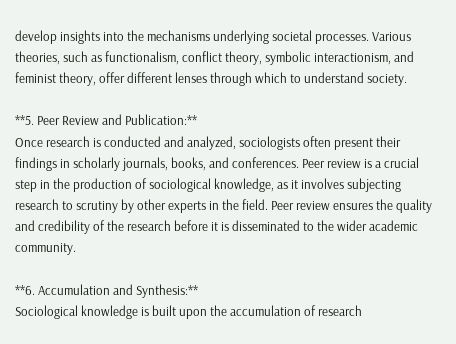develop insights into the mechanisms underlying societal processes. Various theories, such as functionalism, conflict theory, symbolic interactionism, and feminist theory, offer different lenses through which to understand society.

**5. Peer Review and Publication:**
Once research is conducted and analyzed, sociologists often present their findings in scholarly journals, books, and conferences. Peer review is a crucial step in the production of sociological knowledge, as it involves subjecting research to scrutiny by other experts in the field. Peer review ensures the quality and credibility of the research before it is disseminated to the wider academic community.

**6. Accumulation and Synthesis:**
Sociological knowledge is built upon the accumulation of research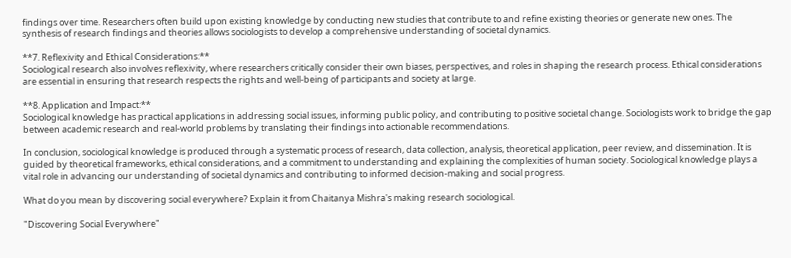findings over time. Researchers often build upon existing knowledge by conducting new studies that contribute to and refine existing theories or generate new ones. The synthesis of research findings and theories allows sociologists to develop a comprehensive understanding of societal dynamics.

**7. Reflexivity and Ethical Considerations:**
Sociological research also involves reflexivity, where researchers critically consider their own biases, perspectives, and roles in shaping the research process. Ethical considerations are essential in ensuring that research respects the rights and well-being of participants and society at large.

**8. Application and Impact:**
Sociological knowledge has practical applications in addressing social issues, informing public policy, and contributing to positive societal change. Sociologists work to bridge the gap between academic research and real-world problems by translating their findings into actionable recommendations.

In conclusion, sociological knowledge is produced through a systematic process of research, data collection, analysis, theoretical application, peer review, and dissemination. It is guided by theoretical frameworks, ethical considerations, and a commitment to understanding and explaining the complexities of human society. Sociological knowledge plays a vital role in advancing our understanding of societal dynamics and contributing to informed decision-making and social progress.

What do you mean by discovering social everywhere? Explain it from Chaitanya Mishra's making research sociological.

"Discovering Social Everywhere"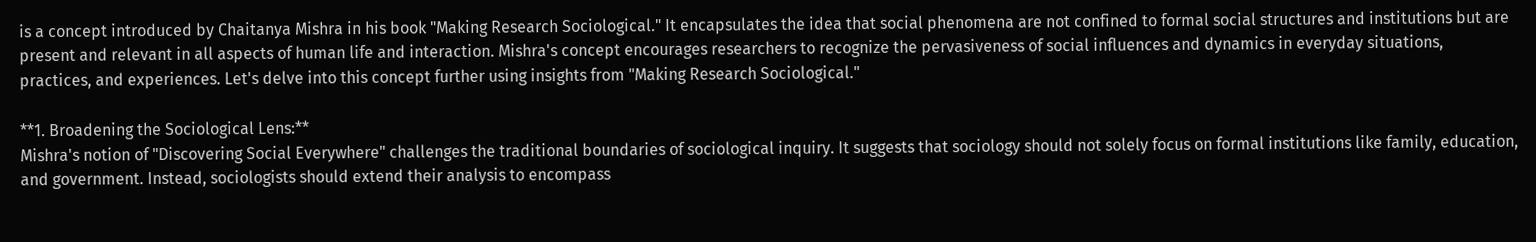is a concept introduced by Chaitanya Mishra in his book "Making Research Sociological." It encapsulates the idea that social phenomena are not confined to formal social structures and institutions but are present and relevant in all aspects of human life and interaction. Mishra's concept encourages researchers to recognize the pervasiveness of social influences and dynamics in everyday situations, practices, and experiences. Let's delve into this concept further using insights from "Making Research Sociological."

**1. Broadening the Sociological Lens:**
Mishra's notion of "Discovering Social Everywhere" challenges the traditional boundaries of sociological inquiry. It suggests that sociology should not solely focus on formal institutions like family, education, and government. Instead, sociologists should extend their analysis to encompass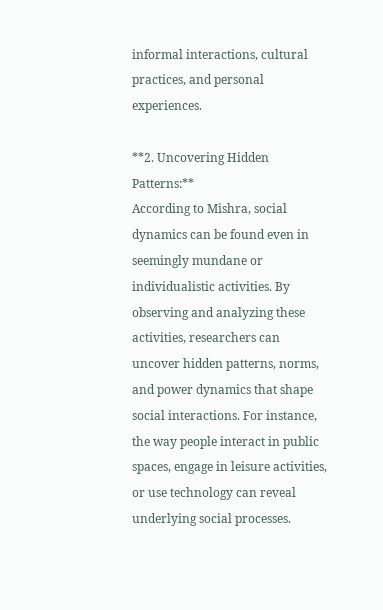informal interactions, cultural practices, and personal experiences.

**2. Uncovering Hidden Patterns:**
According to Mishra, social dynamics can be found even in seemingly mundane or individualistic activities. By observing and analyzing these activities, researchers can uncover hidden patterns, norms, and power dynamics that shape social interactions. For instance, the way people interact in public spaces, engage in leisure activities, or use technology can reveal underlying social processes.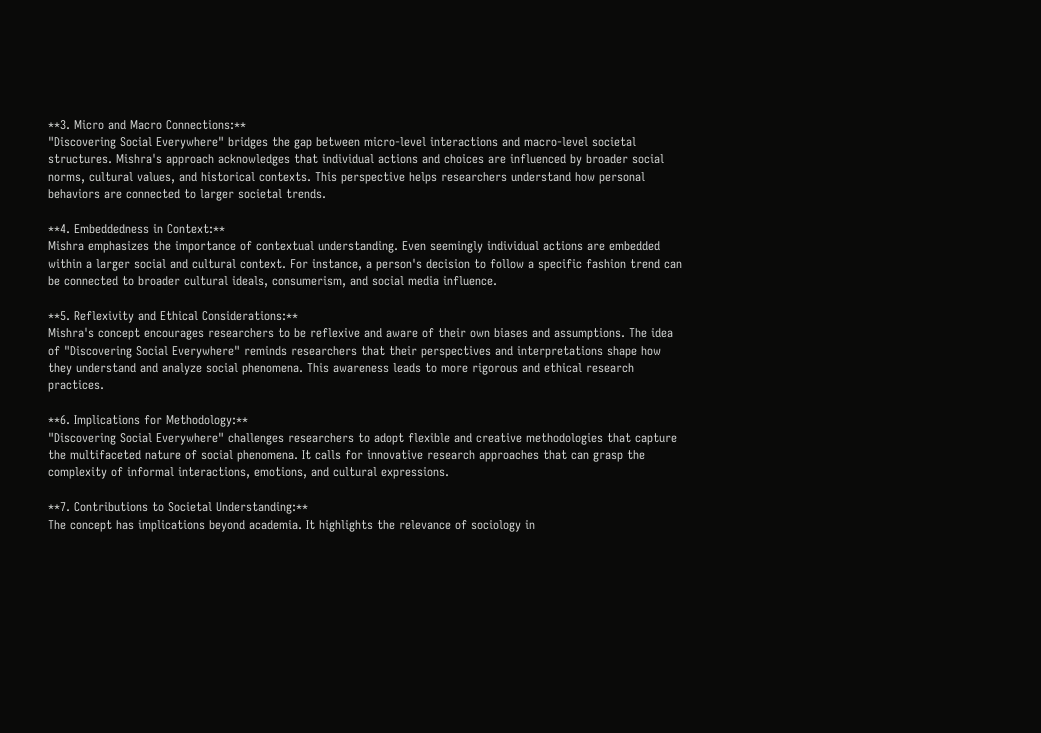**3. Micro and Macro Connections:**
"Discovering Social Everywhere" bridges the gap between micro-level interactions and macro-level societal structures. Mishra's approach acknowledges that individual actions and choices are influenced by broader social norms, cultural values, and historical contexts. This perspective helps researchers understand how personal behaviors are connected to larger societal trends.

**4. Embeddedness in Context:**
Mishra emphasizes the importance of contextual understanding. Even seemingly individual actions are embedded within a larger social and cultural context. For instance, a person's decision to follow a specific fashion trend can be connected to broader cultural ideals, consumerism, and social media influence.

**5. Reflexivity and Ethical Considerations:**
Mishra's concept encourages researchers to be reflexive and aware of their own biases and assumptions. The idea of "Discovering Social Everywhere" reminds researchers that their perspectives and interpretations shape how they understand and analyze social phenomena. This awareness leads to more rigorous and ethical research practices.

**6. Implications for Methodology:**
"Discovering Social Everywhere" challenges researchers to adopt flexible and creative methodologies that capture the multifaceted nature of social phenomena. It calls for innovative research approaches that can grasp the complexity of informal interactions, emotions, and cultural expressions.

**7. Contributions to Societal Understanding:**
The concept has implications beyond academia. It highlights the relevance of sociology in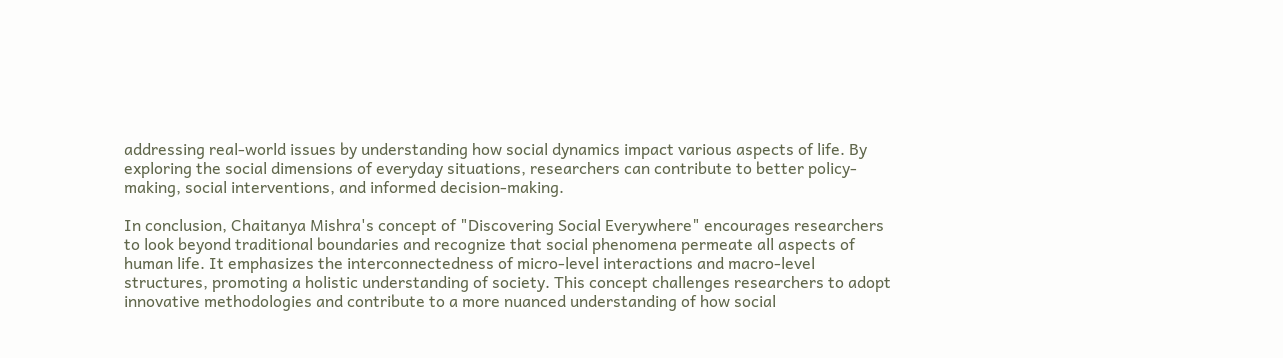addressing real-world issues by understanding how social dynamics impact various aspects of life. By exploring the social dimensions of everyday situations, researchers can contribute to better policy-making, social interventions, and informed decision-making.

In conclusion, Chaitanya Mishra's concept of "Discovering Social Everywhere" encourages researchers to look beyond traditional boundaries and recognize that social phenomena permeate all aspects of human life. It emphasizes the interconnectedness of micro-level interactions and macro-level structures, promoting a holistic understanding of society. This concept challenges researchers to adopt innovative methodologies and contribute to a more nuanced understanding of how social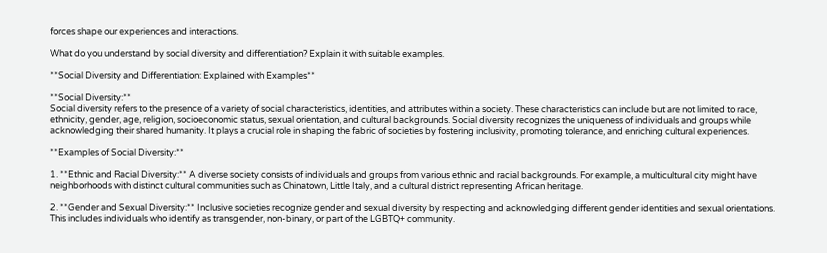forces shape our experiences and interactions.

What do you understand by social diversity and differentiation? Explain it with suitable examples.

**Social Diversity and Differentiation: Explained with Examples**

**Social Diversity:**
Social diversity refers to the presence of a variety of social characteristics, identities, and attributes within a society. These characteristics can include but are not limited to race, ethnicity, gender, age, religion, socioeconomic status, sexual orientation, and cultural backgrounds. Social diversity recognizes the uniqueness of individuals and groups while acknowledging their shared humanity. It plays a crucial role in shaping the fabric of societies by fostering inclusivity, promoting tolerance, and enriching cultural experiences.

**Examples of Social Diversity:**

1. **Ethnic and Racial Diversity:** A diverse society consists of individuals and groups from various ethnic and racial backgrounds. For example, a multicultural city might have neighborhoods with distinct cultural communities such as Chinatown, Little Italy, and a cultural district representing African heritage.

2. **Gender and Sexual Diversity:** Inclusive societies recognize gender and sexual diversity by respecting and acknowledging different gender identities and sexual orientations. This includes individuals who identify as transgender, non-binary, or part of the LGBTQ+ community.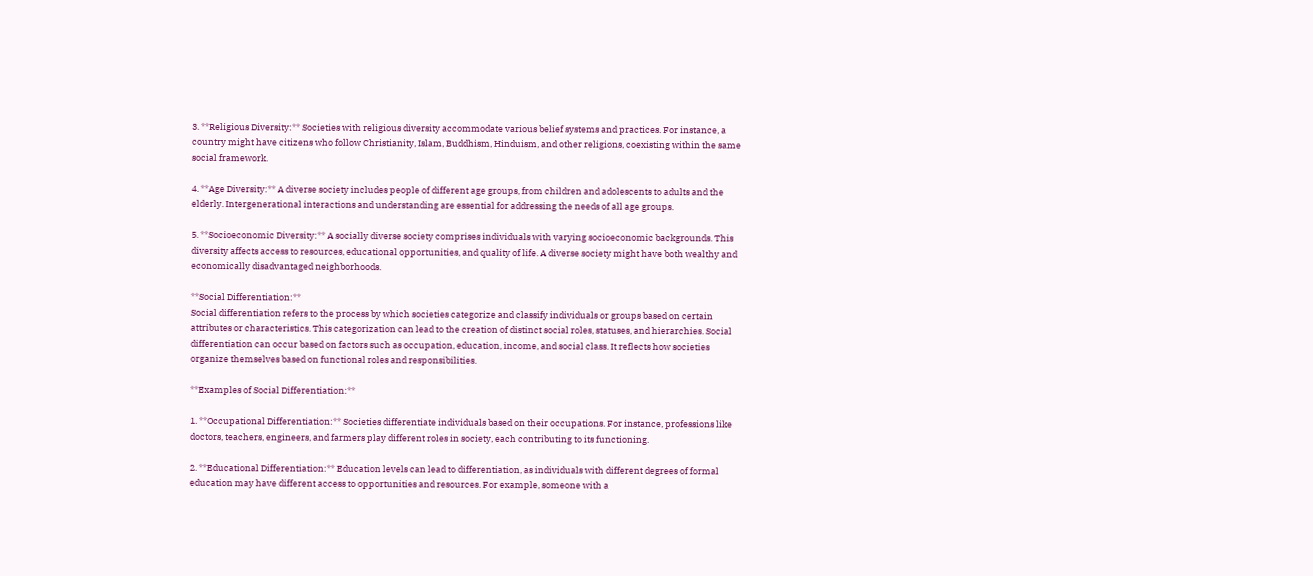3. **Religious Diversity:** Societies with religious diversity accommodate various belief systems and practices. For instance, a country might have citizens who follow Christianity, Islam, Buddhism, Hinduism, and other religions, coexisting within the same social framework.

4. **Age Diversity:** A diverse society includes people of different age groups, from children and adolescents to adults and the elderly. Intergenerational interactions and understanding are essential for addressing the needs of all age groups.

5. **Socioeconomic Diversity:** A socially diverse society comprises individuals with varying socioeconomic backgrounds. This diversity affects access to resources, educational opportunities, and quality of life. A diverse society might have both wealthy and economically disadvantaged neighborhoods.

**Social Differentiation:**
Social differentiation refers to the process by which societies categorize and classify individuals or groups based on certain attributes or characteristics. This categorization can lead to the creation of distinct social roles, statuses, and hierarchies. Social differentiation can occur based on factors such as occupation, education, income, and social class. It reflects how societies organize themselves based on functional roles and responsibilities.

**Examples of Social Differentiation:**

1. **Occupational Differentiation:** Societies differentiate individuals based on their occupations. For instance, professions like doctors, teachers, engineers, and farmers play different roles in society, each contributing to its functioning.

2. **Educational Differentiation:** Education levels can lead to differentiation, as individuals with different degrees of formal education may have different access to opportunities and resources. For example, someone with a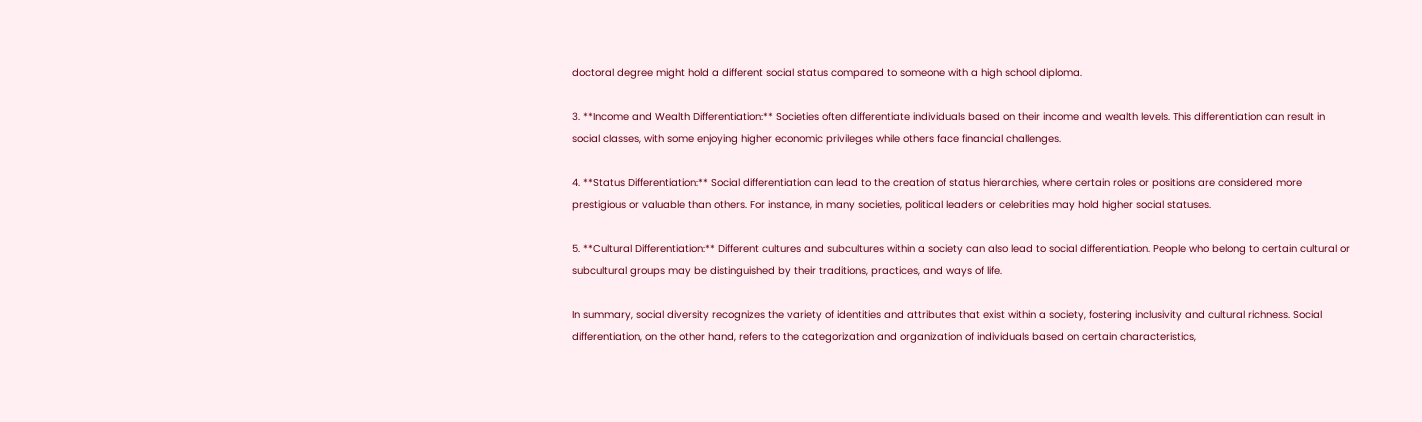doctoral degree might hold a different social status compared to someone with a high school diploma.

3. **Income and Wealth Differentiation:** Societies often differentiate individuals based on their income and wealth levels. This differentiation can result in social classes, with some enjoying higher economic privileges while others face financial challenges.

4. **Status Differentiation:** Social differentiation can lead to the creation of status hierarchies, where certain roles or positions are considered more prestigious or valuable than others. For instance, in many societies, political leaders or celebrities may hold higher social statuses.

5. **Cultural Differentiation:** Different cultures and subcultures within a society can also lead to social differentiation. People who belong to certain cultural or subcultural groups may be distinguished by their traditions, practices, and ways of life.

In summary, social diversity recognizes the variety of identities and attributes that exist within a society, fostering inclusivity and cultural richness. Social differentiation, on the other hand, refers to the categorization and organization of individuals based on certain characteristics,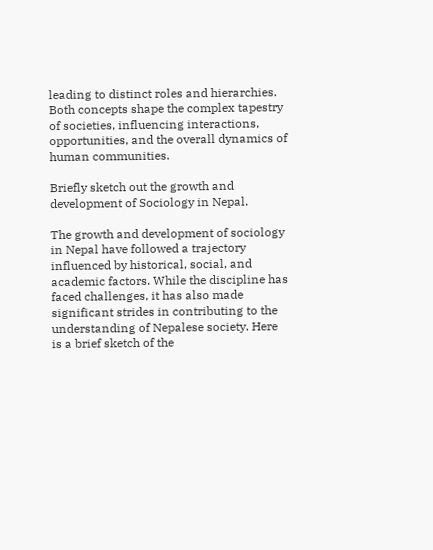leading to distinct roles and hierarchies. Both concepts shape the complex tapestry of societies, influencing interactions, opportunities, and the overall dynamics of human communities.

Briefly sketch out the growth and development of Sociology in Nepal.

The growth and development of sociology in Nepal have followed a trajectory influenced by historical, social, and academic factors. While the discipline has faced challenges, it has also made significant strides in contributing to the understanding of Nepalese society. Here is a brief sketch of the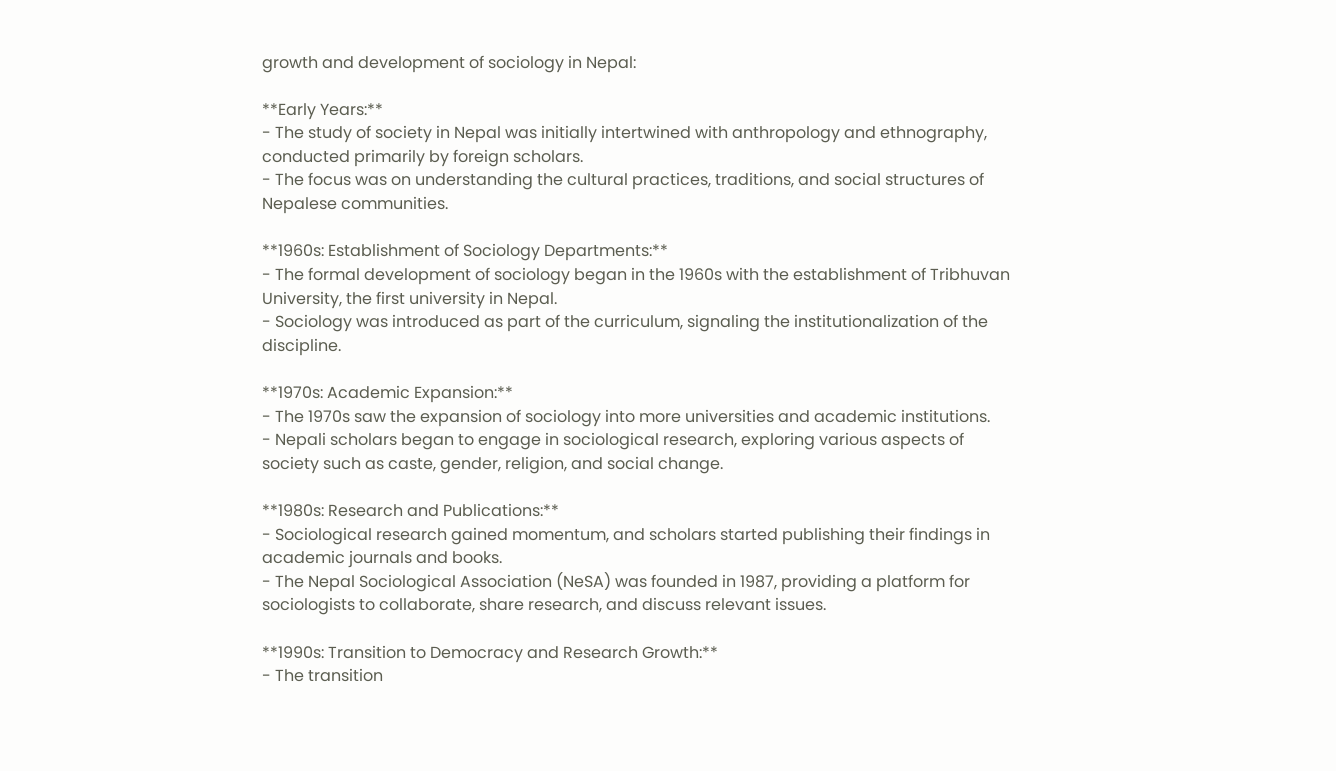growth and development of sociology in Nepal:

**Early Years:**
- The study of society in Nepal was initially intertwined with anthropology and ethnography, conducted primarily by foreign scholars.
- The focus was on understanding the cultural practices, traditions, and social structures of Nepalese communities.

**1960s: Establishment of Sociology Departments:**
- The formal development of sociology began in the 1960s with the establishment of Tribhuvan University, the first university in Nepal.
- Sociology was introduced as part of the curriculum, signaling the institutionalization of the discipline.

**1970s: Academic Expansion:**
- The 1970s saw the expansion of sociology into more universities and academic institutions.
- Nepali scholars began to engage in sociological research, exploring various aspects of society such as caste, gender, religion, and social change.

**1980s: Research and Publications:**
- Sociological research gained momentum, and scholars started publishing their findings in academic journals and books.
- The Nepal Sociological Association (NeSA) was founded in 1987, providing a platform for sociologists to collaborate, share research, and discuss relevant issues.

**1990s: Transition to Democracy and Research Growth:**
- The transition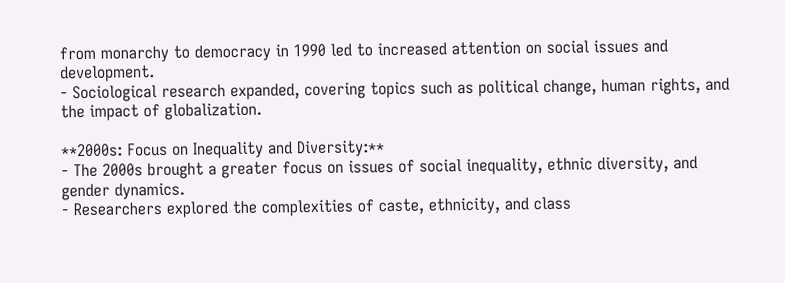from monarchy to democracy in 1990 led to increased attention on social issues and development.
- Sociological research expanded, covering topics such as political change, human rights, and the impact of globalization.

**2000s: Focus on Inequality and Diversity:**
- The 2000s brought a greater focus on issues of social inequality, ethnic diversity, and gender dynamics.
- Researchers explored the complexities of caste, ethnicity, and class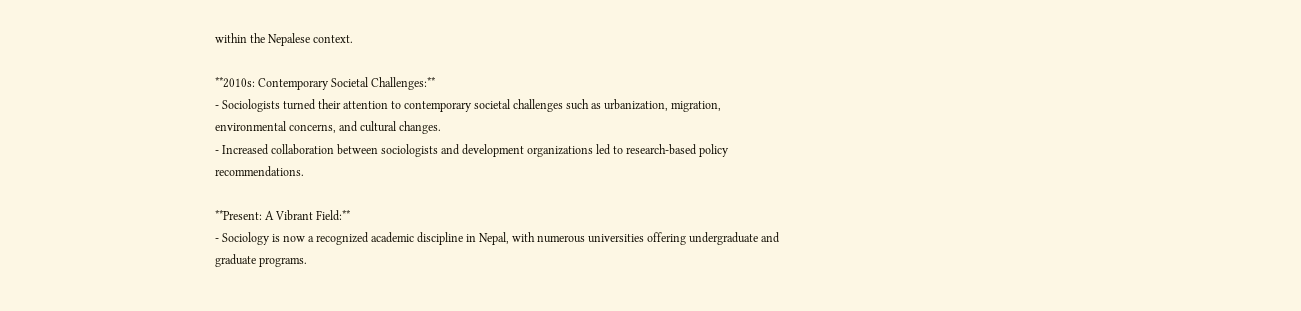within the Nepalese context.

**2010s: Contemporary Societal Challenges:**
- Sociologists turned their attention to contemporary societal challenges such as urbanization, migration, environmental concerns, and cultural changes.
- Increased collaboration between sociologists and development organizations led to research-based policy recommendations.

**Present: A Vibrant Field:**
- Sociology is now a recognized academic discipline in Nepal, with numerous universities offering undergraduate and graduate programs.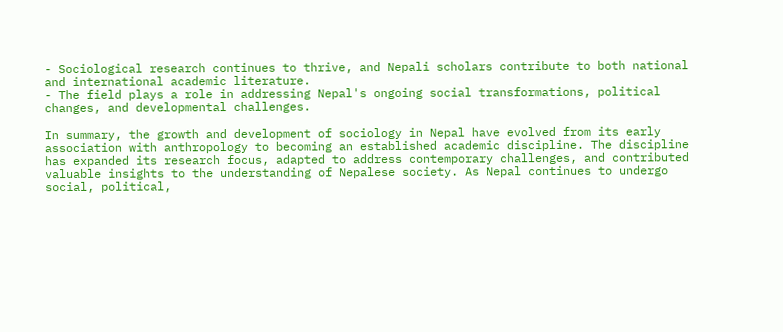- Sociological research continues to thrive, and Nepali scholars contribute to both national and international academic literature.
- The field plays a role in addressing Nepal's ongoing social transformations, political changes, and developmental challenges.

In summary, the growth and development of sociology in Nepal have evolved from its early association with anthropology to becoming an established academic discipline. The discipline has expanded its research focus, adapted to address contemporary challenges, and contributed valuable insights to the understanding of Nepalese society. As Nepal continues to undergo social, political,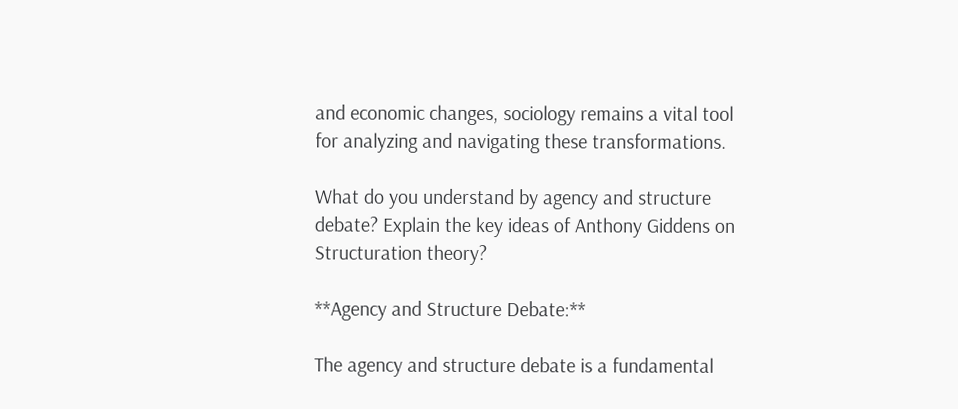and economic changes, sociology remains a vital tool for analyzing and navigating these transformations.

What do you understand by agency and structure debate? Explain the key ideas of Anthony Giddens on Structuration theory?

**Agency and Structure Debate:**

The agency and structure debate is a fundamental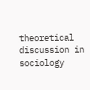theoretical discussion in sociology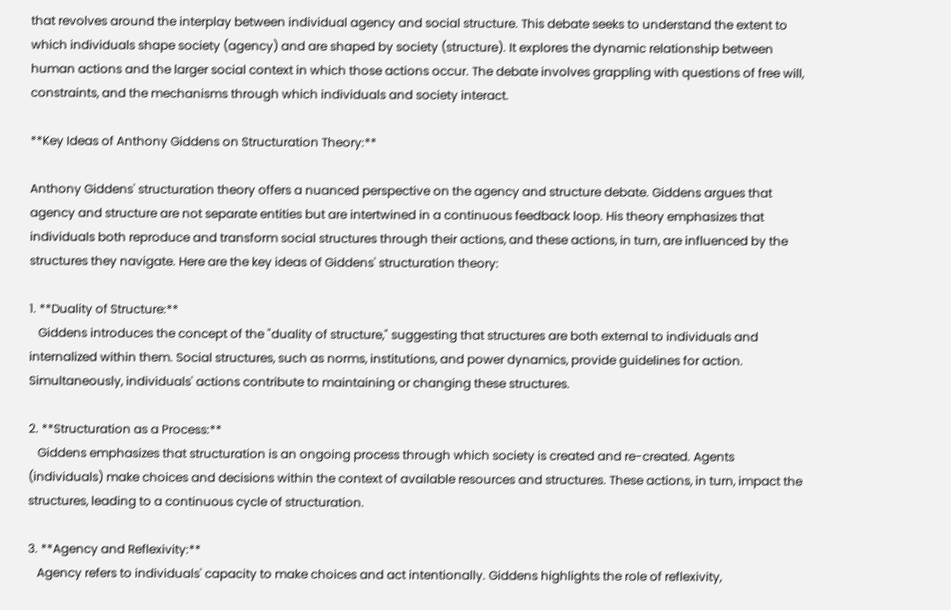that revolves around the interplay between individual agency and social structure. This debate seeks to understand the extent to which individuals shape society (agency) and are shaped by society (structure). It explores the dynamic relationship between human actions and the larger social context in which those actions occur. The debate involves grappling with questions of free will, constraints, and the mechanisms through which individuals and society interact.

**Key Ideas of Anthony Giddens on Structuration Theory:**

Anthony Giddens' structuration theory offers a nuanced perspective on the agency and structure debate. Giddens argues that agency and structure are not separate entities but are intertwined in a continuous feedback loop. His theory emphasizes that individuals both reproduce and transform social structures through their actions, and these actions, in turn, are influenced by the structures they navigate. Here are the key ideas of Giddens' structuration theory:

1. **Duality of Structure:**
   Giddens introduces the concept of the "duality of structure," suggesting that structures are both external to individuals and internalized within them. Social structures, such as norms, institutions, and power dynamics, provide guidelines for action. Simultaneously, individuals' actions contribute to maintaining or changing these structures.

2. **Structuration as a Process:**
   Giddens emphasizes that structuration is an ongoing process through which society is created and re-created. Agents (individuals) make choices and decisions within the context of available resources and structures. These actions, in turn, impact the structures, leading to a continuous cycle of structuration.

3. **Agency and Reflexivity:**
   Agency refers to individuals' capacity to make choices and act intentionally. Giddens highlights the role of reflexivity,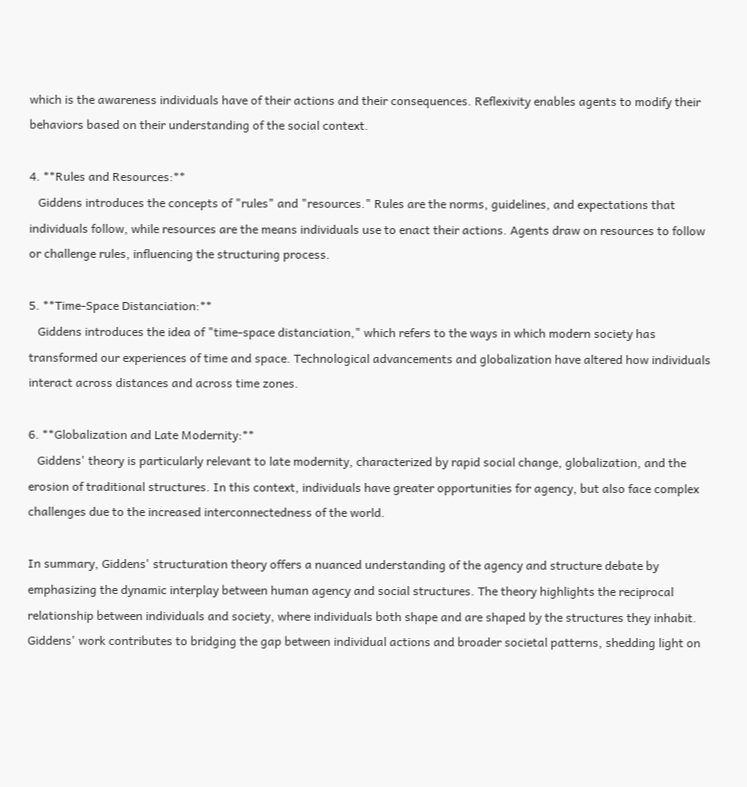which is the awareness individuals have of their actions and their consequences. Reflexivity enables agents to modify their behaviors based on their understanding of the social context.

4. **Rules and Resources:**
   Giddens introduces the concepts of "rules" and "resources." Rules are the norms, guidelines, and expectations that individuals follow, while resources are the means individuals use to enact their actions. Agents draw on resources to follow or challenge rules, influencing the structuring process.

5. **Time-Space Distanciation:**
   Giddens introduces the idea of "time-space distanciation," which refers to the ways in which modern society has transformed our experiences of time and space. Technological advancements and globalization have altered how individuals interact across distances and across time zones.

6. **Globalization and Late Modernity:**
   Giddens' theory is particularly relevant to late modernity, characterized by rapid social change, globalization, and the erosion of traditional structures. In this context, individuals have greater opportunities for agency, but also face complex challenges due to the increased interconnectedness of the world.

In summary, Giddens' structuration theory offers a nuanced understanding of the agency and structure debate by emphasizing the dynamic interplay between human agency and social structures. The theory highlights the reciprocal relationship between individuals and society, where individuals both shape and are shaped by the structures they inhabit. Giddens' work contributes to bridging the gap between individual actions and broader societal patterns, shedding light on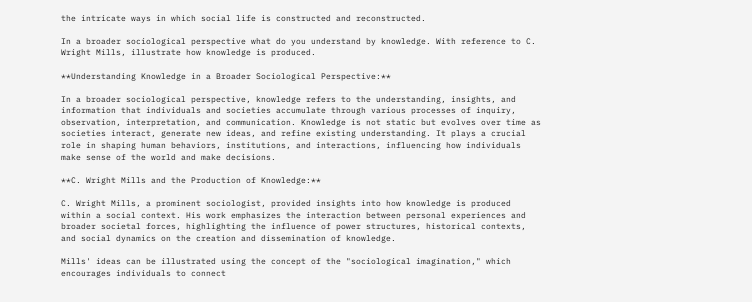the intricate ways in which social life is constructed and reconstructed.

In a broader sociological perspective what do you understand by knowledge. With reference to C. Wright Mills, illustrate how knowledge is produced.

**Understanding Knowledge in a Broader Sociological Perspective:**

In a broader sociological perspective, knowledge refers to the understanding, insights, and information that individuals and societies accumulate through various processes of inquiry, observation, interpretation, and communication. Knowledge is not static but evolves over time as societies interact, generate new ideas, and refine existing understanding. It plays a crucial role in shaping human behaviors, institutions, and interactions, influencing how individuals make sense of the world and make decisions.

**C. Wright Mills and the Production of Knowledge:**

C. Wright Mills, a prominent sociologist, provided insights into how knowledge is produced within a social context. His work emphasizes the interaction between personal experiences and broader societal forces, highlighting the influence of power structures, historical contexts, and social dynamics on the creation and dissemination of knowledge.

Mills' ideas can be illustrated using the concept of the "sociological imagination," which encourages individuals to connect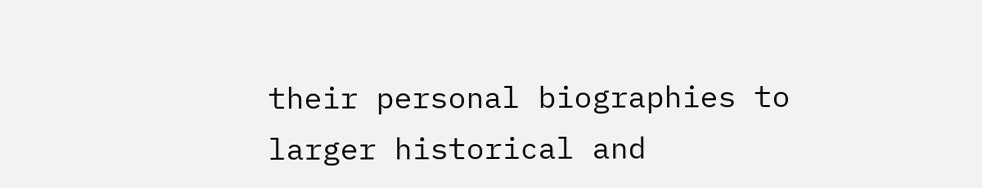their personal biographies to larger historical and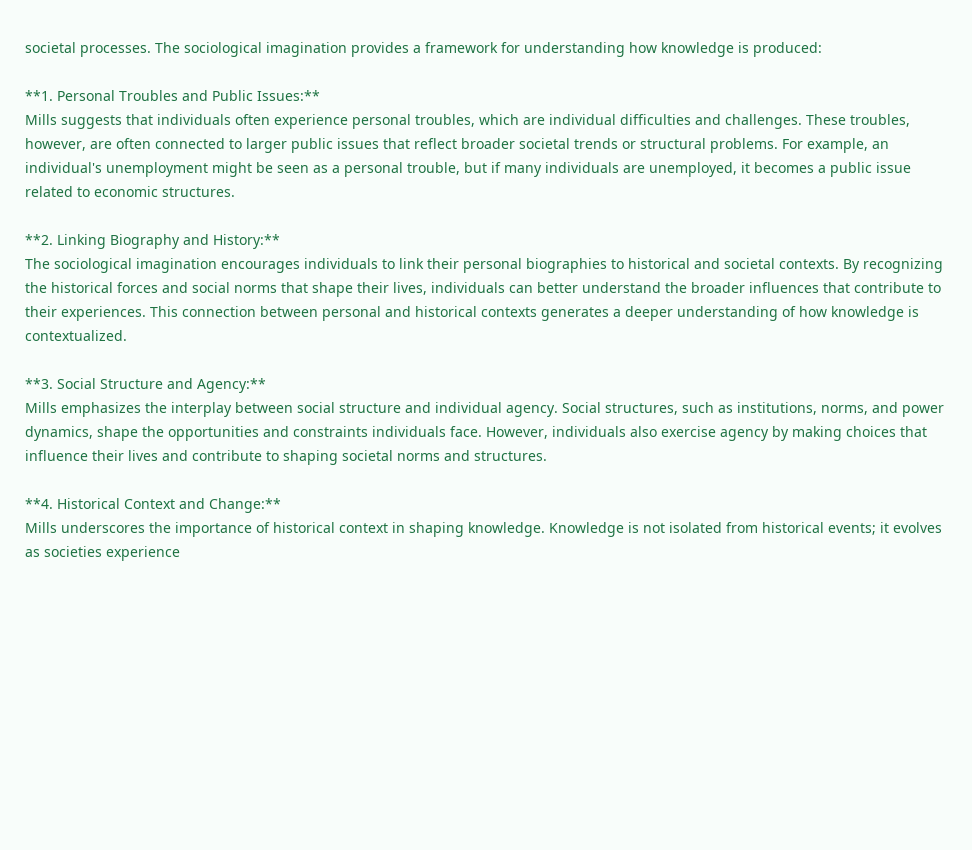societal processes. The sociological imagination provides a framework for understanding how knowledge is produced:

**1. Personal Troubles and Public Issues:**
Mills suggests that individuals often experience personal troubles, which are individual difficulties and challenges. These troubles, however, are often connected to larger public issues that reflect broader societal trends or structural problems. For example, an individual's unemployment might be seen as a personal trouble, but if many individuals are unemployed, it becomes a public issue related to economic structures.

**2. Linking Biography and History:**
The sociological imagination encourages individuals to link their personal biographies to historical and societal contexts. By recognizing the historical forces and social norms that shape their lives, individuals can better understand the broader influences that contribute to their experiences. This connection between personal and historical contexts generates a deeper understanding of how knowledge is contextualized.

**3. Social Structure and Agency:**
Mills emphasizes the interplay between social structure and individual agency. Social structures, such as institutions, norms, and power dynamics, shape the opportunities and constraints individuals face. However, individuals also exercise agency by making choices that influence their lives and contribute to shaping societal norms and structures.

**4. Historical Context and Change:**
Mills underscores the importance of historical context in shaping knowledge. Knowledge is not isolated from historical events; it evolves as societies experience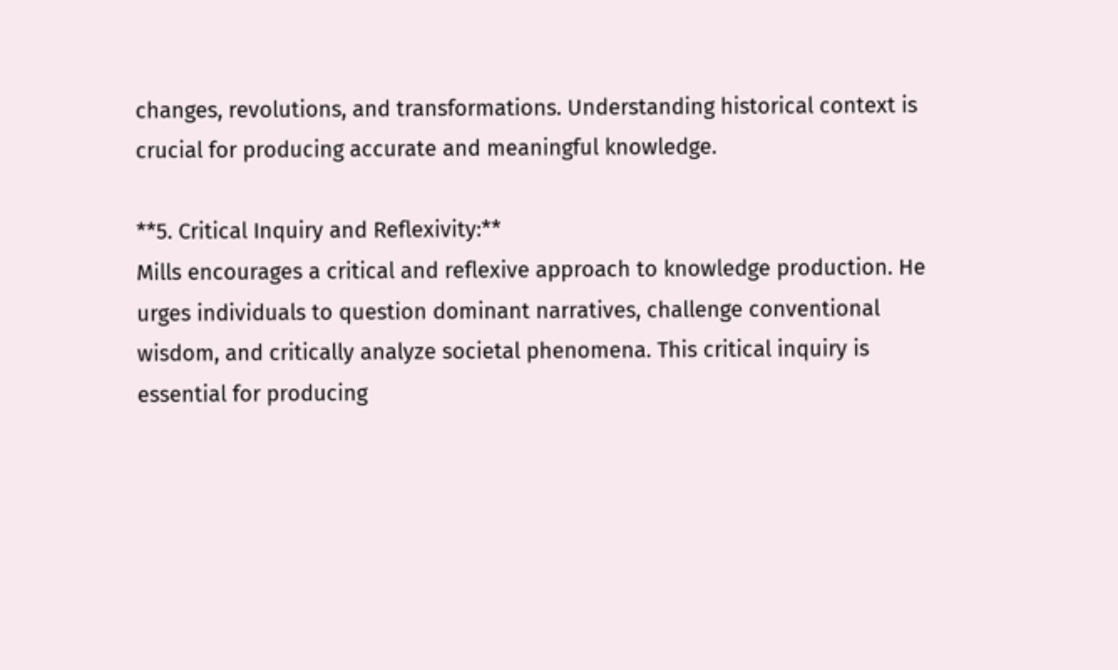changes, revolutions, and transformations. Understanding historical context is crucial for producing accurate and meaningful knowledge.

**5. Critical Inquiry and Reflexivity:**
Mills encourages a critical and reflexive approach to knowledge production. He urges individuals to question dominant narratives, challenge conventional wisdom, and critically analyze societal phenomena. This critical inquiry is essential for producing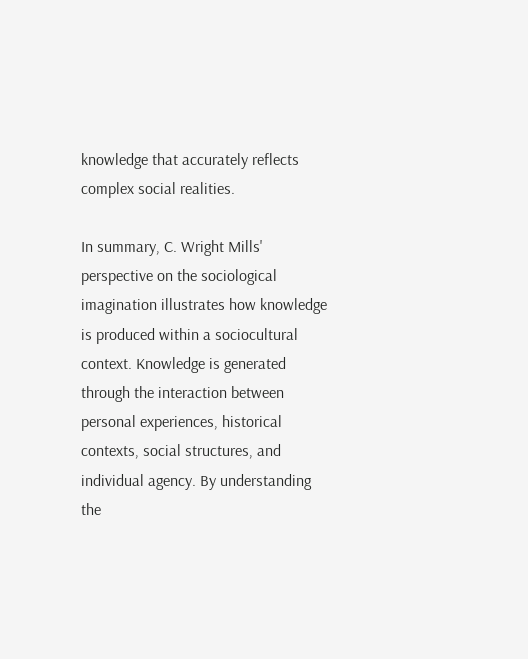knowledge that accurately reflects complex social realities.

In summary, C. Wright Mills' perspective on the sociological imagination illustrates how knowledge is produced within a sociocultural context. Knowledge is generated through the interaction between personal experiences, historical contexts, social structures, and individual agency. By understanding the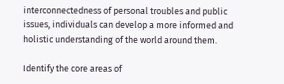interconnectedness of personal troubles and public issues, individuals can develop a more informed and holistic understanding of the world around them.

Identify the core areas of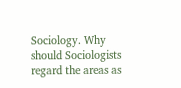Sociology. Why should Sociologists regard the areas as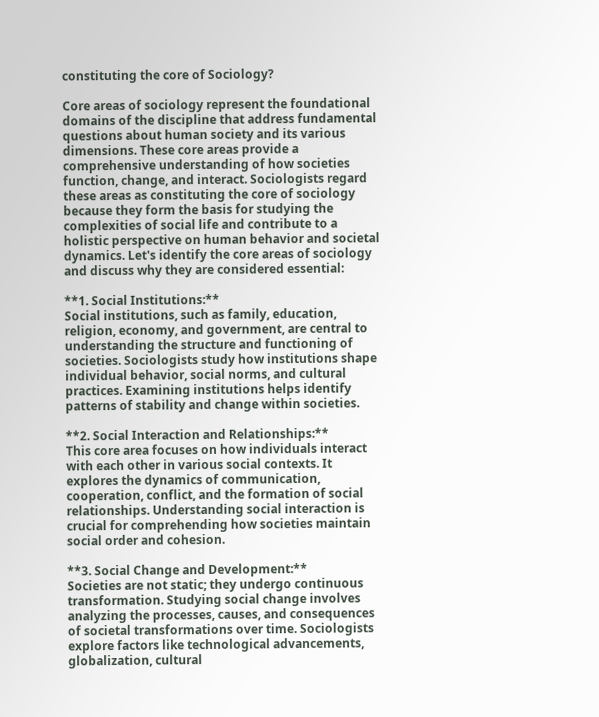constituting the core of Sociology?

Core areas of sociology represent the foundational domains of the discipline that address fundamental questions about human society and its various dimensions. These core areas provide a comprehensive understanding of how societies function, change, and interact. Sociologists regard these areas as constituting the core of sociology because they form the basis for studying the complexities of social life and contribute to a holistic perspective on human behavior and societal dynamics. Let's identify the core areas of sociology and discuss why they are considered essential:

**1. Social Institutions:**
Social institutions, such as family, education, religion, economy, and government, are central to understanding the structure and functioning of societies. Sociologists study how institutions shape individual behavior, social norms, and cultural practices. Examining institutions helps identify patterns of stability and change within societies.

**2. Social Interaction and Relationships:**
This core area focuses on how individuals interact with each other in various social contexts. It explores the dynamics of communication, cooperation, conflict, and the formation of social relationships. Understanding social interaction is crucial for comprehending how societies maintain social order and cohesion.

**3. Social Change and Development:**
Societies are not static; they undergo continuous transformation. Studying social change involves analyzing the processes, causes, and consequences of societal transformations over time. Sociologists explore factors like technological advancements, globalization, cultural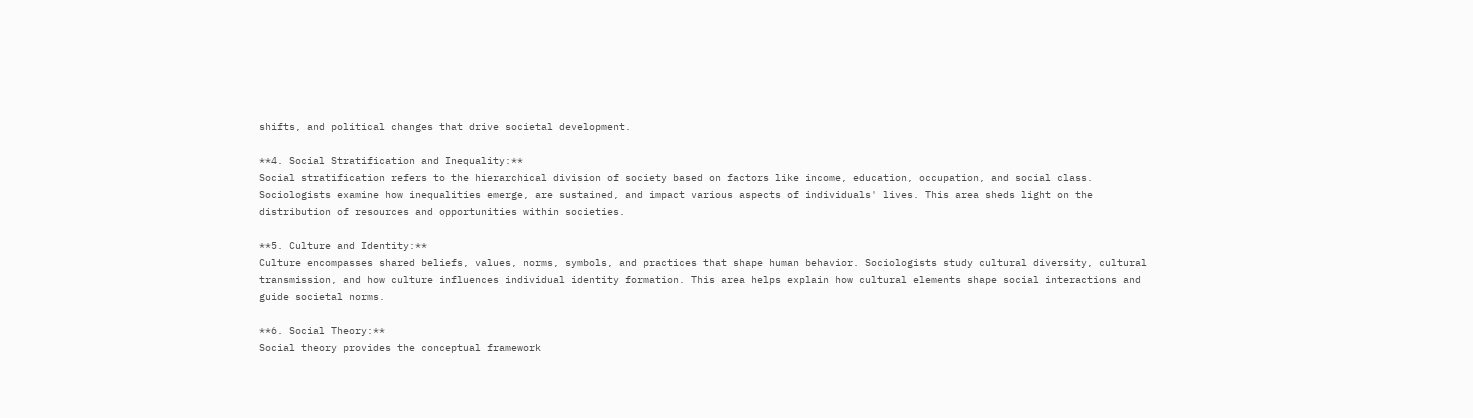shifts, and political changes that drive societal development.

**4. Social Stratification and Inequality:**
Social stratification refers to the hierarchical division of society based on factors like income, education, occupation, and social class. Sociologists examine how inequalities emerge, are sustained, and impact various aspects of individuals' lives. This area sheds light on the distribution of resources and opportunities within societies.

**5. Culture and Identity:**
Culture encompasses shared beliefs, values, norms, symbols, and practices that shape human behavior. Sociologists study cultural diversity, cultural transmission, and how culture influences individual identity formation. This area helps explain how cultural elements shape social interactions and guide societal norms.

**6. Social Theory:**
Social theory provides the conceptual framework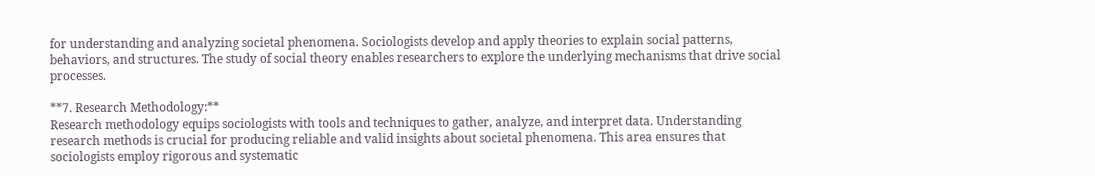for understanding and analyzing societal phenomena. Sociologists develop and apply theories to explain social patterns, behaviors, and structures. The study of social theory enables researchers to explore the underlying mechanisms that drive social processes.

**7. Research Methodology:**
Research methodology equips sociologists with tools and techniques to gather, analyze, and interpret data. Understanding research methods is crucial for producing reliable and valid insights about societal phenomena. This area ensures that sociologists employ rigorous and systematic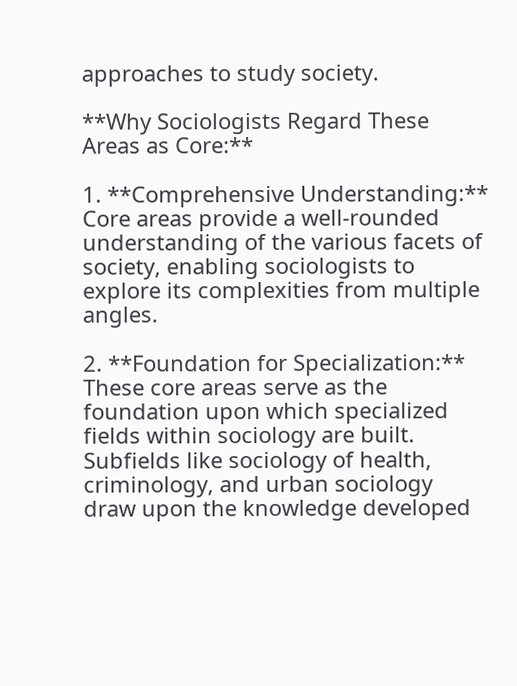approaches to study society.

**Why Sociologists Regard These Areas as Core:**

1. **Comprehensive Understanding:** Core areas provide a well-rounded understanding of the various facets of society, enabling sociologists to explore its complexities from multiple angles.

2. **Foundation for Specialization:** These core areas serve as the foundation upon which specialized fields within sociology are built. Subfields like sociology of health, criminology, and urban sociology draw upon the knowledge developed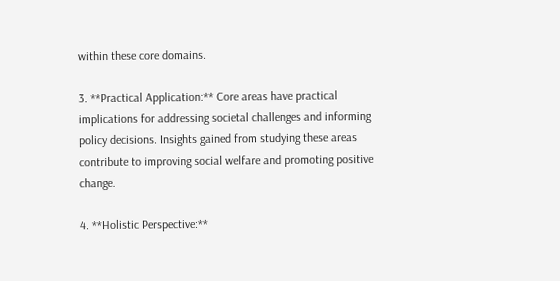within these core domains.

3. **Practical Application:** Core areas have practical implications for addressing societal challenges and informing policy decisions. Insights gained from studying these areas contribute to improving social welfare and promoting positive change.

4. **Holistic Perspective:**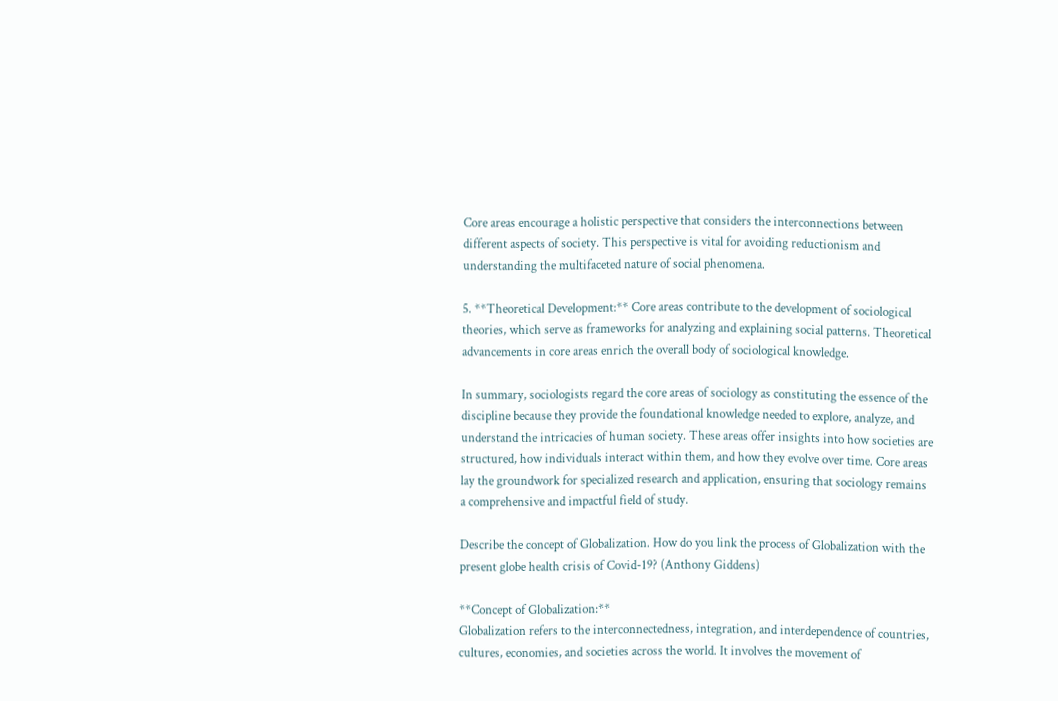Core areas encourage a holistic perspective that considers the interconnections between different aspects of society. This perspective is vital for avoiding reductionism and understanding the multifaceted nature of social phenomena.

5. **Theoretical Development:** Core areas contribute to the development of sociological theories, which serve as frameworks for analyzing and explaining social patterns. Theoretical advancements in core areas enrich the overall body of sociological knowledge.

In summary, sociologists regard the core areas of sociology as constituting the essence of the discipline because they provide the foundational knowledge needed to explore, analyze, and understand the intricacies of human society. These areas offer insights into how societies are structured, how individuals interact within them, and how they evolve over time. Core areas lay the groundwork for specialized research and application, ensuring that sociology remains a comprehensive and impactful field of study.

Describe the concept of Globalization. How do you link the process of Globalization with the present globe health crisis of Covid-19? (Anthony Giddens)

**Concept of Globalization:**
Globalization refers to the interconnectedness, integration, and interdependence of countries, cultures, economies, and societies across the world. It involves the movement of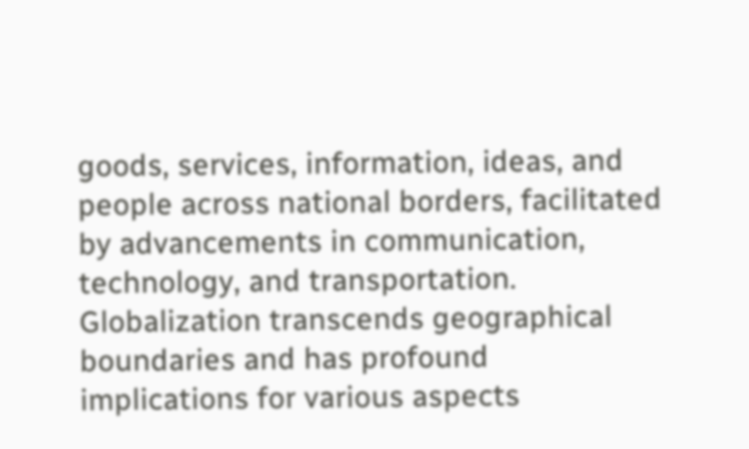goods, services, information, ideas, and people across national borders, facilitated by advancements in communication, technology, and transportation. Globalization transcends geographical boundaries and has profound implications for various aspects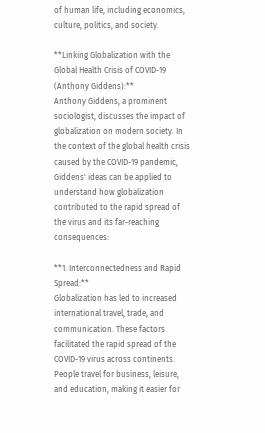of human life, including economics, culture, politics, and society.

**Linking Globalization with the Global Health Crisis of COVID-19 (Anthony Giddens):**
Anthony Giddens, a prominent sociologist, discusses the impact of globalization on modern society. In the context of the global health crisis caused by the COVID-19 pandemic, Giddens' ideas can be applied to understand how globalization contributed to the rapid spread of the virus and its far-reaching consequences:

**1. Interconnectedness and Rapid Spread:**
Globalization has led to increased international travel, trade, and communication. These factors facilitated the rapid spread of the COVID-19 virus across continents. People travel for business, leisure, and education, making it easier for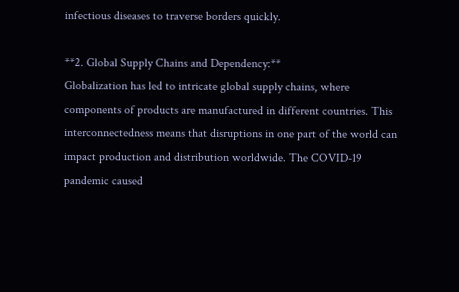infectious diseases to traverse borders quickly.

**2. Global Supply Chains and Dependency:**
Globalization has led to intricate global supply chains, where components of products are manufactured in different countries. This interconnectedness means that disruptions in one part of the world can impact production and distribution worldwide. The COVID-19 pandemic caused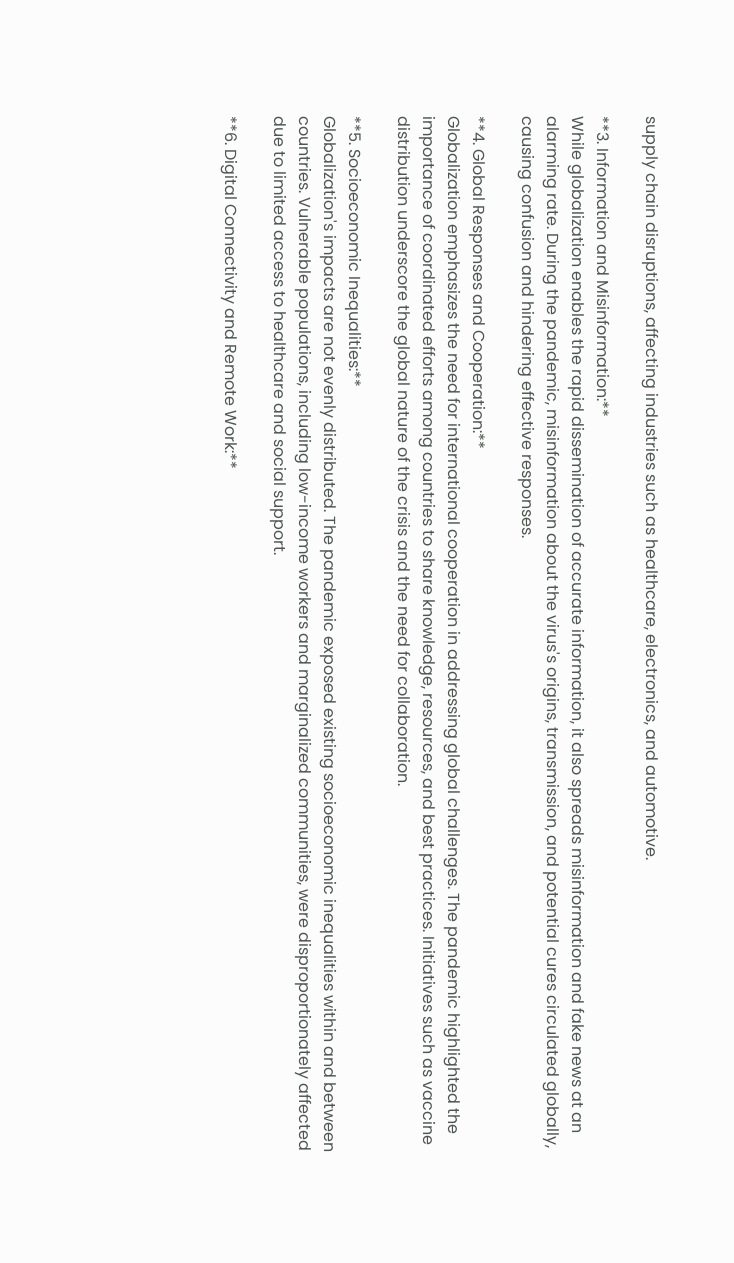supply chain disruptions, affecting industries such as healthcare, electronics, and automotive.

**3. Information and Misinformation:**
While globalization enables the rapid dissemination of accurate information, it also spreads misinformation and fake news at an alarming rate. During the pandemic, misinformation about the virus's origins, transmission, and potential cures circulated globally, causing confusion and hindering effective responses.

**4. Global Responses and Cooperation:**
Globalization emphasizes the need for international cooperation in addressing global challenges. The pandemic highlighted the importance of coordinated efforts among countries to share knowledge, resources, and best practices. Initiatives such as vaccine distribution underscore the global nature of the crisis and the need for collaboration.

**5. Socioeconomic Inequalities:**
Globalization's impacts are not evenly distributed. The pandemic exposed existing socioeconomic inequalities within and between countries. Vulnerable populations, including low-income workers and marginalized communities, were disproportionately affected due to limited access to healthcare and social support.

**6. Digital Connectivity and Remote Work:**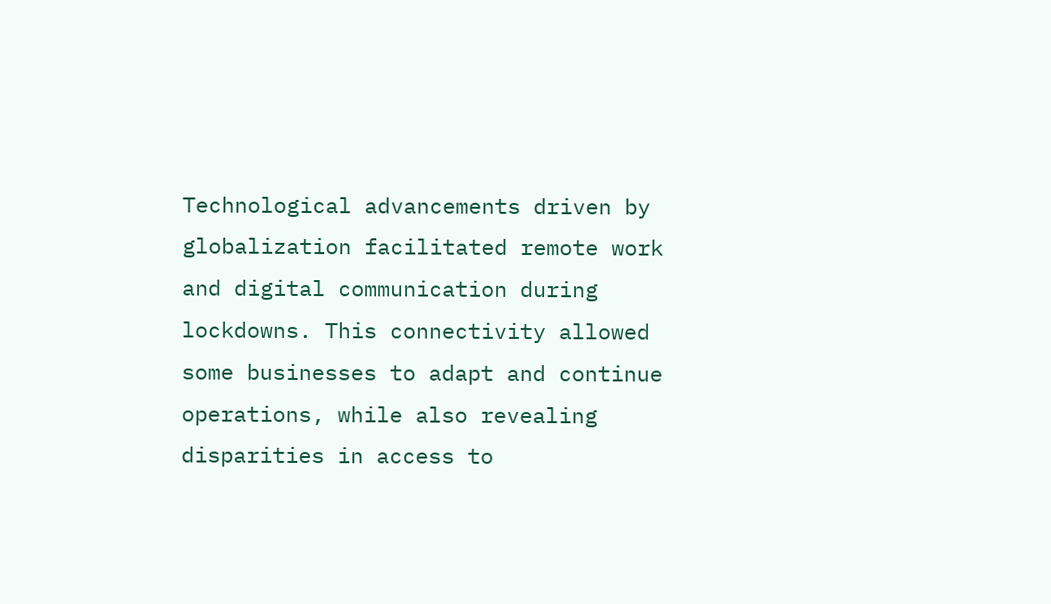Technological advancements driven by globalization facilitated remote work and digital communication during lockdowns. This connectivity allowed some businesses to adapt and continue operations, while also revealing disparities in access to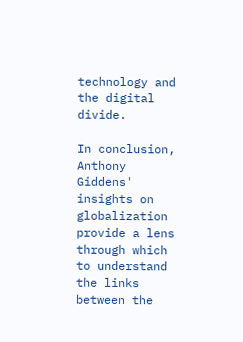technology and the digital divide.

In conclusion, Anthony Giddens' insights on globalization provide a lens through which to understand the links between the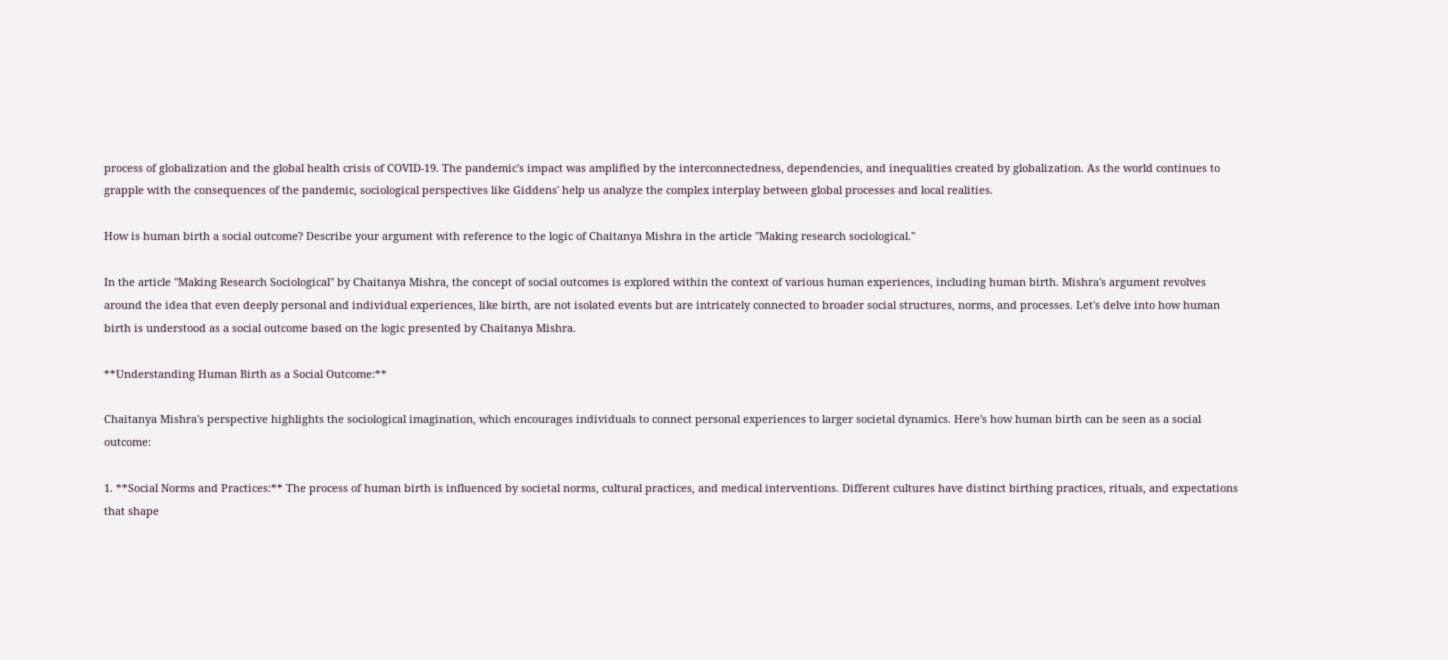process of globalization and the global health crisis of COVID-19. The pandemic's impact was amplified by the interconnectedness, dependencies, and inequalities created by globalization. As the world continues to grapple with the consequences of the pandemic, sociological perspectives like Giddens' help us analyze the complex interplay between global processes and local realities.

How is human birth a social outcome? Describe your argument with reference to the logic of Chaitanya Mishra in the article "Making research sociological."

In the article "Making Research Sociological" by Chaitanya Mishra, the concept of social outcomes is explored within the context of various human experiences, including human birth. Mishra's argument revolves around the idea that even deeply personal and individual experiences, like birth, are not isolated events but are intricately connected to broader social structures, norms, and processes. Let's delve into how human birth is understood as a social outcome based on the logic presented by Chaitanya Mishra.

**Understanding Human Birth as a Social Outcome:**

Chaitanya Mishra's perspective highlights the sociological imagination, which encourages individuals to connect personal experiences to larger societal dynamics. Here's how human birth can be seen as a social outcome:

1. **Social Norms and Practices:** The process of human birth is influenced by societal norms, cultural practices, and medical interventions. Different cultures have distinct birthing practices, rituals, and expectations that shape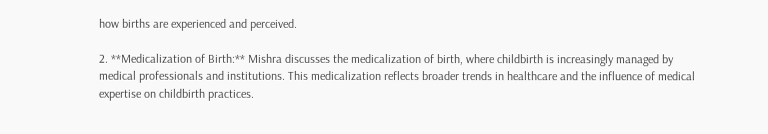how births are experienced and perceived.

2. **Medicalization of Birth:** Mishra discusses the medicalization of birth, where childbirth is increasingly managed by medical professionals and institutions. This medicalization reflects broader trends in healthcare and the influence of medical expertise on childbirth practices.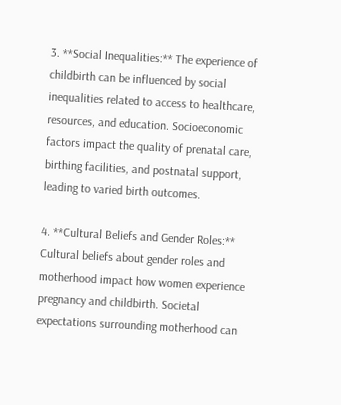3. **Social Inequalities:** The experience of childbirth can be influenced by social inequalities related to access to healthcare, resources, and education. Socioeconomic factors impact the quality of prenatal care, birthing facilities, and postnatal support, leading to varied birth outcomes.

4. **Cultural Beliefs and Gender Roles:** Cultural beliefs about gender roles and motherhood impact how women experience pregnancy and childbirth. Societal expectations surrounding motherhood can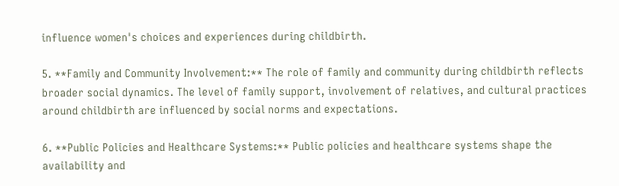influence women's choices and experiences during childbirth.

5. **Family and Community Involvement:** The role of family and community during childbirth reflects broader social dynamics. The level of family support, involvement of relatives, and cultural practices around childbirth are influenced by social norms and expectations.

6. **Public Policies and Healthcare Systems:** Public policies and healthcare systems shape the availability and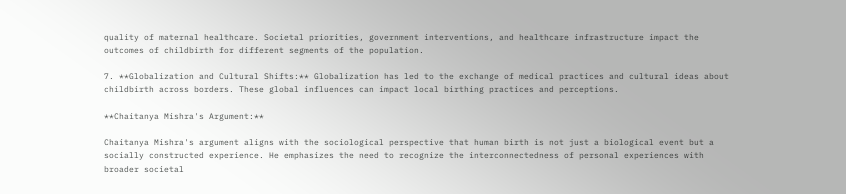quality of maternal healthcare. Societal priorities, government interventions, and healthcare infrastructure impact the outcomes of childbirth for different segments of the population.

7. **Globalization and Cultural Shifts:** Globalization has led to the exchange of medical practices and cultural ideas about childbirth across borders. These global influences can impact local birthing practices and perceptions.

**Chaitanya Mishra's Argument:**

Chaitanya Mishra's argument aligns with the sociological perspective that human birth is not just a biological event but a socially constructed experience. He emphasizes the need to recognize the interconnectedness of personal experiences with broader societal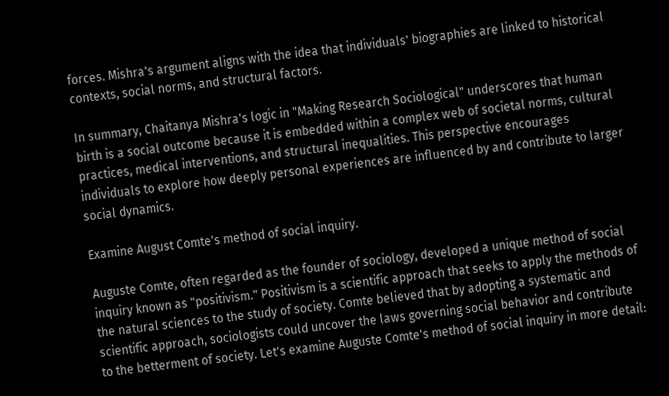forces. Mishra's argument aligns with the idea that individuals' biographies are linked to historical contexts, social norms, and structural factors.

In summary, Chaitanya Mishra's logic in "Making Research Sociological" underscores that human birth is a social outcome because it is embedded within a complex web of societal norms, cultural practices, medical interventions, and structural inequalities. This perspective encourages individuals to explore how deeply personal experiences are influenced by and contribute to larger social dynamics.

Examine August Comte's method of social inquiry.

Auguste Comte, often regarded as the founder of sociology, developed a unique method of social inquiry known as "positivism." Positivism is a scientific approach that seeks to apply the methods of the natural sciences to the study of society. Comte believed that by adopting a systematic and scientific approach, sociologists could uncover the laws governing social behavior and contribute to the betterment of society. Let's examine Auguste Comte's method of social inquiry in more detail: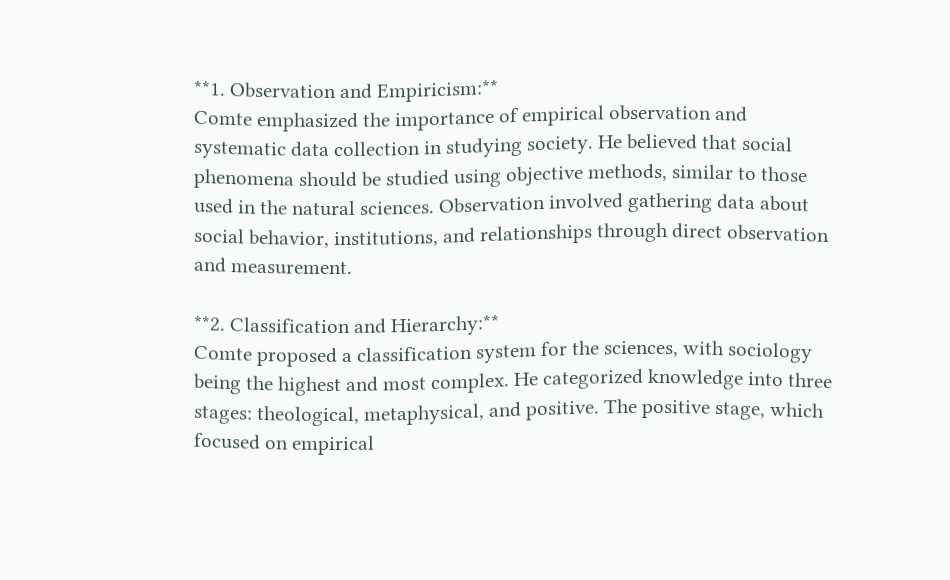**1. Observation and Empiricism:**
Comte emphasized the importance of empirical observation and systematic data collection in studying society. He believed that social phenomena should be studied using objective methods, similar to those used in the natural sciences. Observation involved gathering data about social behavior, institutions, and relationships through direct observation and measurement.

**2. Classification and Hierarchy:**
Comte proposed a classification system for the sciences, with sociology being the highest and most complex. He categorized knowledge into three stages: theological, metaphysical, and positive. The positive stage, which focused on empirical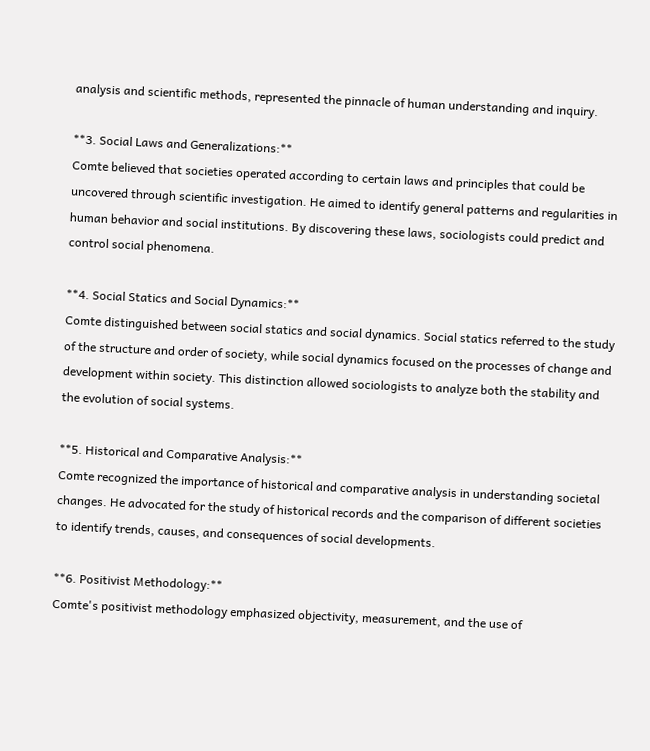analysis and scientific methods, represented the pinnacle of human understanding and inquiry.

**3. Social Laws and Generalizations:**
Comte believed that societies operated according to certain laws and principles that could be uncovered through scientific investigation. He aimed to identify general patterns and regularities in human behavior and social institutions. By discovering these laws, sociologists could predict and control social phenomena.

**4. Social Statics and Social Dynamics:**
Comte distinguished between social statics and social dynamics. Social statics referred to the study of the structure and order of society, while social dynamics focused on the processes of change and development within society. This distinction allowed sociologists to analyze both the stability and the evolution of social systems.

**5. Historical and Comparative Analysis:**
Comte recognized the importance of historical and comparative analysis in understanding societal changes. He advocated for the study of historical records and the comparison of different societies to identify trends, causes, and consequences of social developments.

**6. Positivist Methodology:**
Comte's positivist methodology emphasized objectivity, measurement, and the use of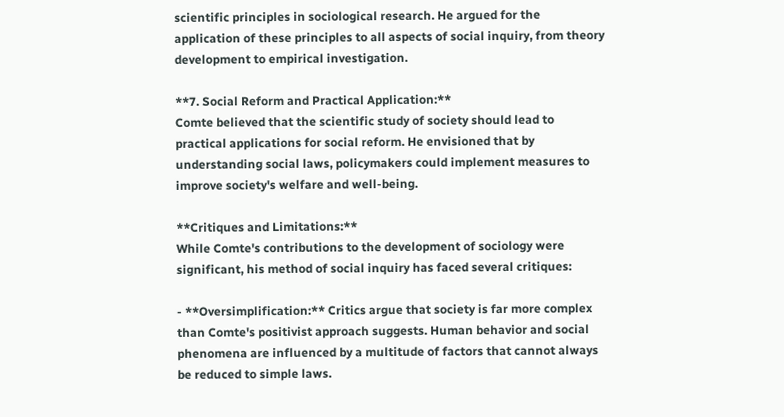scientific principles in sociological research. He argued for the application of these principles to all aspects of social inquiry, from theory development to empirical investigation.

**7. Social Reform and Practical Application:**
Comte believed that the scientific study of society should lead to practical applications for social reform. He envisioned that by understanding social laws, policymakers could implement measures to improve society's welfare and well-being.

**Critiques and Limitations:**
While Comte's contributions to the development of sociology were significant, his method of social inquiry has faced several critiques:

- **Oversimplification:** Critics argue that society is far more complex than Comte's positivist approach suggests. Human behavior and social phenomena are influenced by a multitude of factors that cannot always be reduced to simple laws.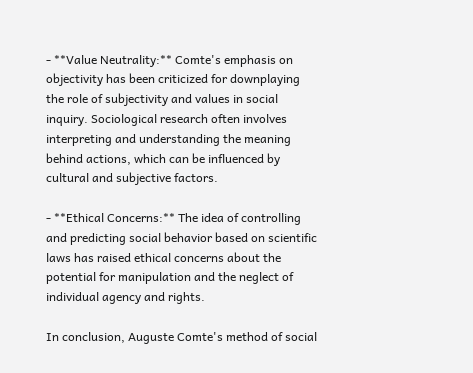- **Value Neutrality:** Comte's emphasis on objectivity has been criticized for downplaying the role of subjectivity and values in social inquiry. Sociological research often involves interpreting and understanding the meaning behind actions, which can be influenced by cultural and subjective factors.

- **Ethical Concerns:** The idea of controlling and predicting social behavior based on scientific laws has raised ethical concerns about the potential for manipulation and the neglect of individual agency and rights.

In conclusion, Auguste Comte's method of social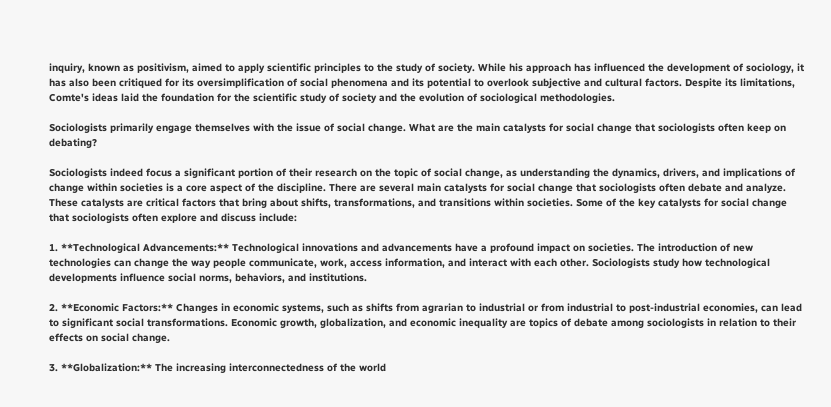inquiry, known as positivism, aimed to apply scientific principles to the study of society. While his approach has influenced the development of sociology, it has also been critiqued for its oversimplification of social phenomena and its potential to overlook subjective and cultural factors. Despite its limitations, Comte's ideas laid the foundation for the scientific study of society and the evolution of sociological methodologies.

Sociologists primarily engage themselves with the issue of social change. What are the main catalysts for social change that sociologists often keep on debating?

Sociologists indeed focus a significant portion of their research on the topic of social change, as understanding the dynamics, drivers, and implications of change within societies is a core aspect of the discipline. There are several main catalysts for social change that sociologists often debate and analyze. These catalysts are critical factors that bring about shifts, transformations, and transitions within societies. Some of the key catalysts for social change that sociologists often explore and discuss include:

1. **Technological Advancements:** Technological innovations and advancements have a profound impact on societies. The introduction of new technologies can change the way people communicate, work, access information, and interact with each other. Sociologists study how technological developments influence social norms, behaviors, and institutions.

2. **Economic Factors:** Changes in economic systems, such as shifts from agrarian to industrial or from industrial to post-industrial economies, can lead to significant social transformations. Economic growth, globalization, and economic inequality are topics of debate among sociologists in relation to their effects on social change.

3. **Globalization:** The increasing interconnectedness of the world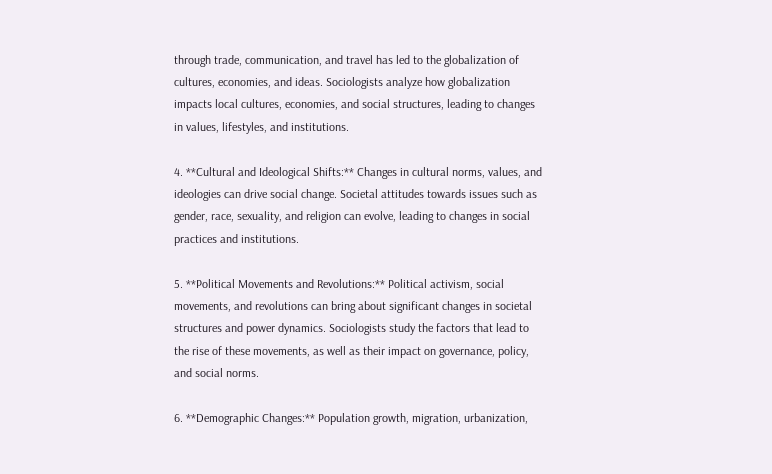through trade, communication, and travel has led to the globalization of cultures, economies, and ideas. Sociologists analyze how globalization impacts local cultures, economies, and social structures, leading to changes in values, lifestyles, and institutions.

4. **Cultural and Ideological Shifts:** Changes in cultural norms, values, and ideologies can drive social change. Societal attitudes towards issues such as gender, race, sexuality, and religion can evolve, leading to changes in social practices and institutions.

5. **Political Movements and Revolutions:** Political activism, social movements, and revolutions can bring about significant changes in societal structures and power dynamics. Sociologists study the factors that lead to the rise of these movements, as well as their impact on governance, policy, and social norms.

6. **Demographic Changes:** Population growth, migration, urbanization,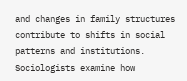and changes in family structures contribute to shifts in social patterns and institutions. Sociologists examine how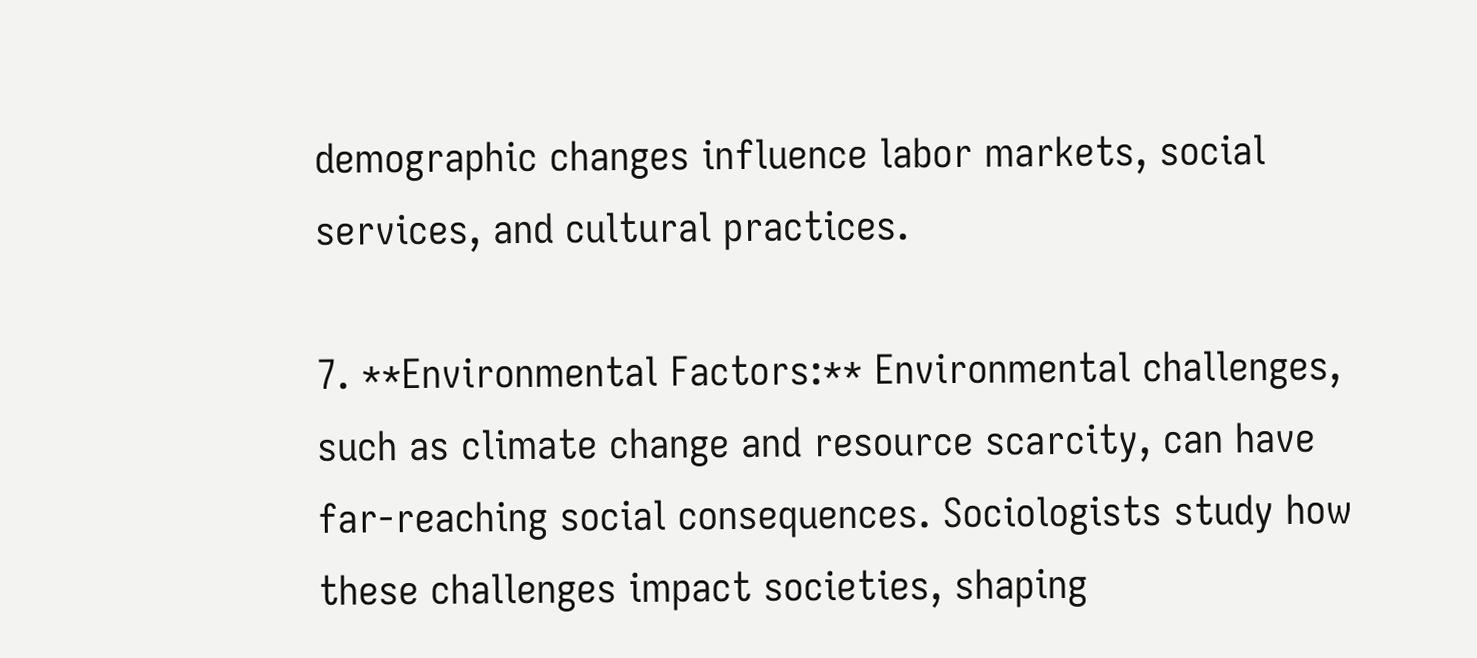demographic changes influence labor markets, social services, and cultural practices.

7. **Environmental Factors:** Environmental challenges, such as climate change and resource scarcity, can have far-reaching social consequences. Sociologists study how these challenges impact societies, shaping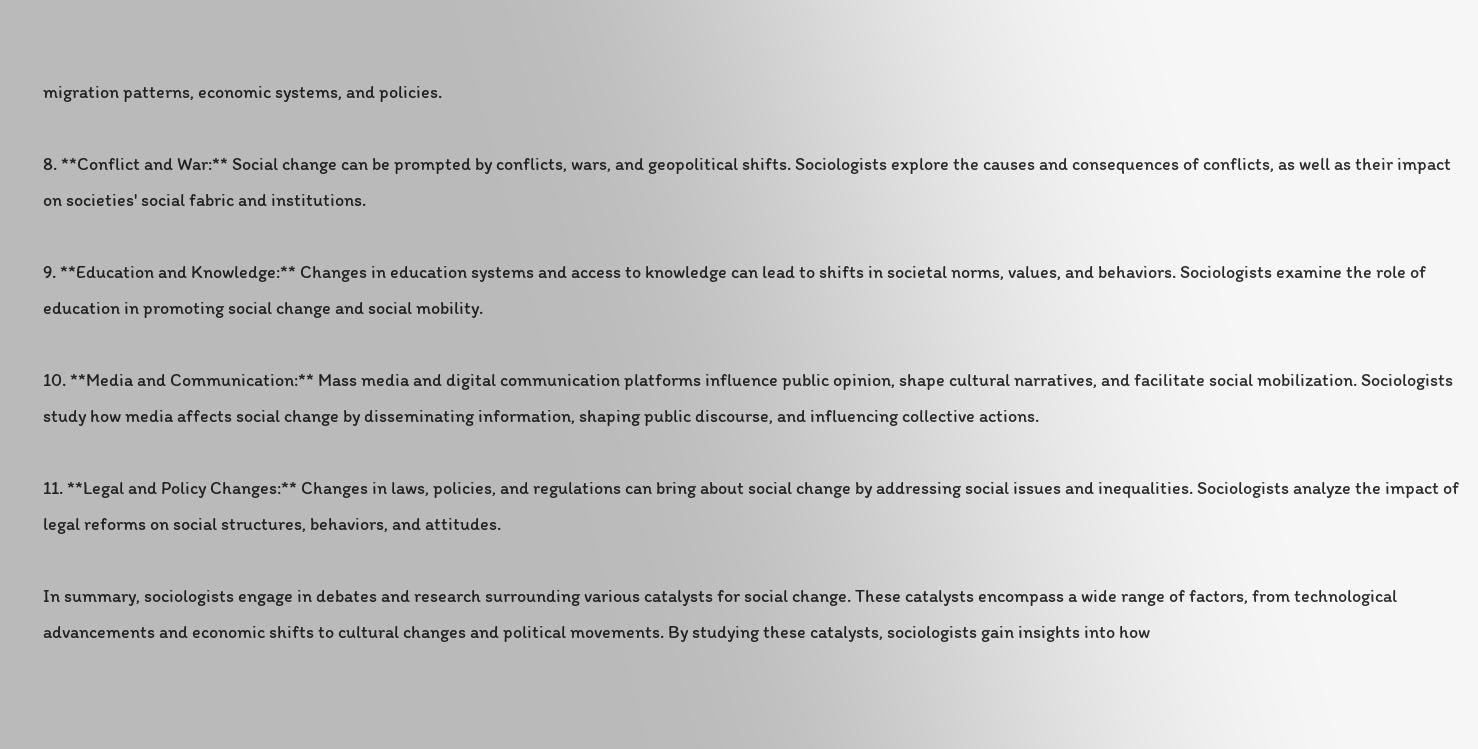migration patterns, economic systems, and policies.

8. **Conflict and War:** Social change can be prompted by conflicts, wars, and geopolitical shifts. Sociologists explore the causes and consequences of conflicts, as well as their impact on societies' social fabric and institutions.

9. **Education and Knowledge:** Changes in education systems and access to knowledge can lead to shifts in societal norms, values, and behaviors. Sociologists examine the role of education in promoting social change and social mobility.

10. **Media and Communication:** Mass media and digital communication platforms influence public opinion, shape cultural narratives, and facilitate social mobilization. Sociologists study how media affects social change by disseminating information, shaping public discourse, and influencing collective actions.

11. **Legal and Policy Changes:** Changes in laws, policies, and regulations can bring about social change by addressing social issues and inequalities. Sociologists analyze the impact of legal reforms on social structures, behaviors, and attitudes.

In summary, sociologists engage in debates and research surrounding various catalysts for social change. These catalysts encompass a wide range of factors, from technological advancements and economic shifts to cultural changes and political movements. By studying these catalysts, sociologists gain insights into how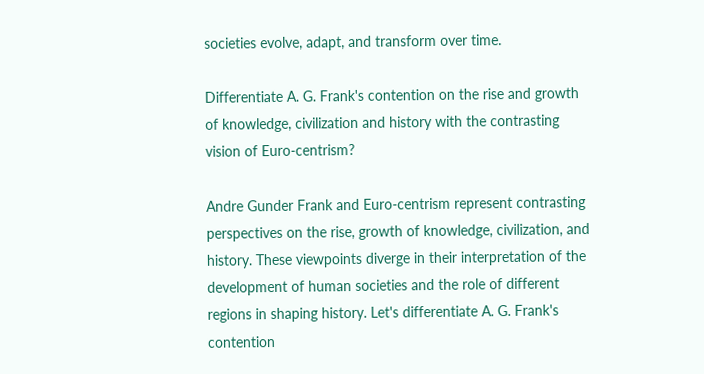societies evolve, adapt, and transform over time.

Differentiate A. G. Frank's contention on the rise and growth of knowledge, civilization and history with the contrasting vision of Euro-centrism?

Andre Gunder Frank and Euro-centrism represent contrasting perspectives on the rise, growth of knowledge, civilization, and history. These viewpoints diverge in their interpretation of the development of human societies and the role of different regions in shaping history. Let's differentiate A. G. Frank's contention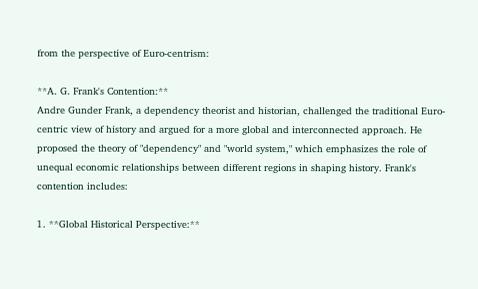from the perspective of Euro-centrism:

**A. G. Frank's Contention:**
Andre Gunder Frank, a dependency theorist and historian, challenged the traditional Euro-centric view of history and argued for a more global and interconnected approach. He proposed the theory of "dependency" and "world system," which emphasizes the role of unequal economic relationships between different regions in shaping history. Frank's contention includes:

1. **Global Historical Perspective:**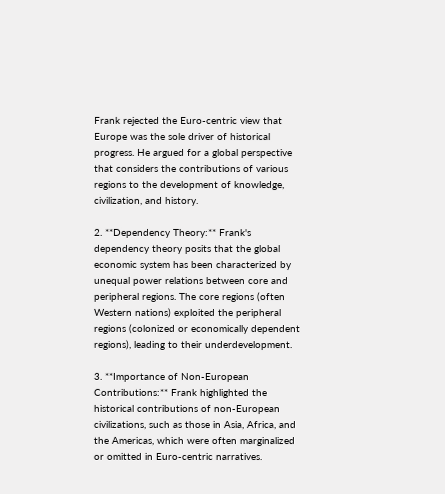Frank rejected the Euro-centric view that Europe was the sole driver of historical progress. He argued for a global perspective that considers the contributions of various regions to the development of knowledge, civilization, and history.

2. **Dependency Theory:** Frank's dependency theory posits that the global economic system has been characterized by unequal power relations between core and peripheral regions. The core regions (often Western nations) exploited the peripheral regions (colonized or economically dependent regions), leading to their underdevelopment.

3. **Importance of Non-European Contributions:** Frank highlighted the historical contributions of non-European civilizations, such as those in Asia, Africa, and the Americas, which were often marginalized or omitted in Euro-centric narratives.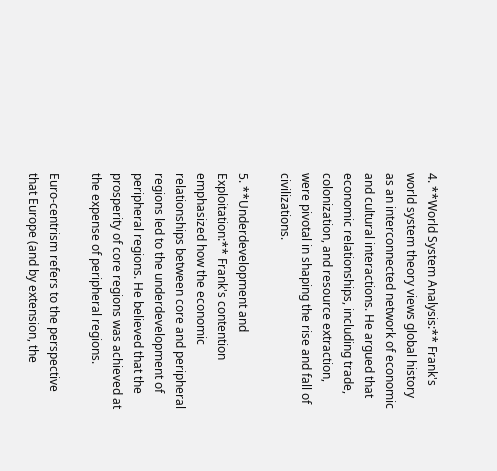4. **World System Analysis:** Frank's world system theory views global history as an interconnected network of economic and cultural interactions. He argued that economic relationships, including trade, colonization, and resource extraction, were pivotal in shaping the rise and fall of civilizations.

5. **Underdevelopment and Exploitation:** Frank's contention emphasized how the economic relationships between core and peripheral regions led to the underdevelopment of peripheral regions. He believed that the prosperity of core regions was achieved at the expense of peripheral regions.

Euro-centrism refers to the perspective that Europe (and by extension, the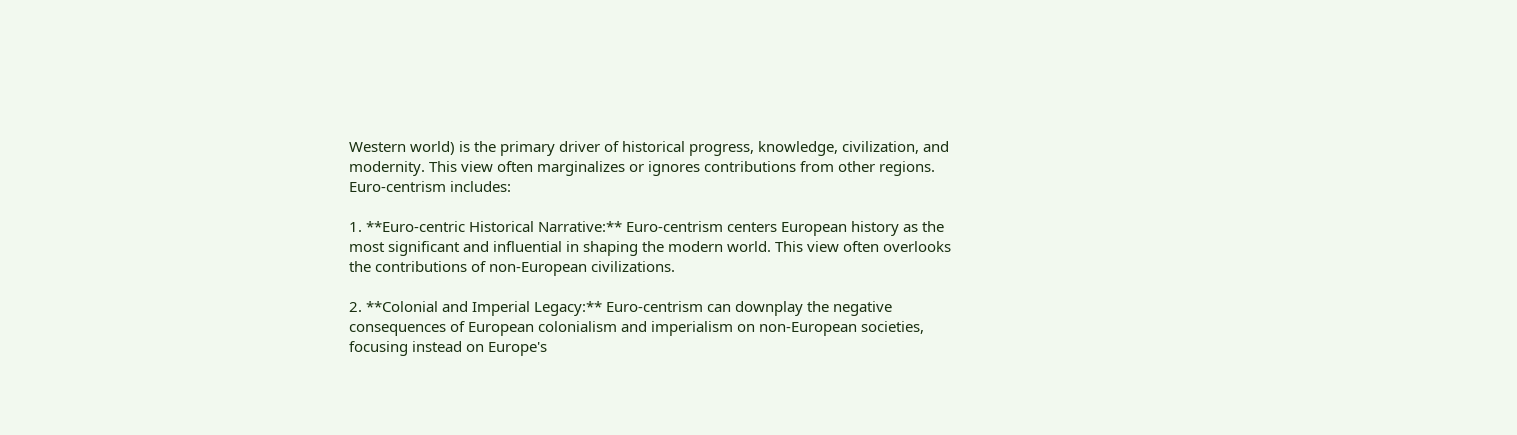Western world) is the primary driver of historical progress, knowledge, civilization, and modernity. This view often marginalizes or ignores contributions from other regions. Euro-centrism includes:

1. **Euro-centric Historical Narrative:** Euro-centrism centers European history as the most significant and influential in shaping the modern world. This view often overlooks the contributions of non-European civilizations.

2. **Colonial and Imperial Legacy:** Euro-centrism can downplay the negative consequences of European colonialism and imperialism on non-European societies, focusing instead on Europe's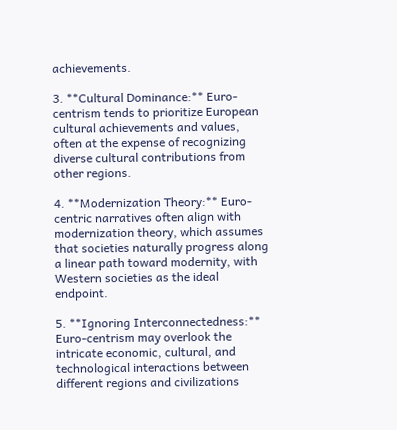achievements.

3. **Cultural Dominance:** Euro-centrism tends to prioritize European cultural achievements and values, often at the expense of recognizing diverse cultural contributions from other regions.

4. **Modernization Theory:** Euro-centric narratives often align with modernization theory, which assumes that societies naturally progress along a linear path toward modernity, with Western societies as the ideal endpoint.

5. **Ignoring Interconnectedness:** Euro-centrism may overlook the intricate economic, cultural, and technological interactions between different regions and civilizations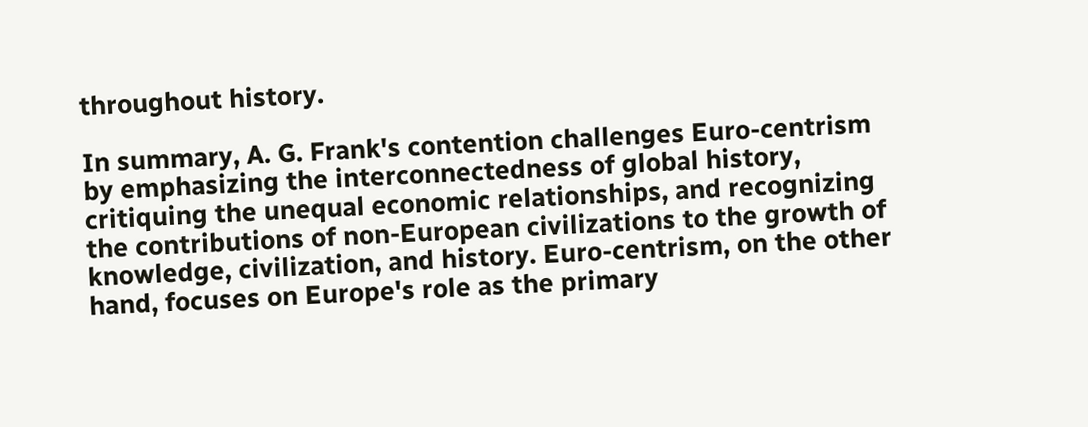throughout history.

In summary, A. G. Frank's contention challenges Euro-centrism by emphasizing the interconnectedness of global history, critiquing the unequal economic relationships, and recognizing the contributions of non-European civilizations to the growth of knowledge, civilization, and history. Euro-centrism, on the other hand, focuses on Europe's role as the primary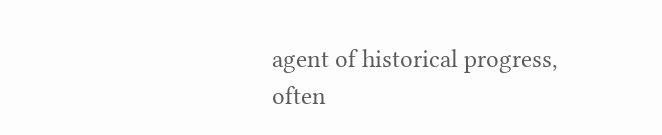agent of historical progress, often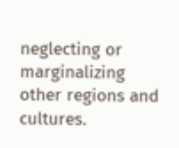neglecting or marginalizing other regions and cultures.